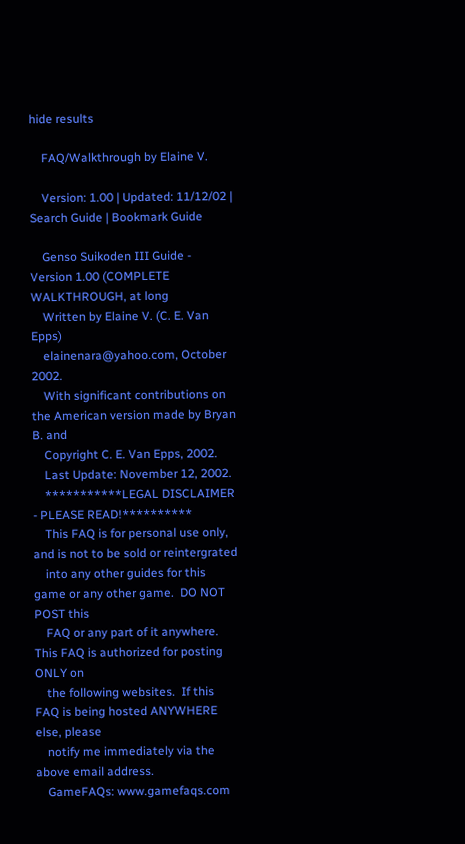hide results

    FAQ/Walkthrough by Elaine V.

    Version: 1.00 | Updated: 11/12/02 | Search Guide | Bookmark Guide

    Genso Suikoden III Guide - Version 1.00 (COMPLETE WALKTHROUGH, at long
    Written by Elaine V. (C. E. Van Epps)
    elainenara@yahoo.com, October 2002.
    With significant contributions on the American version made by Bryan B. and
    Copyright C. E. Van Epps, 2002.
    Last Update: November 12, 2002.
    ***********LEGAL DISCLAIMER - PLEASE READ!**********
    This FAQ is for personal use only, and is not to be sold or reintergrated
    into any other guides for this game or any other game.  DO NOT POST this
    FAQ or any part of it anywhere.  This FAQ is authorized for posting ONLY on
    the following websites.  If this FAQ is being hosted ANYWHERE else, please
    notify me immediately via the above email address.
    GameFAQs: www.gamefaqs.com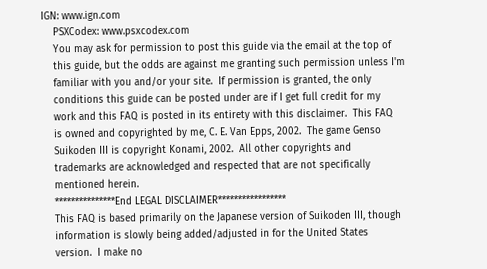IGN: www.ign.com
    PSXCodex: www.psxcodex.com
    You may ask for permission to post this guide via the email at the top of
    this guide, but the odds are against me granting such permission unless I'm
    familiar with you and/or your site.  If permission is granted, the only
    conditions this guide can be posted under are if I get full credit for my
    work and this FAQ is posted in its entirety with this disclaimer.  This FAQ
    is owned and copyrighted by me, C. E. Van Epps, 2002.  The game Genso
    Suikoden III is copyright Konami, 2002.  All other copyrights and
    trademarks are acknowledged and respected that are not specifically
    mentioned herein.
    ***************End LEGAL DISCLAIMER*****************
    This FAQ is based primarily on the Japanese version of Suikoden III, though
    information is slowly being added/adjusted in for the United States
    version.  I make no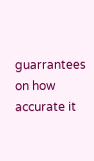guarrantees on how accurate it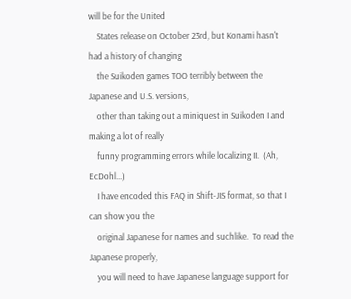will be for the United
    States release on October 23rd, but Konami hasn't had a history of changing
    the Suikoden games TOO terribly between the Japanese and U.S. versions,
    other than taking out a miniquest in Suikoden I and making a lot of really
    funny programming errors while localizing II.  (Ah, EcDohl...)
    I have encoded this FAQ in Shift-JIS format, so that I can show you the
    original Japanese for names and suchlike.  To read the Japanese properly,
    you will need to have Japanese language support for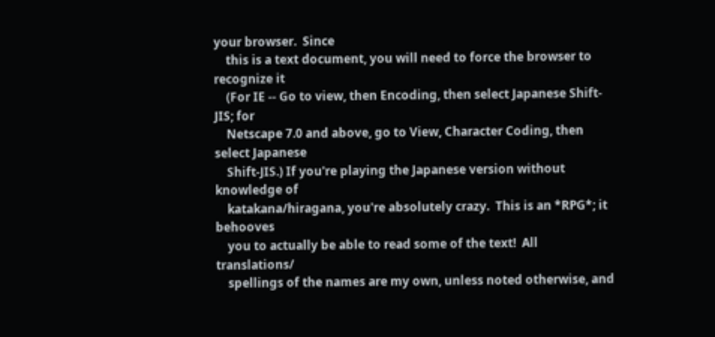your browser.  Since
    this is a text document, you will need to force the browser to recognize it
    (For IE -- Go to view, then Encoding, then select Japanese Shift-JIS; for
    Netscape 7.0 and above, go to View, Character Coding, then select Japanese
    Shift-JIS.) If you're playing the Japanese version without knowledge of
    katakana/hiragana, you're absolutely crazy.  This is an *RPG*; it behooves
    you to actually be able to read some of the text!  All translations/
    spellings of the names are my own, unless noted otherwise, and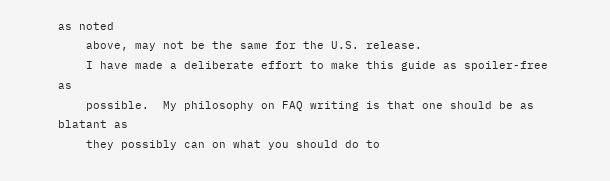as noted
    above, may not be the same for the U.S. release.
    I have made a deliberate effort to make this guide as spoiler-free as
    possible.  My philosophy on FAQ writing is that one should be as blatant as
    they possibly can on what you should do to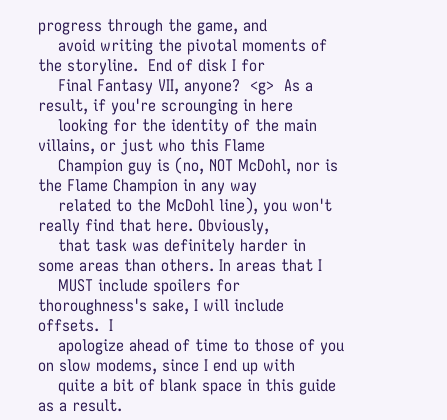progress through the game, and
    avoid writing the pivotal moments of the storyline.  End of disk I for
    Final Fantasy VII, anyone?  <g>  As a result, if you're scrounging in here
    looking for the identity of the main villains, or just who this Flame
    Champion guy is (no, NOT McDohl, nor is the Flame Champion in any way
    related to the McDohl line), you won't really find that here. Obviously,
    that task was definitely harder in some areas than others. In areas that I
    MUST include spoilers for thoroughness's sake, I will include offsets.  I
    apologize ahead of time to those of you on slow modems, since I end up with
    quite a bit of blank space in this guide as a result.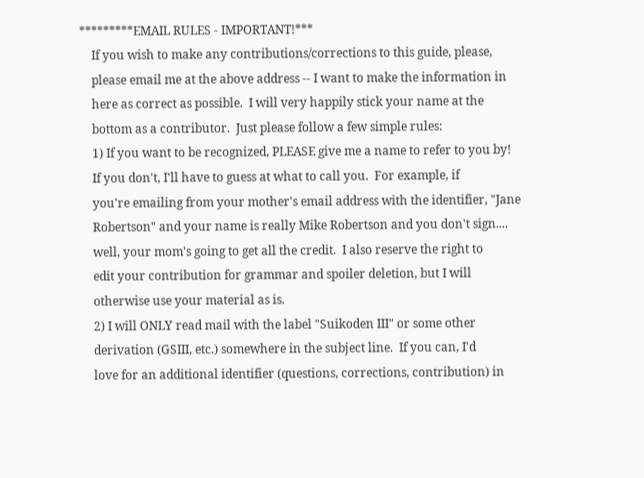*********EMAIL RULES - IMPORTANT!***
    If you wish to make any contributions/corrections to this guide, please,
    please email me at the above address -- I want to make the information in
    here as correct as possible.  I will very happily stick your name at the
    bottom as a contributor.  Just please follow a few simple rules:
    1) If you want to be recognized, PLEASE give me a name to refer to you by!
    If you don't, I'll have to guess at what to call you.  For example, if
    you're emailing from your mother's email address with the identifier, "Jane
    Robertson" and your name is really Mike Robertson and you don't sign....
    well, your mom's going to get all the credit.  I also reserve the right to
    edit your contribution for grammar and spoiler deletion, but I will
    otherwise use your material as is.
    2) I will ONLY read mail with the label "Suikoden III" or some other
    derivation (GSIII, etc.) somewhere in the subject line.  If you can, I'd
    love for an additional identifier (questions, corrections, contribution) in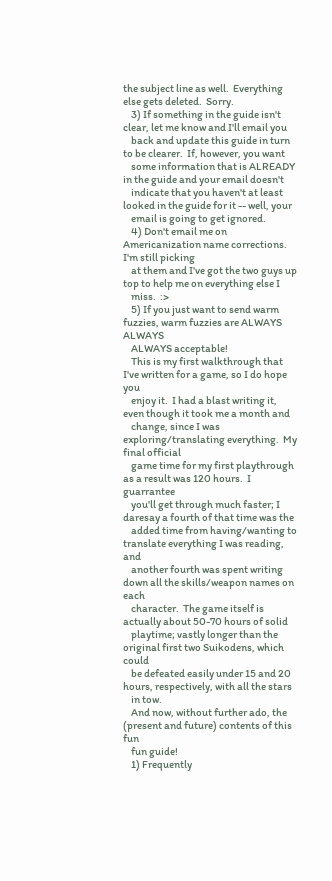the subject line as well.  Everything else gets deleted.  Sorry.
    3) If something in the guide isn't clear, let me know and I'll email you
    back and update this guide in turn to be clearer.  If, however, you want
    some information that is ALREADY in the guide and your email doesn't
    indicate that you haven't at least looked in the guide for it -- well, your
    email is going to get ignored.
    4) Don't email me on Americanization name corrections.  I'm still picking
    at them and I've got the two guys up top to help me on everything else I
    miss.  :>
    5) If you just want to send warm fuzzies, warm fuzzies are ALWAYS ALWAYS
    ALWAYS acceptable!
    This is my first walkthrough that I've written for a game, so I do hope you
    enjoy it.  I had a blast writing it, even though it took me a month and
    change, since I was exploring/translating everything.  My final official
    game time for my first playthrough as a result was 120 hours.  I guarrantee
    you'll get through much faster; I daresay a fourth of that time was the
    added time from having/wanting to translate everything I was reading, and
    another fourth was spent writing down all the skills/weapon names on each
    character.  The game itself is actually about 50-70 hours of solid
    playtime; vastly longer than the original first two Suikodens, which could
    be defeated easily under 15 and 20 hours, respectively, with all the stars
    in tow.
    And now, without further ado, the (present and future) contents of this fun
    fun guide!
    1) Frequently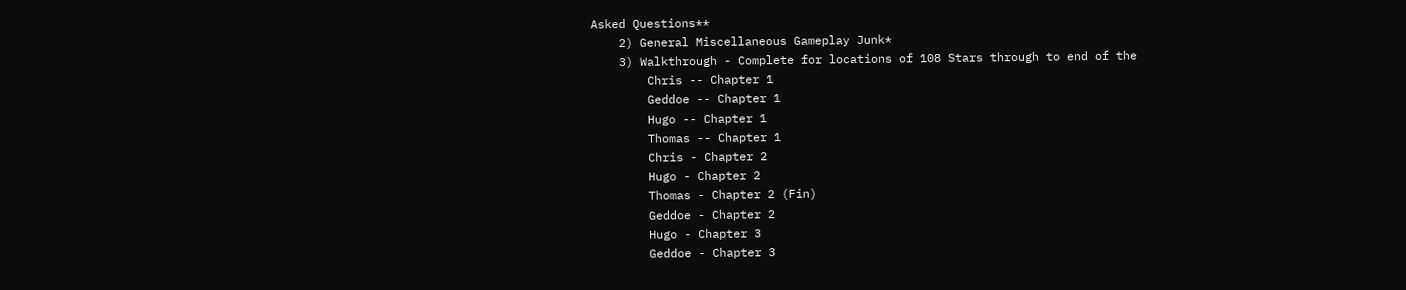Asked Questions**
    2) General Miscellaneous Gameplay Junk*
    3) Walkthrough - Complete for locations of 108 Stars through to end of the
        Chris -- Chapter 1
        Geddoe -- Chapter 1
        Hugo -- Chapter 1
        Thomas -- Chapter 1
        Chris - Chapter 2
        Hugo - Chapter 2
        Thomas - Chapter 2 (Fin)
        Geddoe - Chapter 2
        Hugo - Chapter 3
        Geddoe - Chapter 3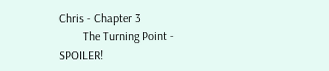Chris - Chapter 3
        The Turning Point - SPOILER!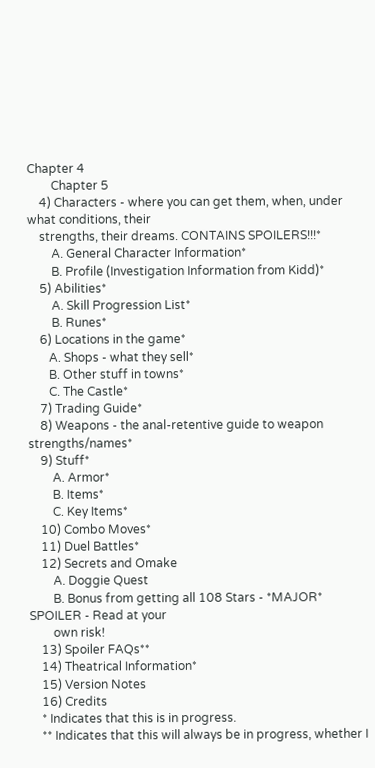Chapter 4
        Chapter 5
    4) Characters - where you can get them, when, under what conditions, their
    strengths, their dreams. CONTAINS SPOILERS!!!*
        A. General Character Information*
        B. Profile (Investigation Information from Kidd)*
    5) Abilities*
        A. Skill Progression List*
        B. Runes*
    6) Locations in the game*
       A. Shops - what they sell*
       B. Other stuff in towns*
       C. The Castle*
    7) Trading Guide*
    8) Weapons - the anal-retentive guide to weapon strengths/names*
    9) Stuff*
        A. Armor*
        B. Items*
        C. Key Items*
    10) Combo Moves*
    11) Duel Battles*
    12) Secrets and Omake
        A. Doggie Quest
        B. Bonus from getting all 108 Stars - *MAJOR* SPOILER - Read at your
        own risk!
    13) Spoiler FAQs**
    14) Theatrical Information*
    15) Version Notes
    16) Credits
    * Indicates that this is in progress.
    ** Indicates that this will always be in progress, whether I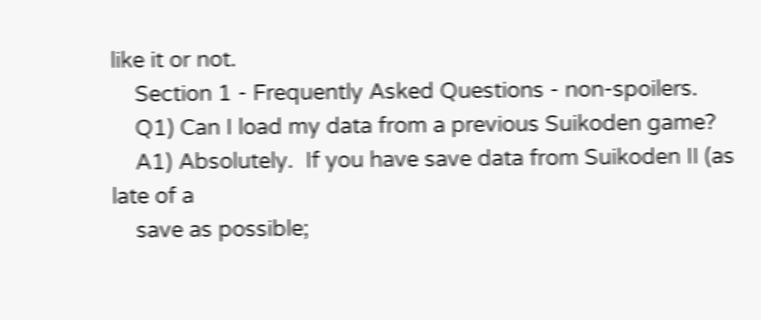like it or not.
    Section 1 - Frequently Asked Questions - non-spoilers.
    Q1) Can I load my data from a previous Suikoden game?
    A1) Absolutely.  If you have save data from Suikoden II (as late of a
    save as possible;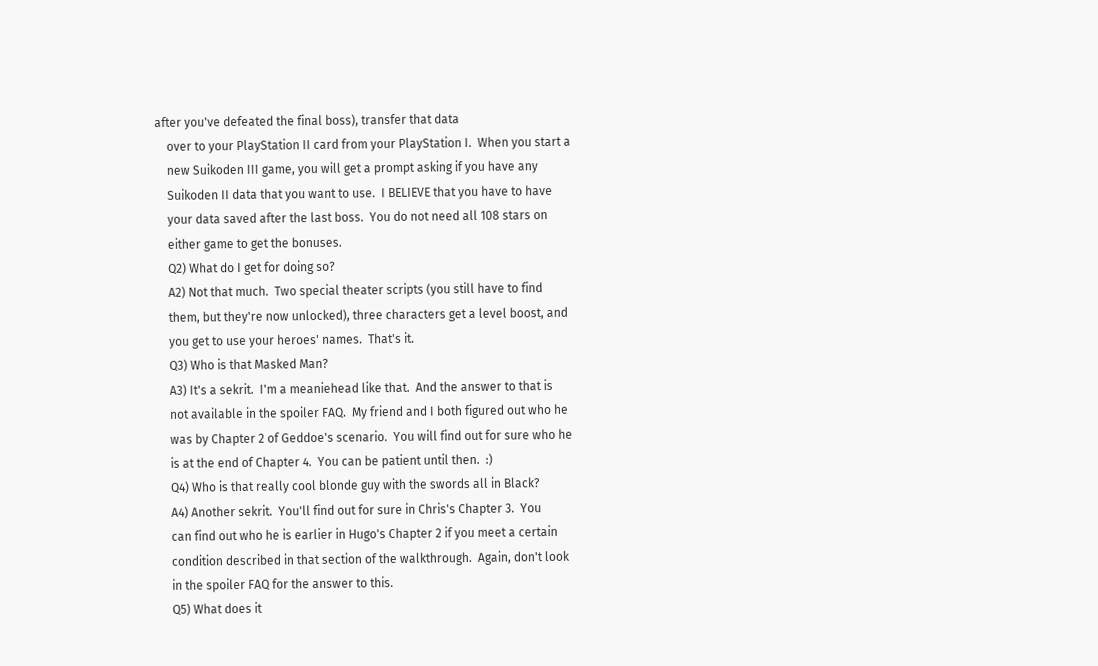after you've defeated the final boss), transfer that data
    over to your PlayStation II card from your PlayStation I.  When you start a
    new Suikoden III game, you will get a prompt asking if you have any
    Suikoden II data that you want to use.  I BELIEVE that you have to have
    your data saved after the last boss.  You do not need all 108 stars on
    either game to get the bonuses.
    Q2) What do I get for doing so?
    A2) Not that much.  Two special theater scripts (you still have to find
    them, but they're now unlocked), three characters get a level boost, and
    you get to use your heroes' names.  That's it.
    Q3) Who is that Masked Man?
    A3) It's a sekrit.  I'm a meaniehead like that.  And the answer to that is
    not available in the spoiler FAQ.  My friend and I both figured out who he
    was by Chapter 2 of Geddoe's scenario.  You will find out for sure who he
    is at the end of Chapter 4.  You can be patient until then.  :)
    Q4) Who is that really cool blonde guy with the swords all in Black?
    A4) Another sekrit.  You'll find out for sure in Chris's Chapter 3.  You
    can find out who he is earlier in Hugo's Chapter 2 if you meet a certain
    condition described in that section of the walkthrough.  Again, don't look
    in the spoiler FAQ for the answer to this.
    Q5) What does it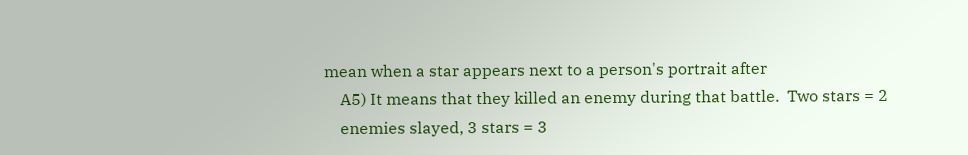mean when a star appears next to a person's portrait after
    A5) It means that they killed an enemy during that battle.  Two stars = 2
    enemies slayed, 3 stars = 3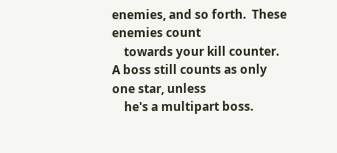enemies, and so forth.  These enemies count
    towards your kill counter.  A boss still counts as only one star, unless
    he's a multipart boss.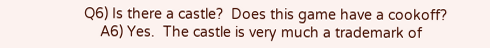Q6) Is there a castle?  Does this game have a cookoff?
    A6) Yes.  The castle is very much a trademark of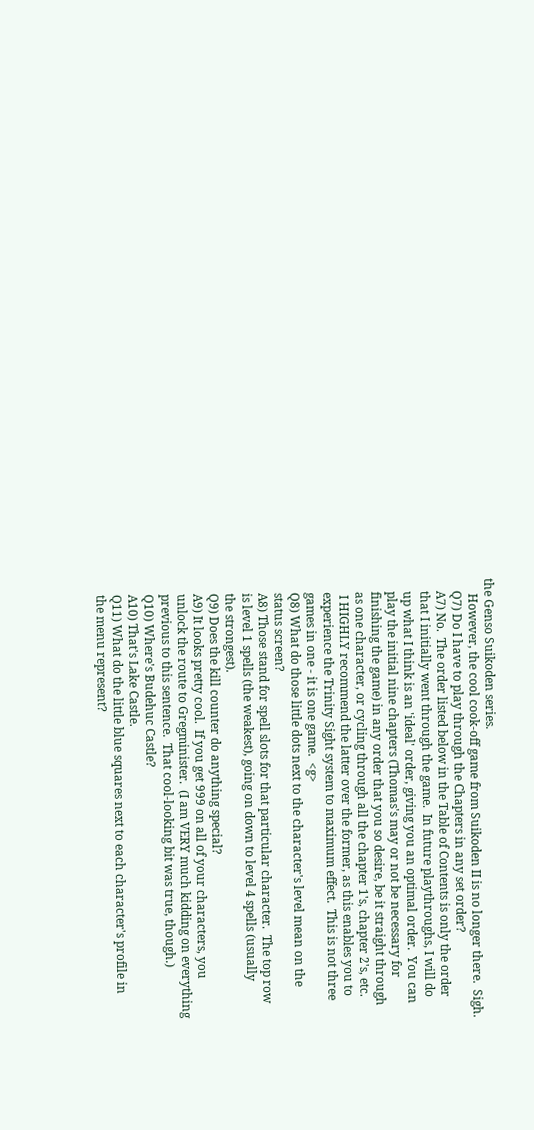the Genso Suikoden series.
     However, the cool cook-off game from Suikoden II is no longer there.  Sigh.
    Q7) Do I have to play through the Chapters in any set order?
    A7) No.  The order listed below in the Table of Contents is only the order
    that I initially went through the game.  In future playthroughs, I will do
    up what I think is an 'ideal' order, giving you an optimal order.  You can
    play the initial nine chapters (Thomas's may or not be necessary for
    finishing the game) in any order that you so desire, be it straight through
    as one character, or cycling through all the chapter 1's, chapter 2's, etc.
     I HIGHLY recommend the latter over the former, as this enables you to
    experience the Trinity Sight system to maximum effect.  This is not three
    games in one - it is one game.  <g>
    Q8) What do those little dots next to the character's level mean on the
    status screen?
    A8) Those stand for spell slots for that particular character.  The top row
    is level 1 spells (the weakest), going on down to level 4 spells (usually
    the strongest).
    Q9) Does the kill counter do anything special?
    A9) It looks pretty cool.  If you get 999 on all of your characters, you
    unlock the route to Gregminister.  (I am VERY much kidding on everything
    previous to this sentence.  That cool-looking bit was true, though.)
    Q10) Where's Budehuc Castle?
    A10) That's Lake Castle.
    Q11) What do the little blue squares next to each character's profile in
    the menu represent?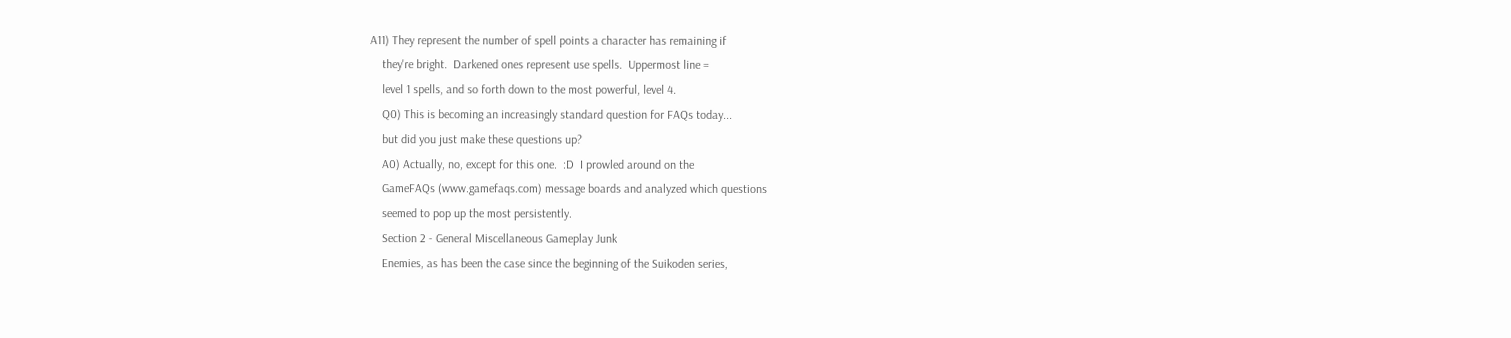A11) They represent the number of spell points a character has remaining if
    they're bright.  Darkened ones represent use spells.  Uppermost line =
    level 1 spells, and so forth down to the most powerful, level 4.
    Q0) This is becoming an increasingly standard question for FAQs today...
    but did you just make these questions up?
    A0) Actually, no, except for this one.  :D  I prowled around on the
    GameFAQs (www.gamefaqs.com) message boards and analyzed which questions
    seemed to pop up the most persistently.
    Section 2 - General Miscellaneous Gameplay Junk
    Enemies, as has been the case since the beginning of the Suikoden series,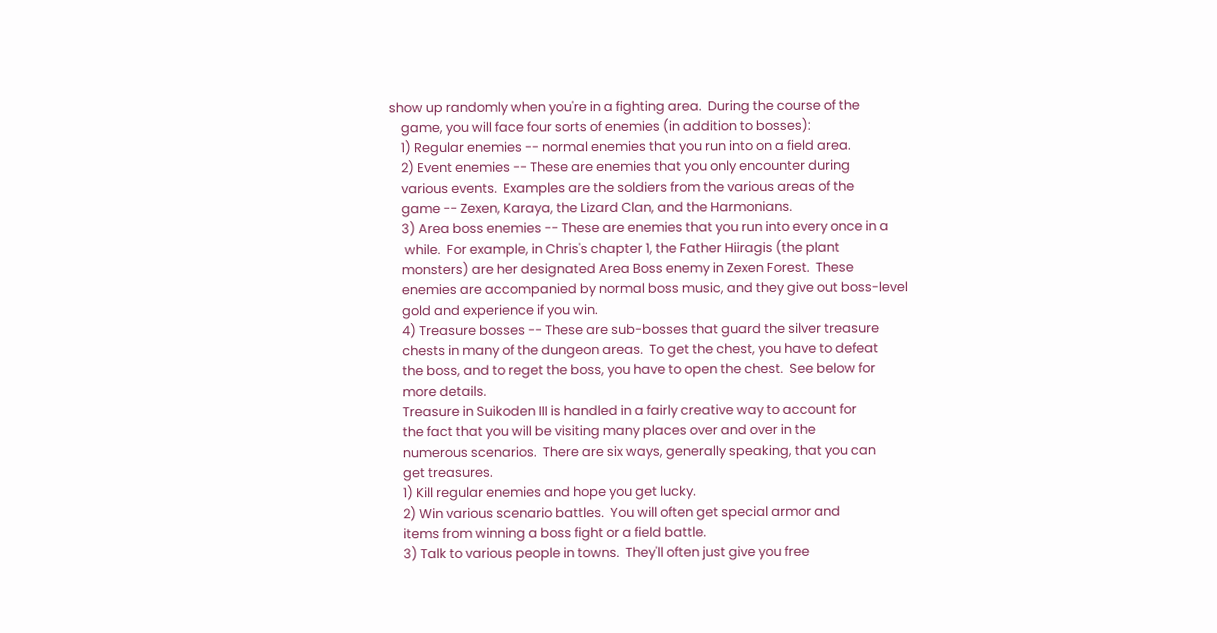show up randomly when you're in a fighting area.  During the course of the
    game, you will face four sorts of enemies (in addition to bosses):
    1) Regular enemies -- normal enemies that you run into on a field area.
    2) Event enemies -- These are enemies that you only encounter during
    various events.  Examples are the soldiers from the various areas of the
    game -- Zexen, Karaya, the Lizard Clan, and the Harmonians.
    3) Area boss enemies -- These are enemies that you run into every once in a
     while.  For example, in Chris's chapter 1, the Father Hiiragis (the plant
    monsters) are her designated Area Boss enemy in Zexen Forest.  These
    enemies are accompanied by normal boss music, and they give out boss-level
    gold and experience if you win.
    4) Treasure bosses -- These are sub-bosses that guard the silver treasure
    chests in many of the dungeon areas.  To get the chest, you have to defeat
    the boss, and to reget the boss, you have to open the chest.  See below for
    more details.
    Treasure in Suikoden III is handled in a fairly creative way to account for
    the fact that you will be visiting many places over and over in the
    numerous scenarios.  There are six ways, generally speaking, that you can
    get treasures.
    1) Kill regular enemies and hope you get lucky.
    2) Win various scenario battles.  You will often get special armor and
    items from winning a boss fight or a field battle.
    3) Talk to various people in towns.  They'll often just give you free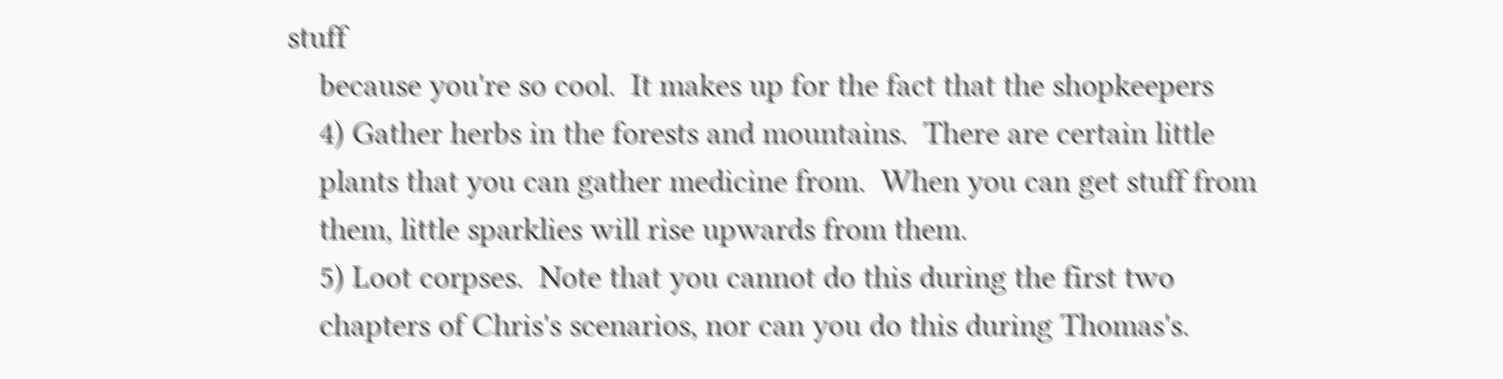stuff
    because you're so cool.  It makes up for the fact that the shopkeepers
    4) Gather herbs in the forests and mountains.  There are certain little
    plants that you can gather medicine from.  When you can get stuff from
    them, little sparklies will rise upwards from them.
    5) Loot corpses.  Note that you cannot do this during the first two
    chapters of Chris's scenarios, nor can you do this during Thomas's.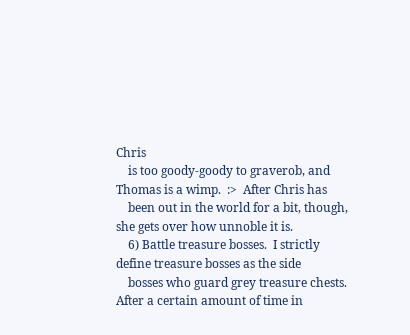Chris
    is too goody-goody to graverob, and Thomas is a wimp.  :>  After Chris has
    been out in the world for a bit, though, she gets over how unnoble it is.
    6) Battle treasure bosses.  I strictly define treasure bosses as the side
    bosses who guard grey treasure chests.  After a certain amount of time in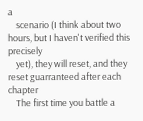a
    scenario (I think about two hours, but I haven't verified this precisely
    yet), they will reset, and they reset guarranteed after each chapter
    The first time you battle a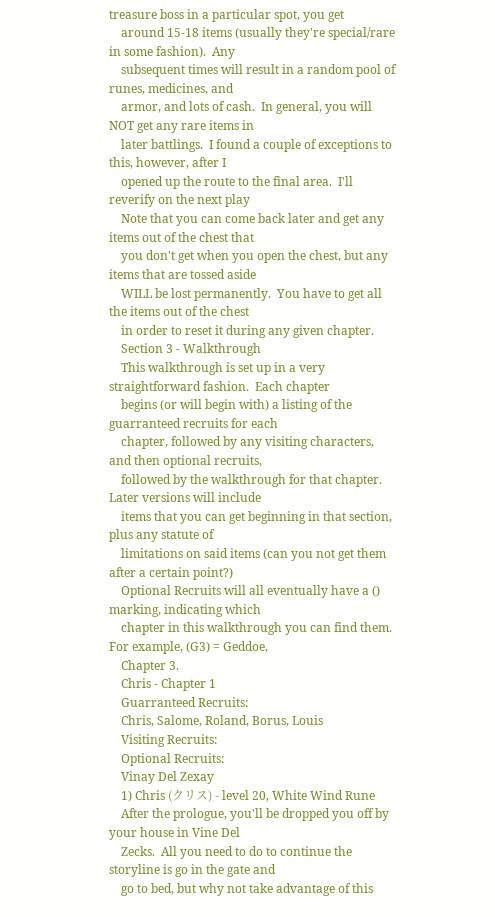treasure boss in a particular spot, you get
    around 15-18 items (usually they're special/rare in some fashion).  Any
    subsequent times will result in a random pool of runes, medicines, and
    armor, and lots of cash.  In general, you will NOT get any rare items in
    later battlings.  I found a couple of exceptions to this, however, after I
    opened up the route to the final area.  I'll reverify on the next play
    Note that you can come back later and get any items out of the chest that
    you don't get when you open the chest, but any items that are tossed aside
    WILL be lost permanently.  You have to get all the items out of the chest
    in order to reset it during any given chapter.
    Section 3 - Walkthrough
    This walkthrough is set up in a very straightforward fashion.  Each chapter
    begins (or will begin with) a listing of the guarranteed recruits for each
    chapter, followed by any visiting characters, and then optional recruits,
    followed by the walkthrough for that chapter.  Later versions will include
    items that you can get beginning in that section, plus any statute of
    limitations on said items (can you not get them after a certain point?)
    Optional Recruits will all eventually have a () marking, indicating which
    chapter in this walkthrough you can find them.  For example, (G3) = Geddoe,
    Chapter 3.
    Chris - Chapter 1
    Guarranteed Recruits:
    Chris, Salome, Roland, Borus, Louis
    Visiting Recruits:
    Optional Recruits:
    Vinay Del Zexay
    1) Chris (クリス) - level 20, White Wind Rune
    After the prologue, you'll be dropped you off by your house in Vine Del
    Zecks.  All you need to do to continue the storyline is go in the gate and
    go to bed, but why not take advantage of this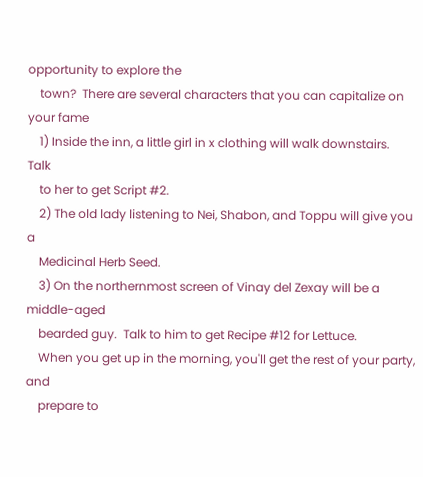opportunity to explore the
    town?  There are several characters that you can capitalize on your fame
    1) Inside the inn, a little girl in x clothing will walk downstairs.  Talk
    to her to get Script #2.
    2) The old lady listening to Nei, Shabon, and Toppu will give you a
    Medicinal Herb Seed.
    3) On the northernmost screen of Vinay del Zexay will be a middle-aged
    bearded guy.  Talk to him to get Recipe #12 for Lettuce.
    When you get up in the morning, you'll get the rest of your party, and
    prepare to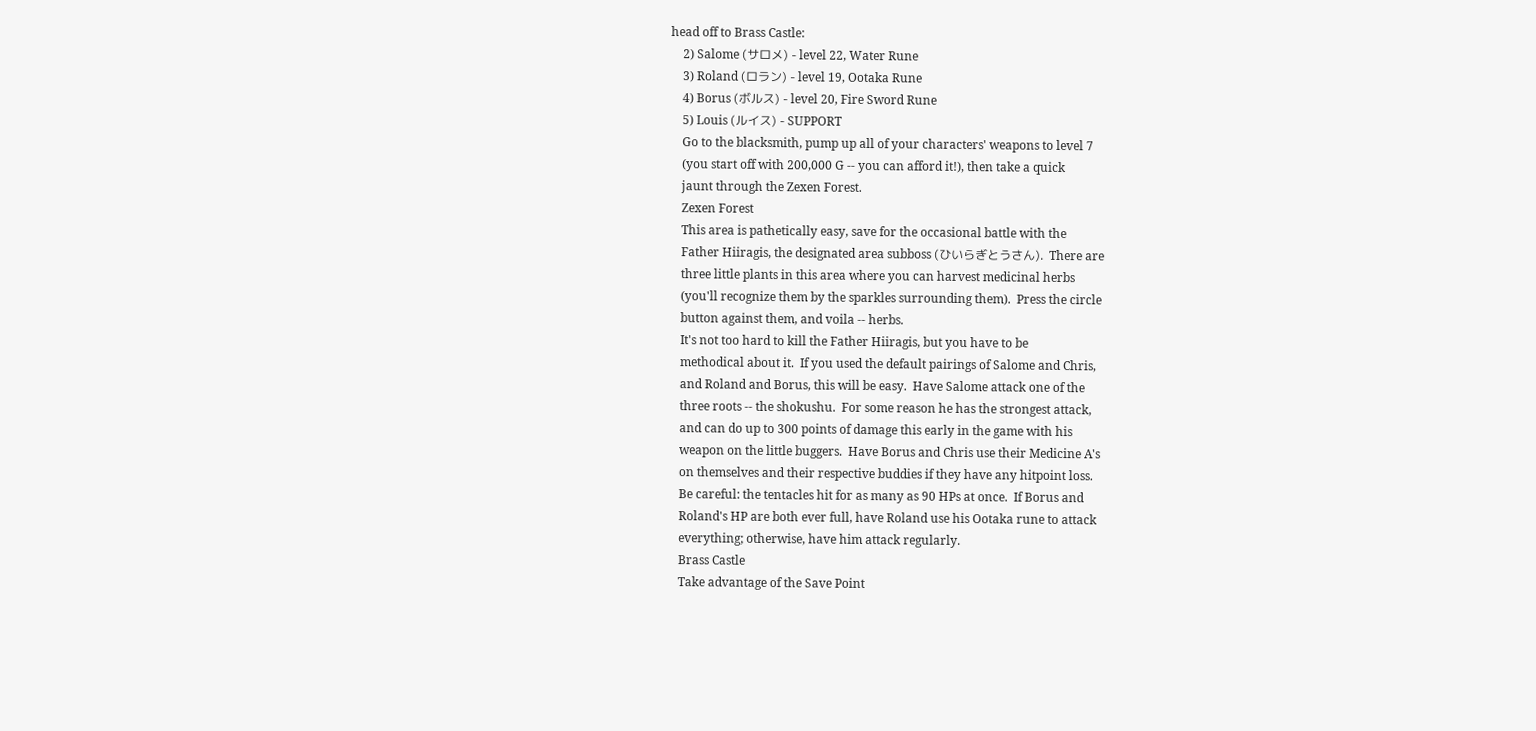head off to Brass Castle:
    2) Salome (サロメ) - level 22, Water Rune
    3) Roland (ロラン) - level 19, Ootaka Rune
    4) Borus (ボルス) - level 20, Fire Sword Rune
    5) Louis (ルイス) - SUPPORT
    Go to the blacksmith, pump up all of your characters' weapons to level 7
    (you start off with 200,000 G -- you can afford it!), then take a quick
    jaunt through the Zexen Forest.
    Zexen Forest
    This area is pathetically easy, save for the occasional battle with the
    Father Hiiragis, the designated area subboss (ひいらぎとうさん).  There are
    three little plants in this area where you can harvest medicinal herbs
    (you'll recognize them by the sparkles surrounding them).  Press the circle
    button against them, and voila -- herbs.
    It's not too hard to kill the Father Hiiragis, but you have to be
    methodical about it.  If you used the default pairings of Salome and Chris,
    and Roland and Borus, this will be easy.  Have Salome attack one of the
    three roots -- the shokushu.  For some reason he has the strongest attack,
    and can do up to 300 points of damage this early in the game with his
    weapon on the little buggers.  Have Borus and Chris use their Medicine A's
    on themselves and their respective buddies if they have any hitpoint loss.
    Be careful: the tentacles hit for as many as 90 HPs at once.  If Borus and
    Roland's HP are both ever full, have Roland use his Ootaka rune to attack
    everything; otherwise, have him attack regularly.
    Brass Castle
    Take advantage of the Save Point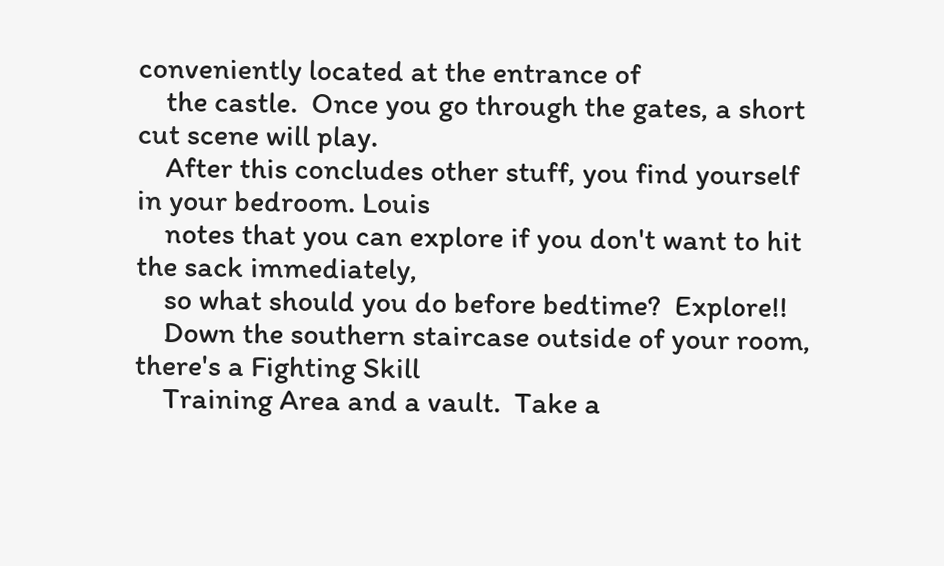conveniently located at the entrance of
    the castle.  Once you go through the gates, a short cut scene will play.
    After this concludes other stuff, you find yourself in your bedroom. Louis
    notes that you can explore if you don't want to hit the sack immediately,
    so what should you do before bedtime?  Explore!!
    Down the southern staircase outside of your room, there's a Fighting Skill
    Training Area and a vault.  Take a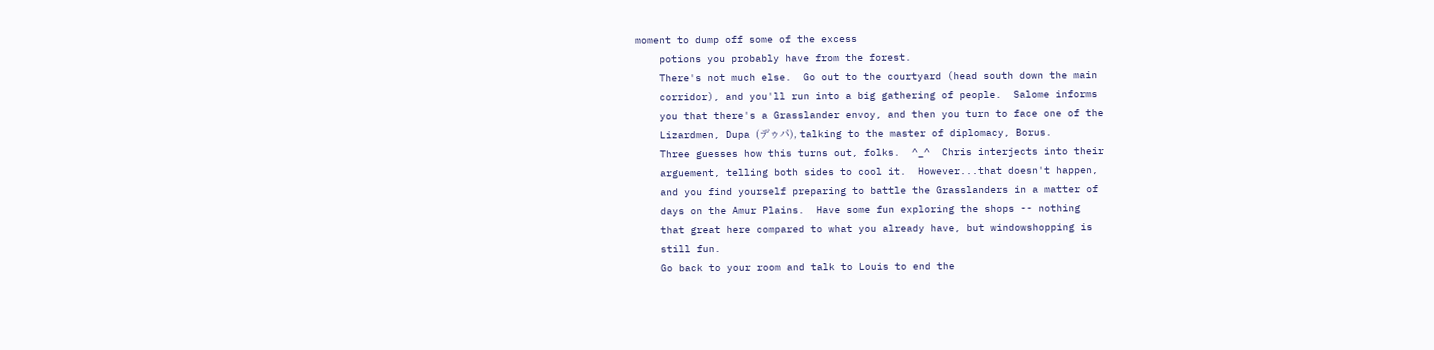moment to dump off some of the excess
    potions you probably have from the forest.
    There's not much else.  Go out to the courtyard (head south down the main
    corridor), and you'll run into a big gathering of people.  Salome informs
    you that there's a Grasslander envoy, and then you turn to face one of the
    Lizardmen, Dupa (デゥパ), talking to the master of diplomacy, Borus.
    Three guesses how this turns out, folks.  ^_^  Chris interjects into their
    arguement, telling both sides to cool it.  However...that doesn't happen,
    and you find yourself preparing to battle the Grasslanders in a matter of
    days on the Amur Plains.  Have some fun exploring the shops -- nothing
    that great here compared to what you already have, but windowshopping is
    still fun.
    Go back to your room and talk to Louis to end the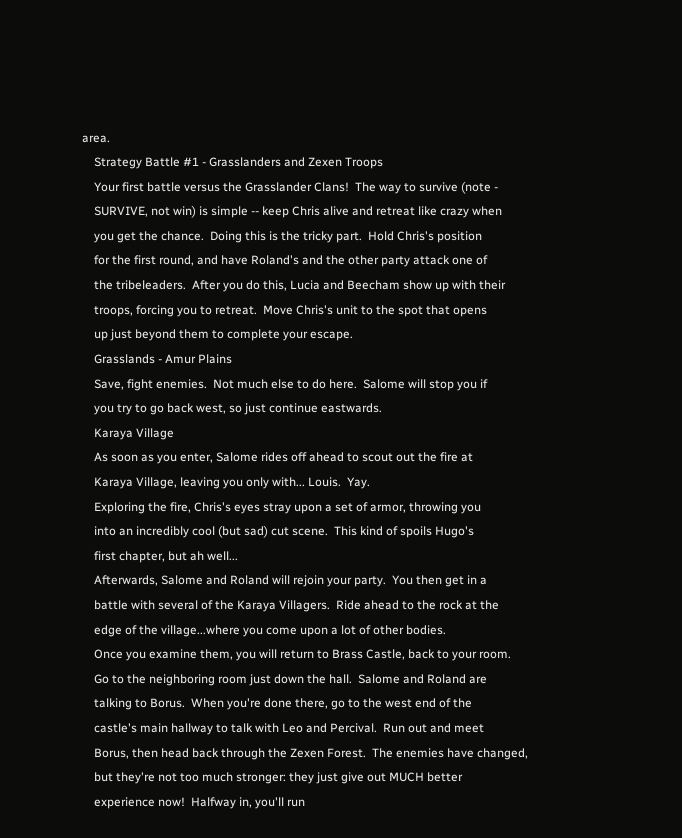area.
    Strategy Battle #1 - Grasslanders and Zexen Troops
    Your first battle versus the Grasslander Clans!  The way to survive (note -
    SURVIVE, not win) is simple -- keep Chris alive and retreat like crazy when
    you get the chance.  Doing this is the tricky part.  Hold Chris's position
    for the first round, and have Roland's and the other party attack one of
    the tribeleaders.  After you do this, Lucia and Beecham show up with their
    troops, forcing you to retreat.  Move Chris's unit to the spot that opens
    up just beyond them to complete your escape.
    Grasslands - Amur Plains
    Save, fight enemies.  Not much else to do here.  Salome will stop you if
    you try to go back west, so just continue eastwards.
    Karaya Village
    As soon as you enter, Salome rides off ahead to scout out the fire at
    Karaya Village, leaving you only with... Louis.  Yay.
    Exploring the fire, Chris's eyes stray upon a set of armor, throwing you
    into an incredibly cool (but sad) cut scene.  This kind of spoils Hugo's
    first chapter, but ah well...
    Afterwards, Salome and Roland will rejoin your party.  You then get in a
    battle with several of the Karaya Villagers.  Ride ahead to the rock at the
    edge of the village...where you come upon a lot of other bodies.
    Once you examine them, you will return to Brass Castle, back to your room.
    Go to the neighboring room just down the hall.  Salome and Roland are
    talking to Borus.  When you're done there, go to the west end of the
    castle's main hallway to talk with Leo and Percival.  Run out and meet
    Borus, then head back through the Zexen Forest.  The enemies have changed,
    but they're not too much stronger: they just give out MUCH better
    experience now!  Halfway in, you'll run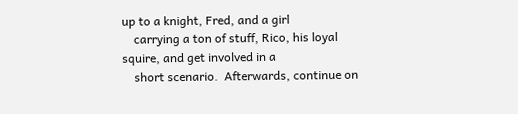up to a knight, Fred, and a girl
    carrying a ton of stuff, Rico, his loyal squire, and get involved in a
    short scenario.  Afterwards, continue on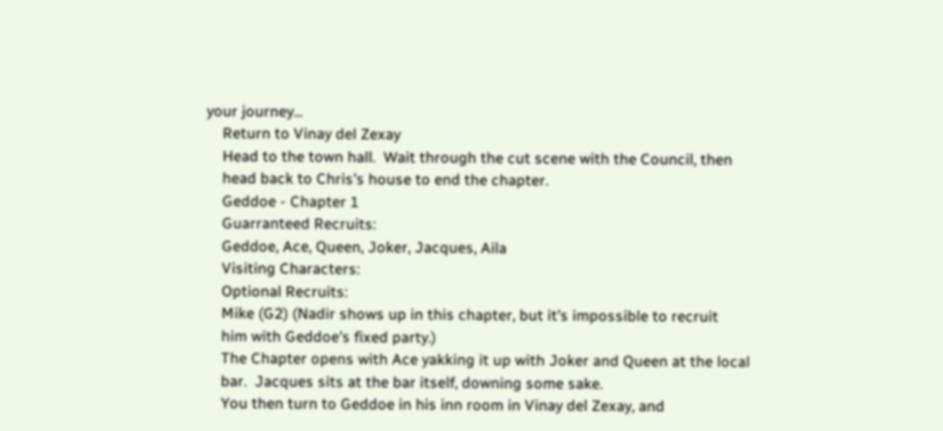your journey...
    Return to Vinay del Zexay
    Head to the town hall.  Wait through the cut scene with the Council, then
    head back to Chris's house to end the chapter.
    Geddoe - Chapter 1
    Guarranteed Recruits:
    Geddoe, Ace, Queen, Joker, Jacques, Aila
    Visiting Characters:
    Optional Recruits:
    Mike (G2) (Nadir shows up in this chapter, but it's impossible to recruit
    him with Geddoe's fixed party.)
    The Chapter opens with Ace yakking it up with Joker and Queen at the local
    bar.  Jacques sits at the bar itself, downing some sake.
    You then turn to Geddoe in his inn room in Vinay del Zexay, and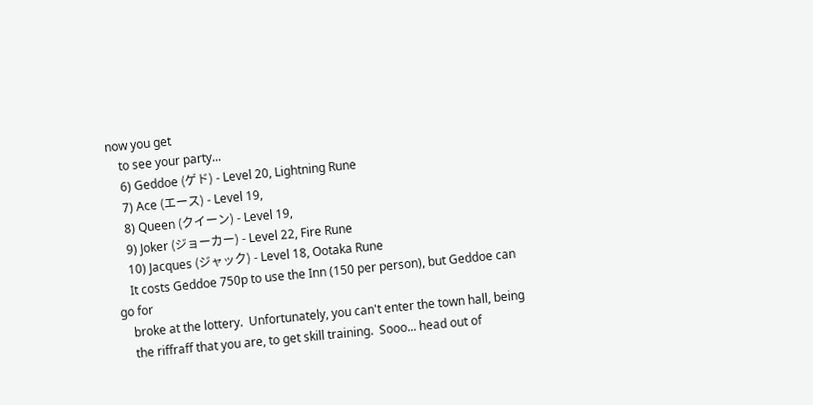now you get
    to see your party...
    6) Geddoe (ゲド) - Level 20, Lightning Rune
    7) Ace (エース) - Level 19,
    8) Queen (クイーン) - Level 19,
    9) Joker (ジョーカー) - Level 22, Fire Rune
    10) Jacques (ジャック) - Level 18, Ootaka Rune
    It costs Geddoe 750p to use the Inn (150 per person), but Geddoe can go for
    broke at the lottery.  Unfortunately, you can't enter the town hall, being
    the riffraff that you are, to get skill training.  Sooo... head out of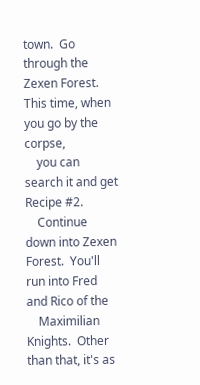town.  Go through the Zexen Forest.  This time, when you go by the corpse,
    you can search it and get Recipe #2.
    Continue down into Zexen Forest.  You'll run into Fred and Rico of the
    Maximilian Knights.  Other than that, it's as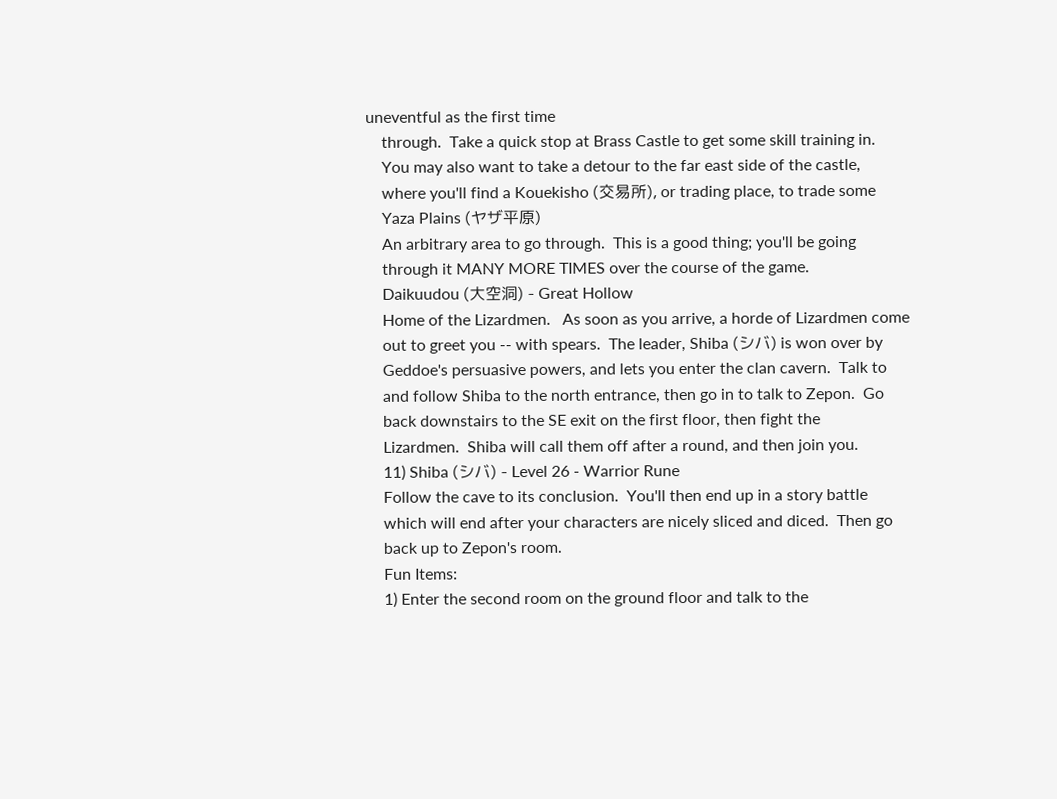uneventful as the first time
    through.  Take a quick stop at Brass Castle to get some skill training in.
    You may also want to take a detour to the far east side of the castle,
    where you'll find a Kouekisho (交易所), or trading place, to trade some
    Yaza Plains (ヤザ平原)
    An arbitrary area to go through.  This is a good thing; you'll be going
    through it MANY MORE TIMES over the course of the game.
    Daikuudou (大空洞) - Great Hollow
    Home of the Lizardmen.   As soon as you arrive, a horde of Lizardmen come
    out to greet you -- with spears.  The leader, Shiba (シバ) is won over by
    Geddoe's persuasive powers, and lets you enter the clan cavern.  Talk to
    and follow Shiba to the north entrance, then go in to talk to Zepon.  Go
    back downstairs to the SE exit on the first floor, then fight the
    Lizardmen.  Shiba will call them off after a round, and then join you.
    11) Shiba (シバ) - Level 26 - Warrior Rune
    Follow the cave to its conclusion.  You'll then end up in a story battle
    which will end after your characters are nicely sliced and diced.  Then go
    back up to Zepon's room.
    Fun Items:
    1) Enter the second room on the ground floor and talk to the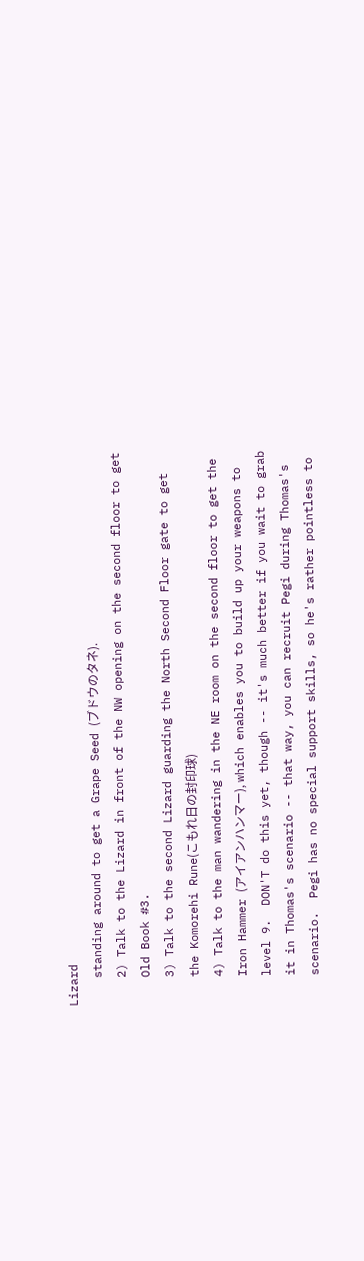Lizard
    standing around to get a Grape Seed (ブドウのタネ).
    2) Talk to the Lizard in front of the NW opening on the second floor to get
    Old Book #3.
    3) Talk to the second Lizard guarding the North Second Floor gate to get
    the Komorehi Rune(こもれ日の封印球)
    4) Talk to the man wandering in the NE room on the second floor to get the
    Iron Hammer (アイアンハンマー), which enables you to build up your weapons to
    level 9.  DON'T do this yet, though -- it's much better if you wait to grab
    it in Thomas's scenario -- that way, you can recruit Pegi during Thomas's
    scenario.  Pegi has no special support skills, so he's rather pointless to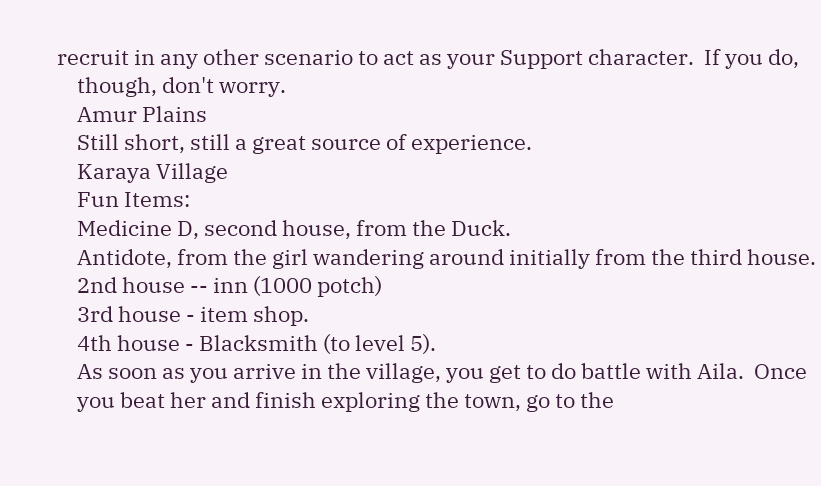recruit in any other scenario to act as your Support character.  If you do,
    though, don't worry.
    Amur Plains
    Still short, still a great source of experience.
    Karaya Village
    Fun Items:
    Medicine D, second house, from the Duck.
    Antidote, from the girl wandering around initially from the third house.
    2nd house -- inn (1000 potch)
    3rd house - item shop.
    4th house - Blacksmith (to level 5).
    As soon as you arrive in the village, you get to do battle with Aila.  Once
    you beat her and finish exploring the town, go to the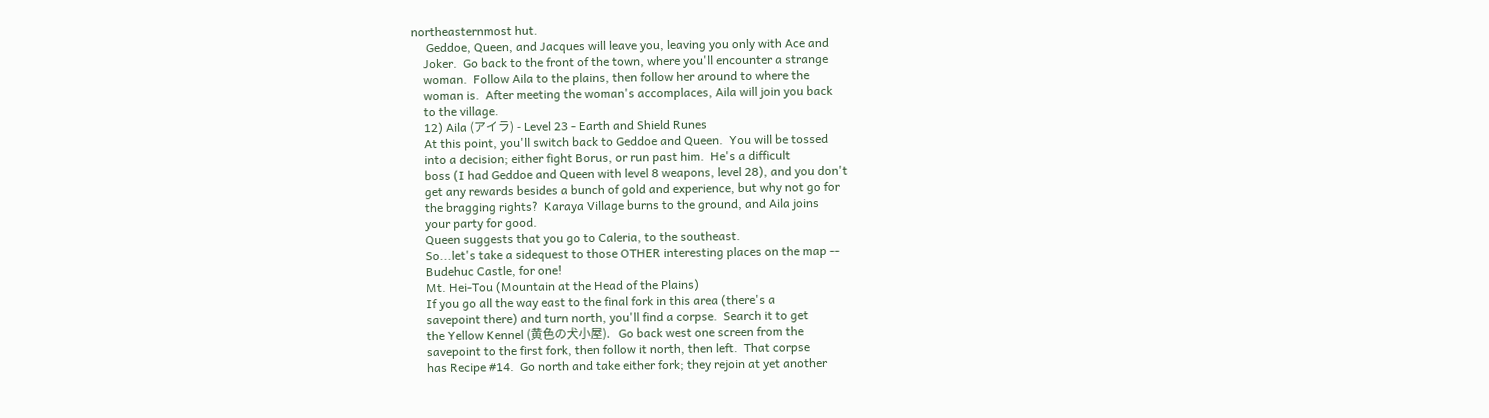northeasternmost hut.
     Geddoe, Queen, and Jacques will leave you, leaving you only with Ace and
    Joker.  Go back to the front of the town, where you'll encounter a strange
    woman.  Follow Aila to the plains, then follow her around to where the
    woman is.  After meeting the woman's accomplaces, Aila will join you back
    to the village.
    12) Aila (アイラ) - Level 23 - Earth and Shield Runes
    At this point, you'll switch back to Geddoe and Queen.  You will be tossed
    into a decision; either fight Borus, or run past him.  He's a difficult
    boss (I had Geddoe and Queen with level 8 weapons, level 28), and you don't
    get any rewards besides a bunch of gold and experience, but why not go for
    the bragging rights?  Karaya Village burns to the ground, and Aila joins
    your party for good.
    Queen suggests that you go to Caleria, to the southeast.
    So...let's take a sidequest to those OTHER interesting places on the map --
    Budehuc Castle, for one!
    Mt. Hei-Tou (Mountain at the Head of the Plains)
    If you go all the way east to the final fork in this area (there's a
    savepoint there) and turn north, you'll find a corpse.  Search it to get
    the Yellow Kennel (黄色の犬小屋).   Go back west one screen from the
    savepoint to the first fork, then follow it north, then left.  That corpse
    has Recipe #14.  Go north and take either fork; they rejoin at yet another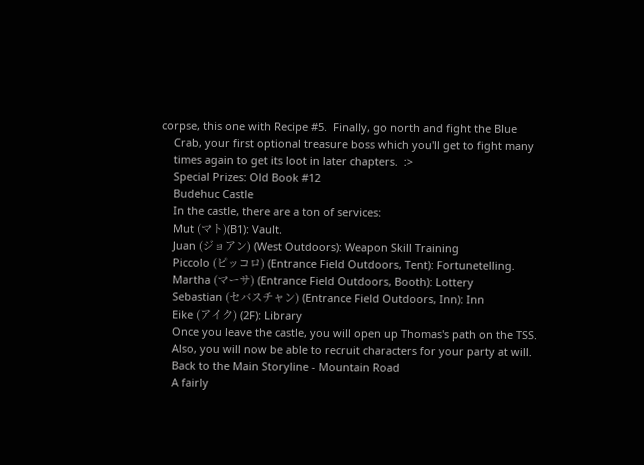corpse, this one with Recipe #5.  Finally, go north and fight the Blue
    Crab, your first optional treasure boss which you'll get to fight many
    times again to get its loot in later chapters.  :>
    Special Prizes: Old Book #12
    Budehuc Castle
    In the castle, there are a ton of services:
    Mut (マト)(B1): Vault.
    Juan (ジョアン) (West Outdoors): Weapon Skill Training
    Piccolo (ピッコロ) (Entrance Field Outdoors, Tent): Fortunetelling.
    Martha (マーサ) (Entrance Field Outdoors, Booth): Lottery
    Sebastian (セバスチャン) (Entrance Field Outdoors, Inn): Inn
    Eike (アイク) (2F): Library
    Once you leave the castle, you will open up Thomas's path on the TSS.
    Also, you will now be able to recruit characters for your party at will.
    Back to the Main Storyline - Mountain Road
    A fairly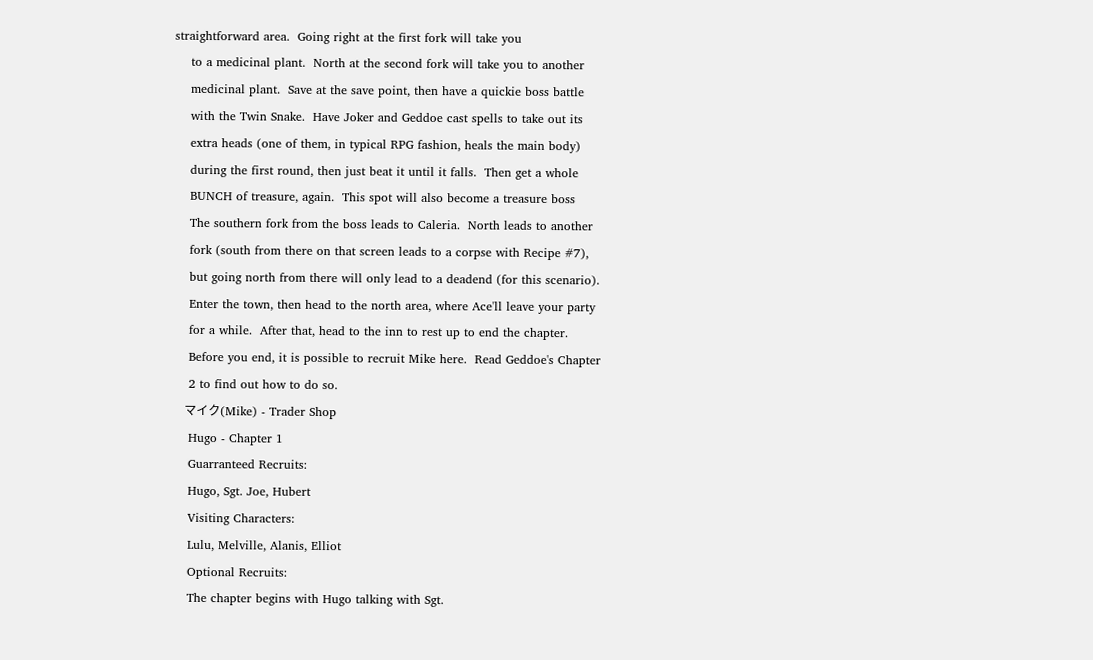straightforward area.  Going right at the first fork will take you
    to a medicinal plant.  North at the second fork will take you to another
    medicinal plant.  Save at the save point, then have a quickie boss battle
    with the Twin Snake.  Have Joker and Geddoe cast spells to take out its
    extra heads (one of them, in typical RPG fashion, heals the main body)
    during the first round, then just beat it until it falls.  Then get a whole
    BUNCH of treasure, again.  This spot will also become a treasure boss
    The southern fork from the boss leads to Caleria.  North leads to another
    fork (south from there on that screen leads to a corpse with Recipe #7),
    but going north from there will only lead to a deadend (for this scenario).
    Enter the town, then head to the north area, where Ace'll leave your party
    for a while.  After that, head to the inn to rest up to end the chapter.
    Before you end, it is possible to recruit Mike here.  Read Geddoe's Chapter
    2 to find out how to do so.
    マイク(Mike) - Trader Shop
    Hugo - Chapter 1
    Guarranteed Recruits:
    Hugo, Sgt. Joe, Hubert
    Visiting Characters:
    Lulu, Melville, Alanis, Elliot
    Optional Recruits:
    The chapter begins with Hugo talking with Sgt.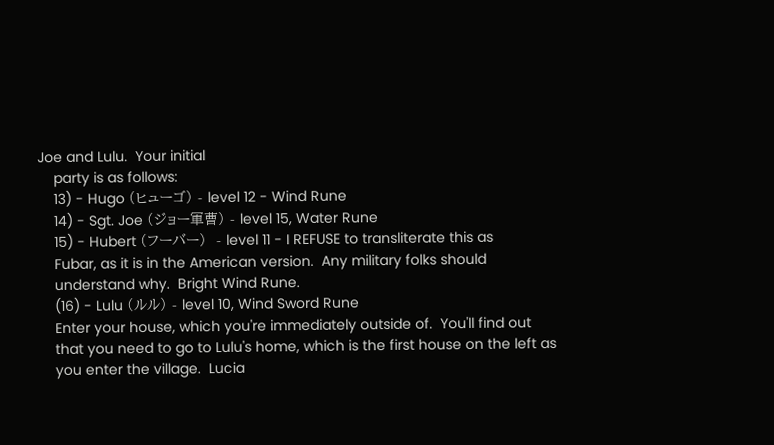Joe and Lulu.  Your initial
    party is as follows:
    13) - Hugo (ヒューゴ) - level 12 - Wind Rune
    14) - Sgt. Joe (ジョー軍曹) - level 15, Water Rune
    15) - Hubert (フーバー)  - level 11 - I REFUSE to transliterate this as
    Fubar, as it is in the American version.  Any military folks should
    understand why.  Bright Wind Rune.
    (16) - Lulu (ルル) - level 10, Wind Sword Rune
    Enter your house, which you're immediately outside of.  You'll find out
    that you need to go to Lulu's home, which is the first house on the left as
    you enter the village.  Lucia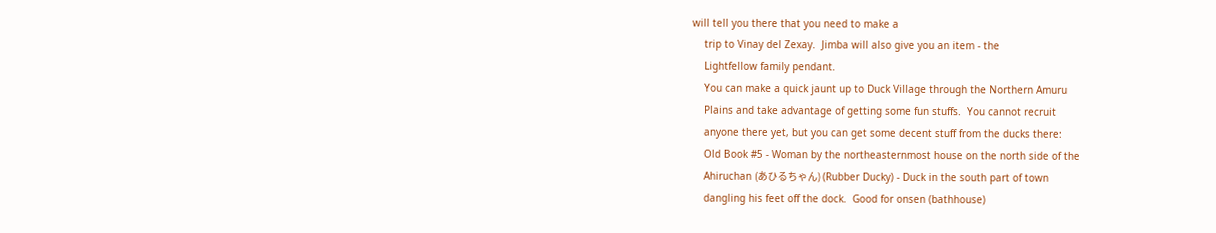will tell you there that you need to make a
    trip to Vinay del Zexay.  Jimba will also give you an item - the
    Lightfellow family pendant.
    You can make a quick jaunt up to Duck Village through the Northern Amuru
    Plains and take advantage of getting some fun stuffs.  You cannot recruit
    anyone there yet, but you can get some decent stuff from the ducks there:
    Old Book #5 - Woman by the northeasternmost house on the north side of the
    Ahiruchan (あひるちゃん) (Rubber Ducky) - Duck in the south part of town
    dangling his feet off the dock.  Good for onsen (bathhouse)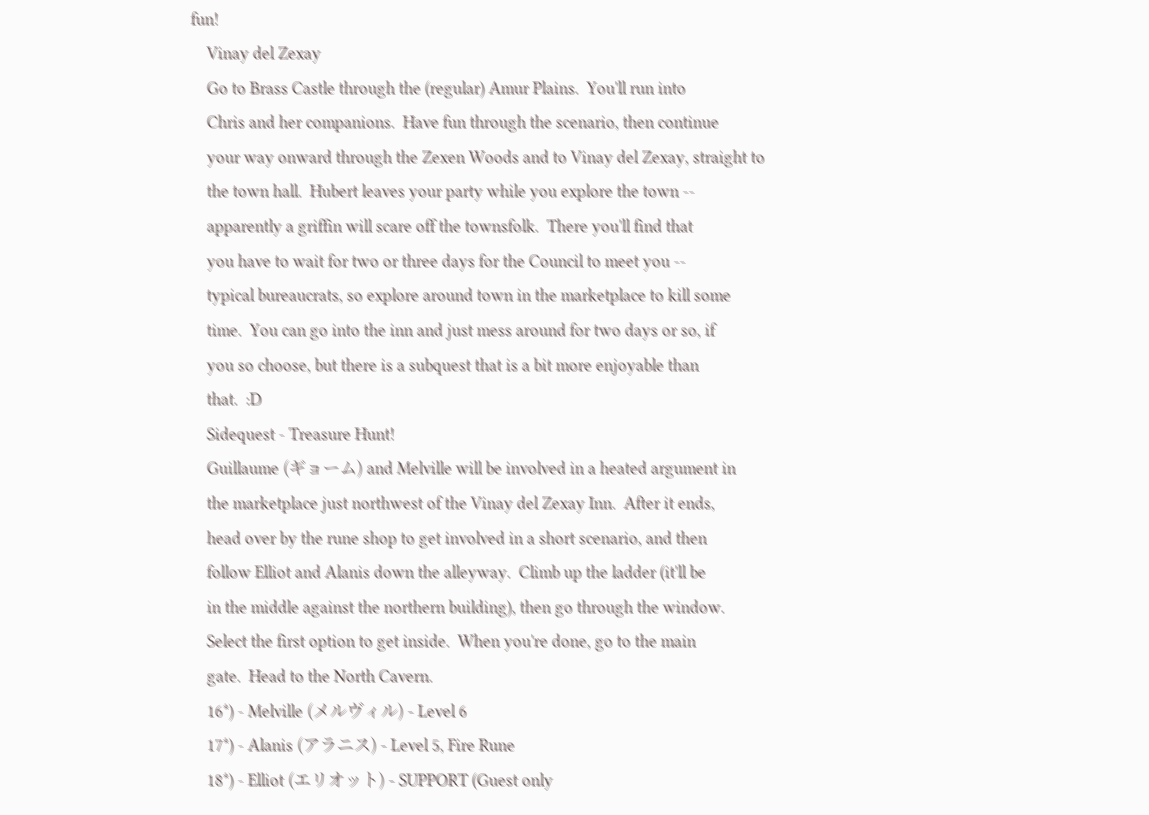fun!
    Vinay del Zexay
    Go to Brass Castle through the (regular) Amur Plains.  You'll run into
    Chris and her companions.  Have fun through the scenario, then continue
    your way onward through the Zexen Woods and to Vinay del Zexay, straight to
    the town hall.  Hubert leaves your party while you explore the town --
    apparently a griffin will scare off the townsfolk.  There you'll find that
    you have to wait for two or three days for the Council to meet you --
    typical bureaucrats, so explore around town in the marketplace to kill some
    time.  You can go into the inn and just mess around for two days or so, if
    you so choose, but there is a subquest that is a bit more enjoyable than
    that.  :D
    Sidequest - Treasure Hunt!
    Guillaume (ギョーム) and Melville will be involved in a heated argument in
    the marketplace just northwest of the Vinay del Zexay Inn.  After it ends,
    head over by the rune shop to get involved in a short scenario, and then
    follow Elliot and Alanis down the alleyway.  Climb up the ladder (it'll be
    in the middle against the northern building), then go through the window.
    Select the first option to get inside.  When you're done, go to the main
    gate.  Head to the North Cavern.
    16*) - Melville (メルヴィル) - Level 6
    17*) - Alanis (アラニス) - Level 5, Fire Rune
    18*) - Elliot (エリオット) - SUPPORT (Guest only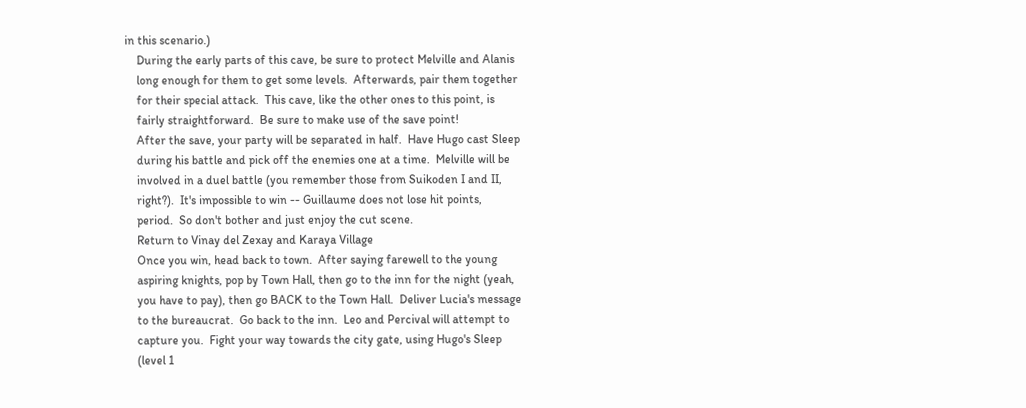in this scenario.)
    During the early parts of this cave, be sure to protect Melville and Alanis
    long enough for them to get some levels.  Afterwards, pair them together
    for their special attack.  This cave, like the other ones to this point, is
    fairly straightforward.  Be sure to make use of the save point!
    After the save, your party will be separated in half.  Have Hugo cast Sleep
    during his battle and pick off the enemies one at a time.  Melville will be
    involved in a duel battle (you remember those from Suikoden I and II,
    right?).  It's impossible to win -- Guillaume does not lose hit points,
    period.  So don't bother and just enjoy the cut scene.
    Return to Vinay del Zexay and Karaya Village
    Once you win, head back to town.  After saying farewell to the young
    aspiring knights, pop by Town Hall, then go to the inn for the night (yeah,
    you have to pay), then go BACK to the Town Hall.  Deliver Lucia's message
    to the bureaucrat.  Go back to the inn.  Leo and Percival will attempt to
    capture you.  Fight your way towards the city gate, using Hugo's Sleep
    (level 1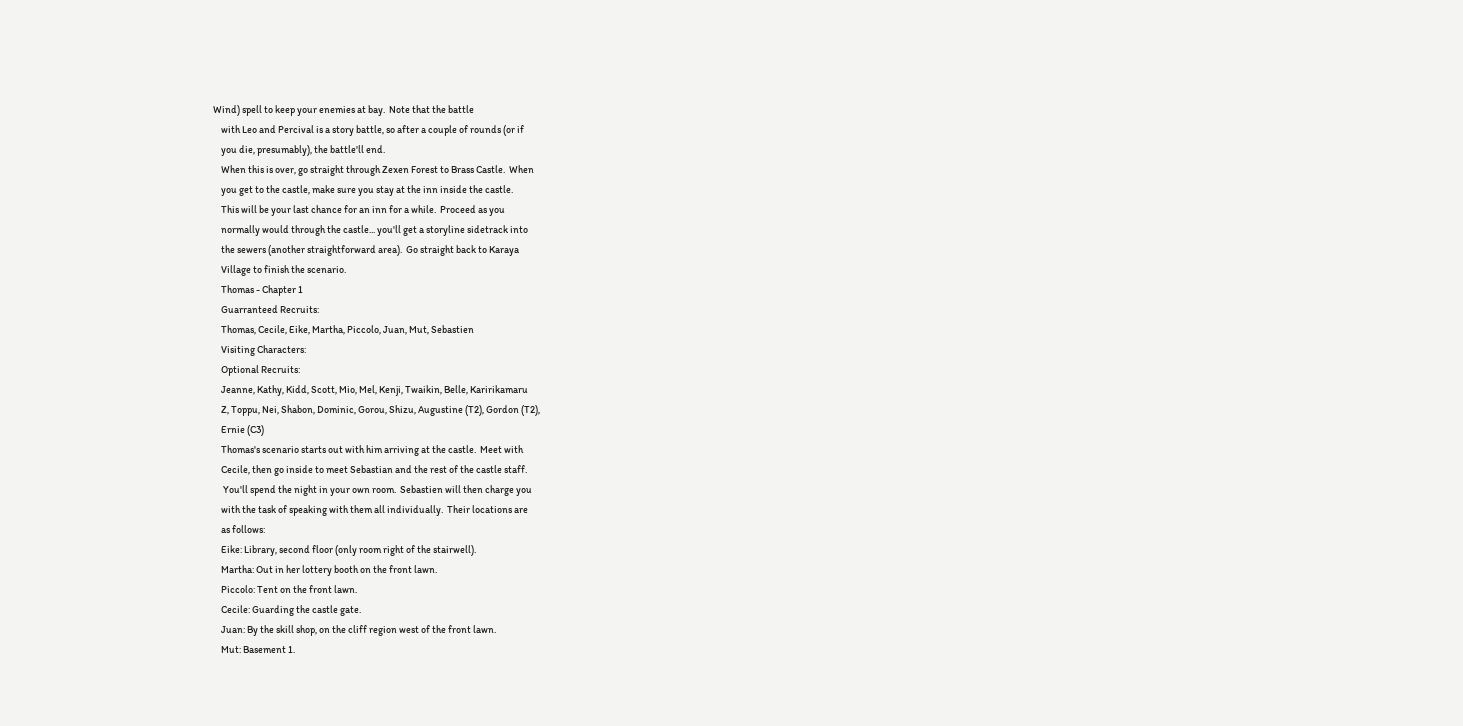Wind) spell to keep your enemies at bay.  Note that the battle
    with Leo and Percival is a story battle, so after a couple of rounds (or if
    you die, presumably), the battle'll end.
    When this is over, go straight through Zexen Forest to Brass Castle.  When
    you get to the castle, make sure you stay at the inn inside the castle.
    This will be your last chance for an inn for a while.  Proceed as you
    normally would through the castle... you'll get a storyline sidetrack into
    the sewers (another straightforward area).  Go straight back to Karaya
    Village to finish the scenario.
    Thomas - Chapter 1
    Guarranteed Recruits:
    Thomas, Cecile, Eike, Martha, Piccolo, Juan, Mut, Sebastien
    Visiting Characters:
    Optional Recruits:
    Jeanne, Kathy, Kidd, Scott, Mio, Mel, Kenji, Twaikin, Belle, Karirikamaru
    Z, Toppu, Nei, Shabon, Dominic, Gorou, Shizu, Augustine (T2), Gordon (T2),
    Ernie (C3)
    Thomas's scenario starts out with him arriving at the castle.  Meet with
    Cecile, then go inside to meet Sebastian and the rest of the castle staff.
     You'll spend the night in your own room.  Sebastien will then charge you
    with the task of speaking with them all individually.  Their locations are
    as follows:
    Eike: Library, second floor (only room right of the stairwell).
    Martha: Out in her lottery booth on the front lawn.
    Piccolo: Tent on the front lawn.
    Cecile: Guarding the castle gate.
    Juan: By the skill shop, on the cliff region west of the front lawn.
    Mut: Basement 1.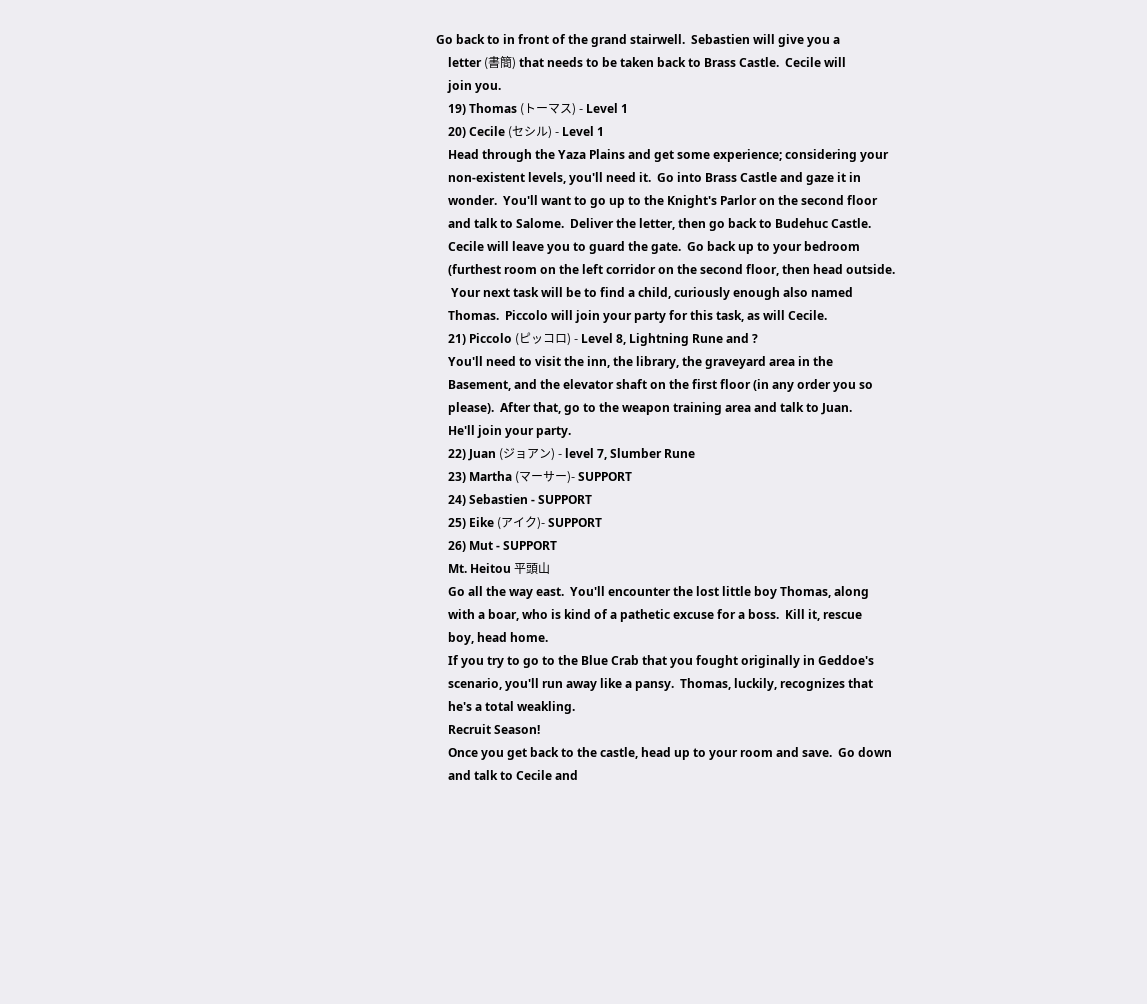Go back to in front of the grand stairwell.  Sebastien will give you a
    letter (書簡) that needs to be taken back to Brass Castle.  Cecile will
    join you.
    19) Thomas (トーマス) - Level 1
    20) Cecile (セシル) - Level 1
    Head through the Yaza Plains and get some experience; considering your
    non-existent levels, you'll need it.  Go into Brass Castle and gaze it in
    wonder.  You'll want to go up to the Knight's Parlor on the second floor
    and talk to Salome.  Deliver the letter, then go back to Budehuc Castle.
    Cecile will leave you to guard the gate.  Go back up to your bedroom
    (furthest room on the left corridor on the second floor, then head outside.
     Your next task will be to find a child, curiously enough also named
    Thomas.  Piccolo will join your party for this task, as will Cecile.
    21) Piccolo (ピッコロ) - Level 8, Lightning Rune and ?
    You'll need to visit the inn, the library, the graveyard area in the
    Basement, and the elevator shaft on the first floor (in any order you so
    please).  After that, go to the weapon training area and talk to Juan.
    He'll join your party.
    22) Juan (ジョアン) - level 7, Slumber Rune
    23) Martha (マーサー)- SUPPORT
    24) Sebastien - SUPPORT
    25) Eike (アイク)- SUPPORT
    26) Mut - SUPPORT
    Mt. Heitou 平頭山
    Go all the way east.  You'll encounter the lost little boy Thomas, along
    with a boar, who is kind of a pathetic excuse for a boss.  Kill it, rescue
    boy, head home.
    If you try to go to the Blue Crab that you fought originally in Geddoe's
    scenario, you'll run away like a pansy.  Thomas, luckily, recognizes that
    he's a total weakling.
    Recruit Season!
    Once you get back to the castle, head up to your room and save.  Go down
    and talk to Cecile and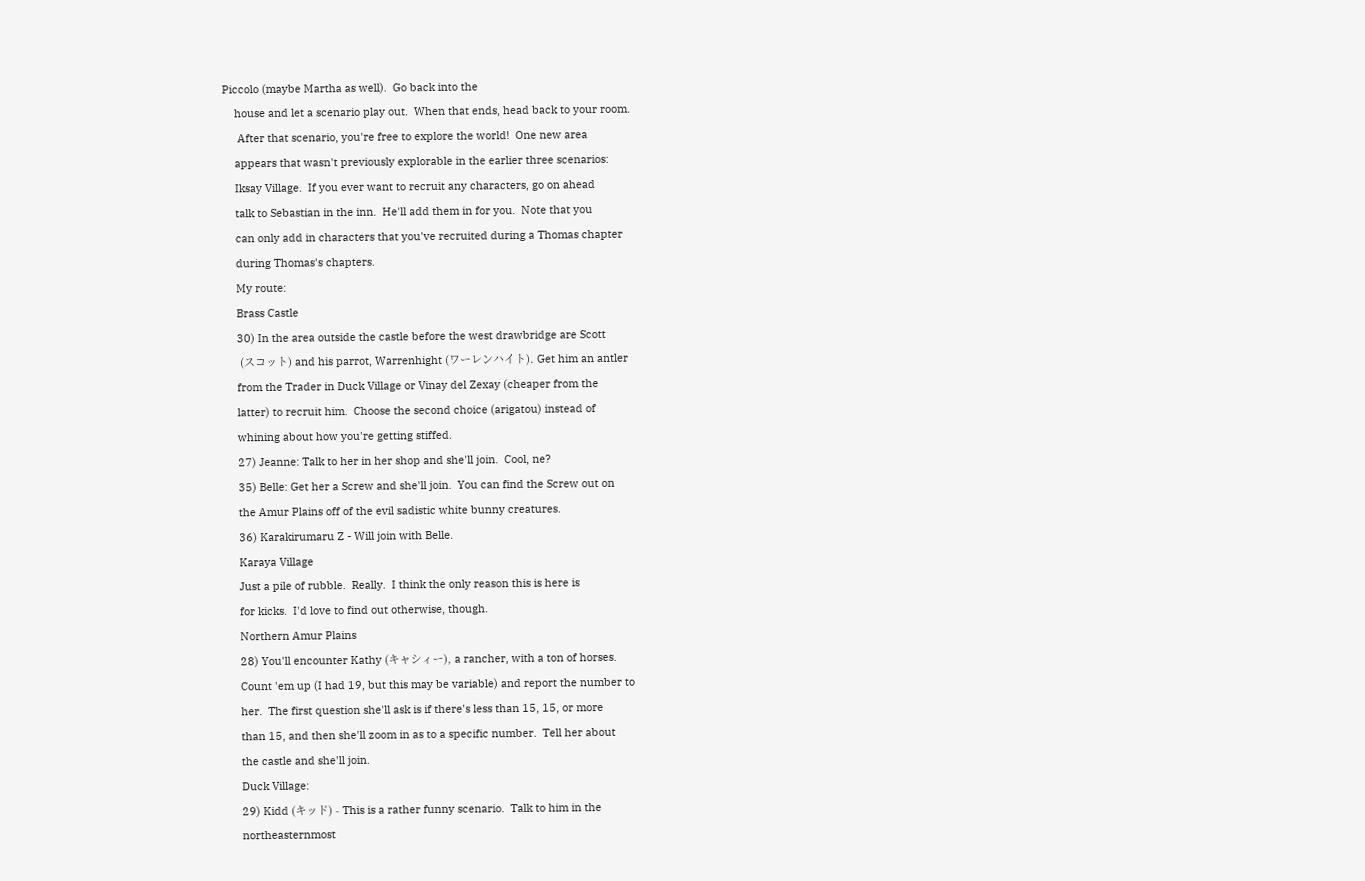Piccolo (maybe Martha as well).  Go back into the
    house and let a scenario play out.  When that ends, head back to your room.
     After that scenario, you're free to explore the world!  One new area
    appears that wasn't previously explorable in the earlier three scenarios:
    Iksay Village.  If you ever want to recruit any characters, go on ahead
    talk to Sebastian in the inn.  He'll add them in for you.  Note that you
    can only add in characters that you've recruited during a Thomas chapter
    during Thomas's chapters.
    My route:
    Brass Castle
    30) In the area outside the castle before the west drawbridge are Scott
     (スコット) and his parrot, Warrenhight (ワーレンハイト). Get him an antler
    from the Trader in Duck Village or Vinay del Zexay (cheaper from the
    latter) to recruit him.  Choose the second choice (arigatou) instead of
    whining about how you're getting stiffed.
    27) Jeanne: Talk to her in her shop and she'll join.  Cool, ne?
    35) Belle: Get her a Screw and she'll join.  You can find the Screw out on
    the Amur Plains off of the evil sadistic white bunny creatures.
    36) Karakirumaru Z - Will join with Belle.
    Karaya Village
    Just a pile of rubble.  Really.  I think the only reason this is here is
    for kicks.  I'd love to find out otherwise, though.
    Northern Amur Plains
    28) You'll encounter Kathy (キャシィー), a rancher, with a ton of horses.
    Count 'em up (I had 19, but this may be variable) and report the number to
    her.  The first question she'll ask is if there's less than 15, 15, or more
    than 15, and then she'll zoom in as to a specific number.  Tell her about
    the castle and she'll join.
    Duck Village:
    29) Kidd (キッド) - This is a rather funny scenario.  Talk to him in the
    northeasternmost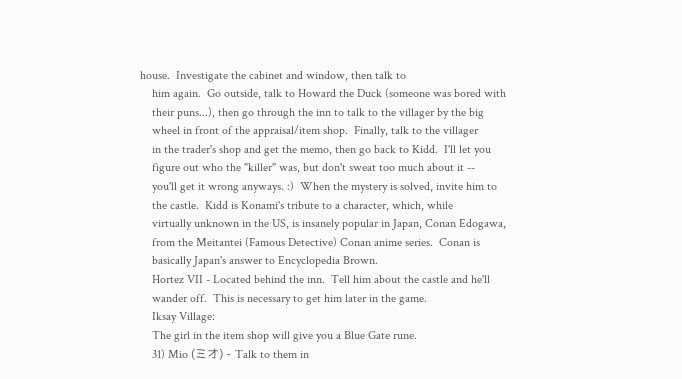house.  Investigate the cabinet and window, then talk to
    him again.  Go outside, talk to Howard the Duck (someone was bored with
    their puns...), then go through the inn to talk to the villager by the big
    wheel in front of the appraisal/item shop.  Finally, talk to the villager
    in the trader's shop and get the memo, then go back to Kidd.  I'll let you
    figure out who the "killer" was, but don't sweat too much about it --
    you'll get it wrong anyways. :)  When the mystery is solved, invite him to
    the castle.  Kidd is Konami's tribute to a character, which, while
    virtually unknown in the US, is insanely popular in Japan, Conan Edogawa,
    from the Meitantei (Famous Detective) Conan anime series.  Conan is
    basically Japan's answer to Encyclopedia Brown.
    Hortez VII - Located behind the inn.  Tell him about the castle and he'll
    wander off.  This is necessary to get him later in the game.
    Iksay Village:
    The girl in the item shop will give you a Blue Gate rune.
    31) Mio (ミオ) - Talk to them in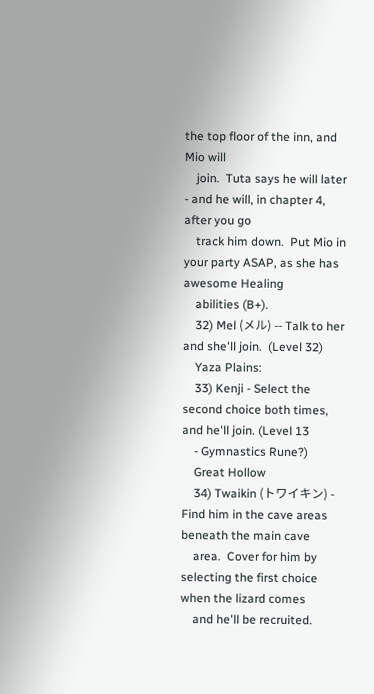the top floor of the inn, and Mio will
    join.  Tuta says he will later - and he will, in chapter 4, after you go
    track him down.  Put Mio in your party ASAP, as she has awesome Healing
    abilities (B+).
    32) Mel (メル) -- Talk to her and she'll join.  (Level 32)
    Yaza Plains:
    33) Kenji - Select the second choice both times, and he'll join. (Level 13
    - Gymnastics Rune?)
    Great Hollow
    34) Twaikin (トワイキン) - Find him in the cave areas beneath the main cave
    area.  Cover for him by selecting the first choice when the lizard comes
    and he'll be recruited.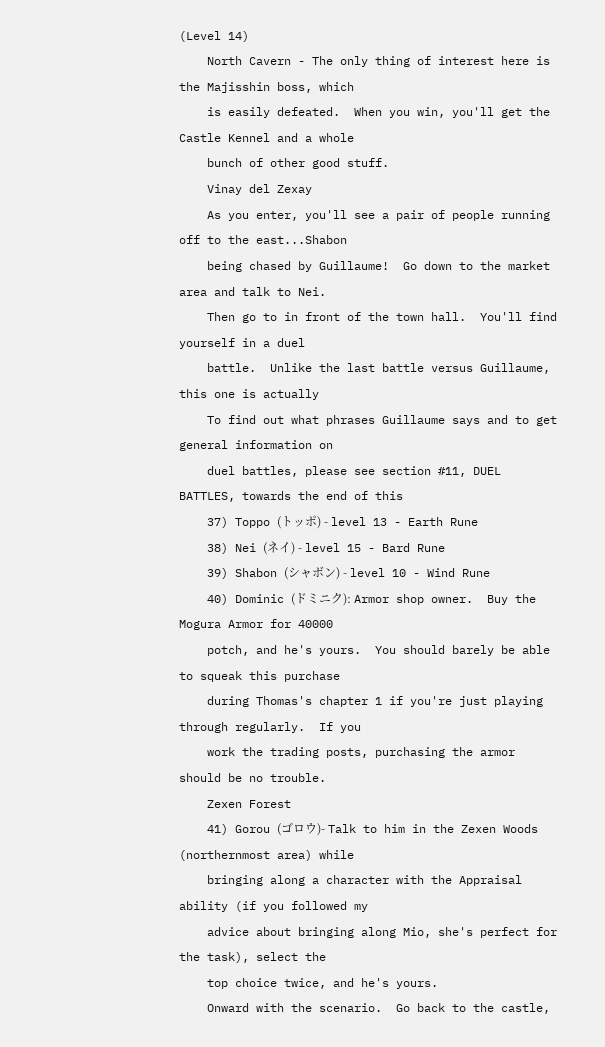(Level 14)
    North Cavern - The only thing of interest here is the Majisshin boss, which
    is easily defeated.  When you win, you'll get the Castle Kennel and a whole
    bunch of other good stuff.
    Vinay del Zexay
    As you enter, you'll see a pair of people running off to the east...Shabon
    being chased by Guillaume!  Go down to the market area and talk to Nei.
    Then go to in front of the town hall.  You'll find yourself in a duel
    battle.  Unlike the last battle versus Guillaume, this one is actually
    To find out what phrases Guillaume says and to get general information on
    duel battles, please see section #11, DUEL BATTLES, towards the end of this
    37) Toppo (トッポ) - level 13 - Earth Rune
    38) Nei (ネイ) - level 15 - Bard Rune
    39) Shabon (シャボン) - level 10 - Wind Rune
    40) Dominic (ドミニク): Armor shop owner.  Buy the Mogura Armor for 40000
    potch, and he's yours.  You should barely be able to squeak this purchase
    during Thomas's chapter 1 if you're just playing through regularly.  If you
    work the trading posts, purchasing the armor should be no trouble.
    Zexen Forest
    41) Gorou (ゴロウ)- Talk to him in the Zexen Woods (northernmost area) while
    bringing along a character with the Appraisal ability (if you followed my
    advice about bringing along Mio, she's perfect for the task), select the
    top choice twice, and he's yours.
    Onward with the scenario.  Go back to the castle,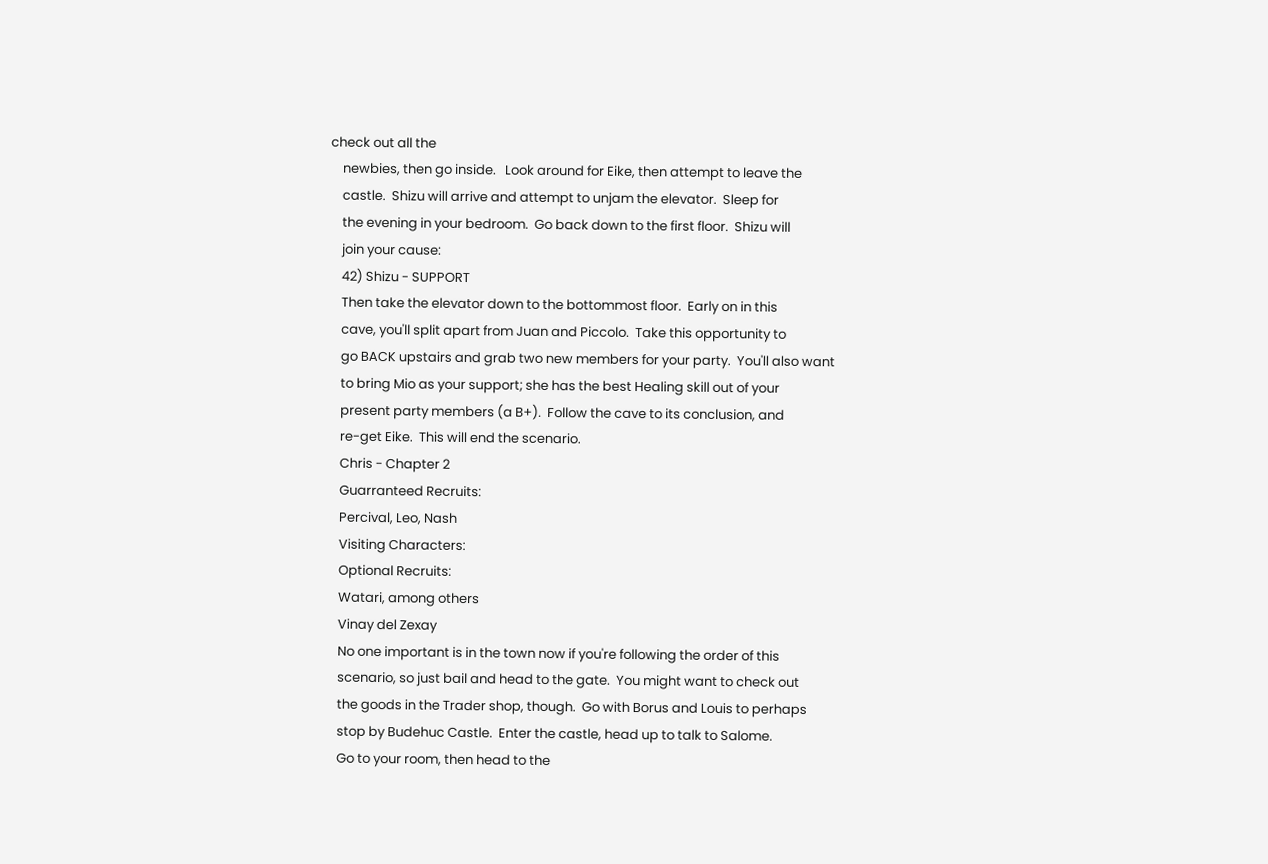check out all the
    newbies, then go inside.   Look around for Eike, then attempt to leave the
    castle.  Shizu will arrive and attempt to unjam the elevator.  Sleep for
    the evening in your bedroom.  Go back down to the first floor.  Shizu will
    join your cause:
    42) Shizu - SUPPORT
    Then take the elevator down to the bottommost floor.  Early on in this
    cave, you'll split apart from Juan and Piccolo.  Take this opportunity to
    go BACK upstairs and grab two new members for your party.  You'll also want
    to bring Mio as your support; she has the best Healing skill out of your
    present party members (a B+).  Follow the cave to its conclusion, and
    re-get Eike.  This will end the scenario.
    Chris - Chapter 2
    Guarranteed Recruits:
    Percival, Leo, Nash
    Visiting Characters:
    Optional Recruits:
    Watari, among others
    Vinay del Zexay
    No one important is in the town now if you're following the order of this
    scenario, so just bail and head to the gate.  You might want to check out
    the goods in the Trader shop, though.  Go with Borus and Louis to perhaps
    stop by Budehuc Castle.  Enter the castle, head up to talk to Salome.
    Go to your room, then head to the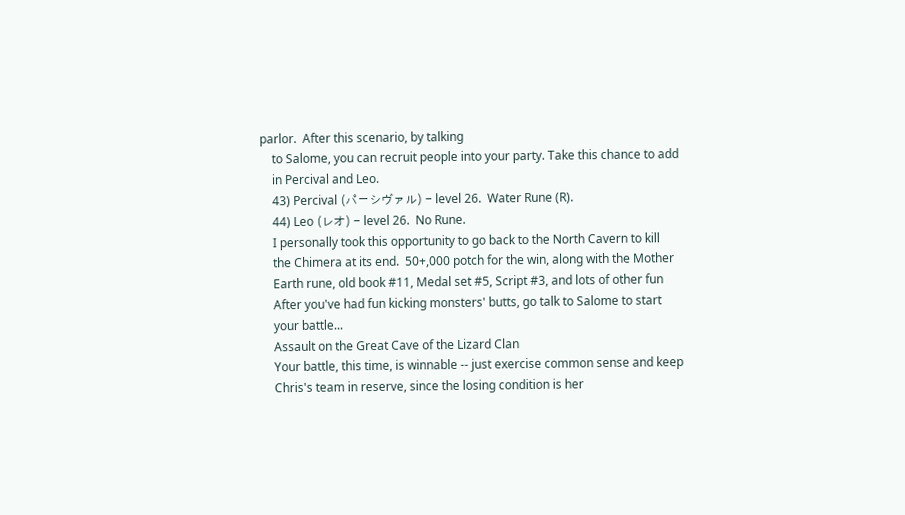parlor.  After this scenario, by talking
    to Salome, you can recruit people into your party. Take this chance to add
    in Percival and Leo.
    43) Percival (パーシヴァル) - level 26.  Water Rune (R).
    44) Leo (レオ) - level 26.  No Rune.
    I personally took this opportunity to go back to the North Cavern to kill
    the Chimera at its end.  50+,000 potch for the win, along with the Mother
    Earth rune, old book #11, Medal set #5, Script #3, and lots of other fun
    After you've had fun kicking monsters' butts, go talk to Salome to start
    your battle...
    Assault on the Great Cave of the Lizard Clan
    Your battle, this time, is winnable -- just exercise common sense and keep
    Chris's team in reserve, since the losing condition is her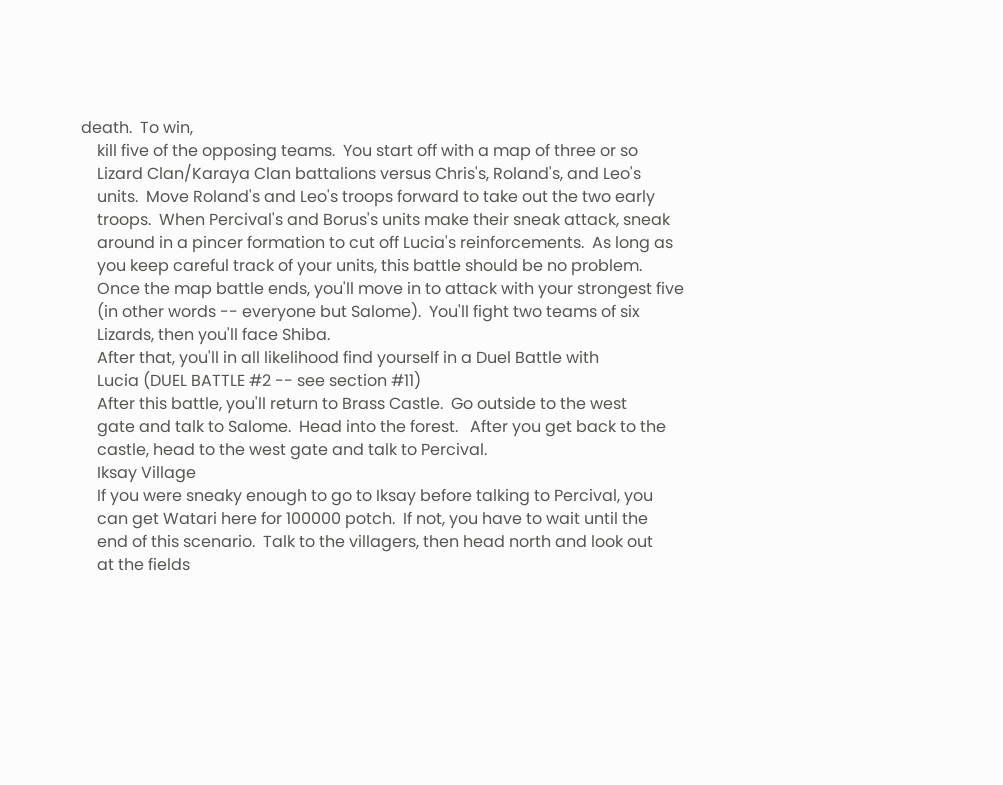death.  To win,
    kill five of the opposing teams.  You start off with a map of three or so
    Lizard Clan/Karaya Clan battalions versus Chris's, Roland's, and Leo's
    units.  Move Roland's and Leo's troops forward to take out the two early
    troops.  When Percival's and Borus's units make their sneak attack, sneak
    around in a pincer formation to cut off Lucia's reinforcements.  As long as
    you keep careful track of your units, this battle should be no problem.
    Once the map battle ends, you'll move in to attack with your strongest five
    (in other words -- everyone but Salome).  You'll fight two teams of six
    Lizards, then you'll face Shiba.
    After that, you'll in all likelihood find yourself in a Duel Battle with
    Lucia (DUEL BATTLE #2 -- see section #11)
    After this battle, you'll return to Brass Castle.  Go outside to the west
    gate and talk to Salome.  Head into the forest.   After you get back to the
    castle, head to the west gate and talk to Percival.
    Iksay Village
    If you were sneaky enough to go to Iksay before talking to Percival, you
    can get Watari here for 100000 potch.  If not, you have to wait until the
    end of this scenario.  Talk to the villagers, then head north and look out
    at the fields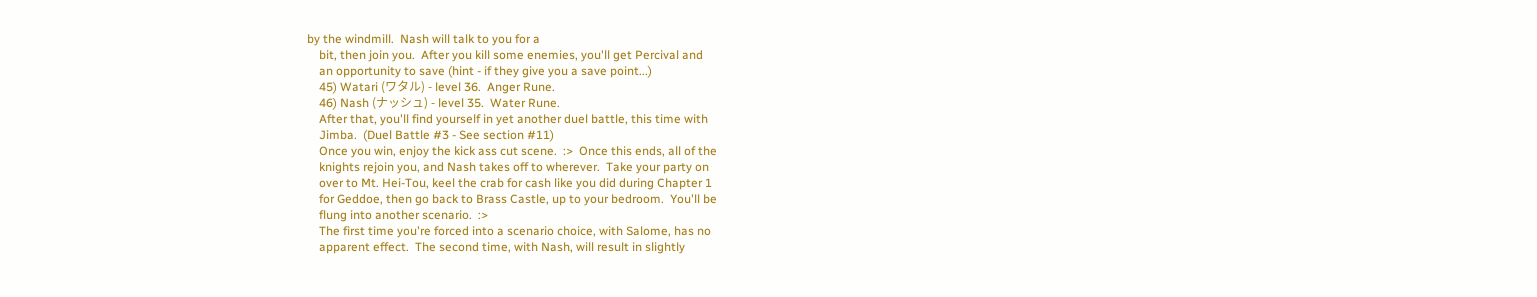by the windmill.  Nash will talk to you for a
    bit, then join you.  After you kill some enemies, you'll get Percival and
    an opportunity to save (hint - if they give you a save point...)
    45) Watari (ワタル) - level 36.  Anger Rune.
    46) Nash (ナッシュ) - level 35.  Water Rune.
    After that, you'll find yourself in yet another duel battle, this time with
    Jimba.  (Duel Battle #3 - See section #11)
    Once you win, enjoy the kick ass cut scene.  :>  Once this ends, all of the
    knights rejoin you, and Nash takes off to wherever.  Take your party on
    over to Mt. Hei-Tou, keel the crab for cash like you did during Chapter 1
    for Geddoe, then go back to Brass Castle, up to your bedroom.  You'll be
    flung into another scenario.  :>
    The first time you're forced into a scenario choice, with Salome, has no
    apparent effect.  The second time, with Nash, will result in slightly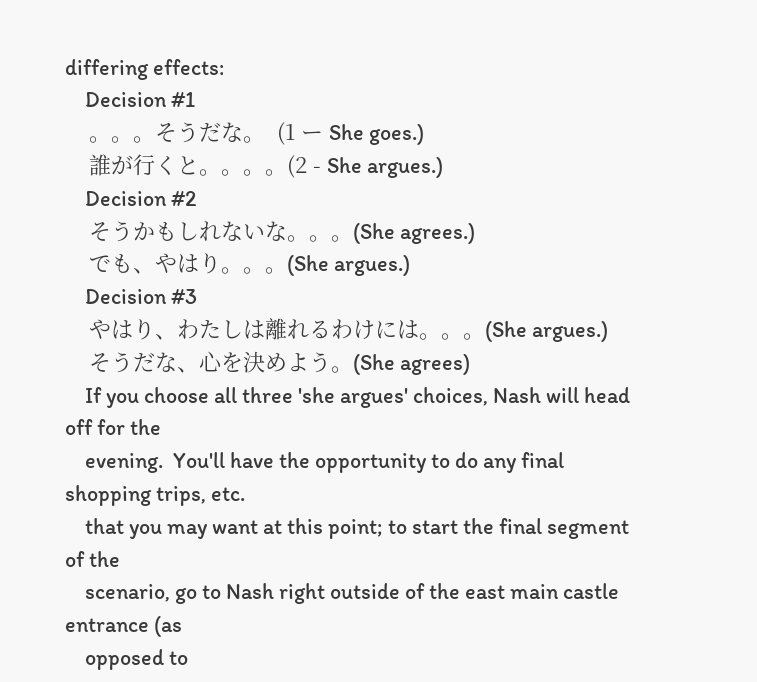differing effects:
    Decision #1
    。。。そうだな。  (1 ー She goes.)
    誰が行くと。。。。(2 - She argues.)
    Decision #2
    そうかもしれないな。。。(She agrees.)
    でも、やはり。。。(She argues.)
    Decision #3
    やはり、わたしは離れるわけには。。。(She argues.)
    そうだな、心を決めよう。(She agrees)
    If you choose all three 'she argues' choices, Nash will head off for the
    evening.  You'll have the opportunity to do any final shopping trips, etc.
    that you may want at this point; to start the final segment of the
    scenario, go to Nash right outside of the east main castle entrance (as
    opposed to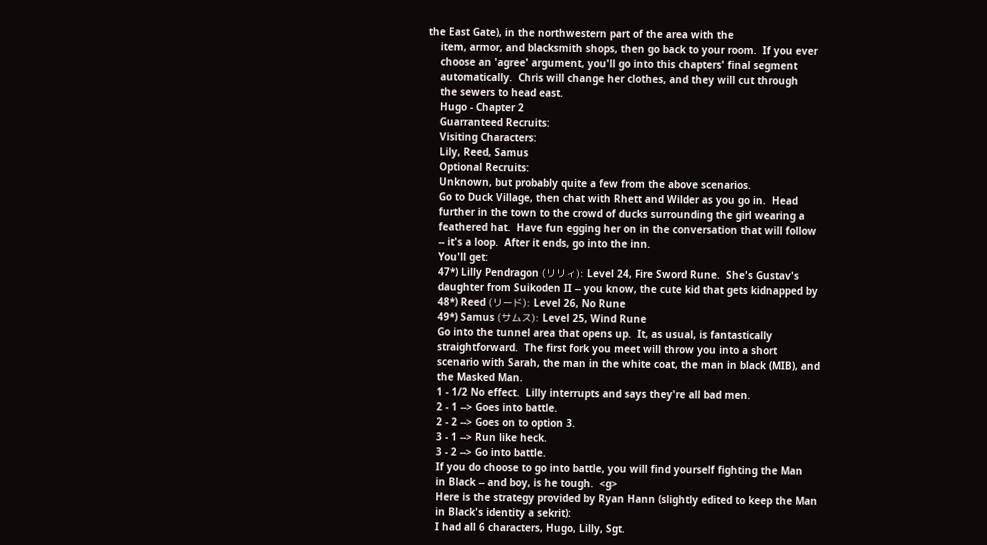the East Gate), in the northwestern part of the area with the
    item, armor, and blacksmith shops, then go back to your room.  If you ever
    choose an 'agree' argument, you'll go into this chapters' final segment
    automatically.  Chris will change her clothes, and they will cut through
    the sewers to head east.
    Hugo - Chapter 2
    Guarranteed Recruits:
    Visiting Characters:
    Lily, Reed, Samus
    Optional Recruits:
    Unknown, but probably quite a few from the above scenarios.
    Go to Duck Village, then chat with Rhett and Wilder as you go in.  Head
    further in the town to the crowd of ducks surrounding the girl wearing a
    feathered hat.  Have fun egging her on in the conversation that will follow
    -- it's a loop.  After it ends, go into the inn.
    You'll get:
    47*) Lilly Pendragon (リリィ): Level 24, Fire Sword Rune.  She's Gustav's
    daughter from Suikoden II -- you know, the cute kid that gets kidnapped by
    48*) Reed (リード): Level 26, No Rune
    49*) Samus (サムス): Level 25, Wind Rune
    Go into the tunnel area that opens up.  It, as usual, is fantastically
    straightforward.  The first fork you meet will throw you into a short
    scenario with Sarah, the man in the white coat, the man in black (MIB), and
    the Masked Man.
    1 - 1/2 No effect.  Lilly interrupts and says they're all bad men.
    2 - 1 --> Goes into battle.
    2 - 2 --> Goes on to option 3.
    3 - 1 --> Run like heck.
    3 - 2 --> Go into battle.
    If you do choose to go into battle, you will find yourself fighting the Man
    in Black -- and boy, is he tough.  <g>
    Here is the strategy provided by Ryan Hann (slightly edited to keep the Man
    in Black's identity a sekrit):
    I had all 6 characters, Hugo, Lilly, Sgt.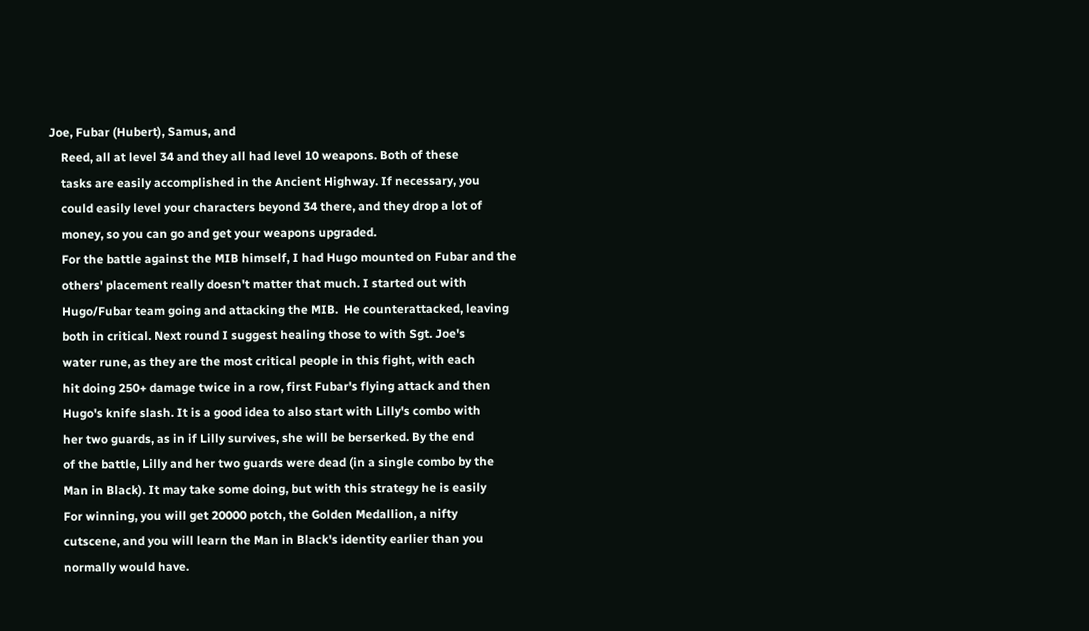Joe, Fubar (Hubert), Samus, and
    Reed, all at level 34 and they all had level 10 weapons. Both of these
    tasks are easily accomplished in the Ancient Highway. If necessary, you
    could easily level your characters beyond 34 there, and they drop a lot of
    money, so you can go and get your weapons upgraded.
    For the battle against the MIB himself, I had Hugo mounted on Fubar and the
    others' placement really doesn't matter that much. I started out with
    Hugo/Fubar team going and attacking the MIB.  He counterattacked, leaving
    both in critical. Next round I suggest healing those to with Sgt. Joe's
    water rune, as they are the most critical people in this fight, with each
    hit doing 250+ damage twice in a row, first Fubar's flying attack and then
    Hugo's knife slash. It is a good idea to also start with Lilly's combo with
    her two guards, as in if Lilly survives, she will be berserked. By the end
    of the battle, Lilly and her two guards were dead (in a single combo by the
    Man in Black). It may take some doing, but with this strategy he is easily
    For winning, you will get 20000 potch, the Golden Medallion, a nifty
    cutscene, and you will learn the Man in Black's identity earlier than you
    normally would have.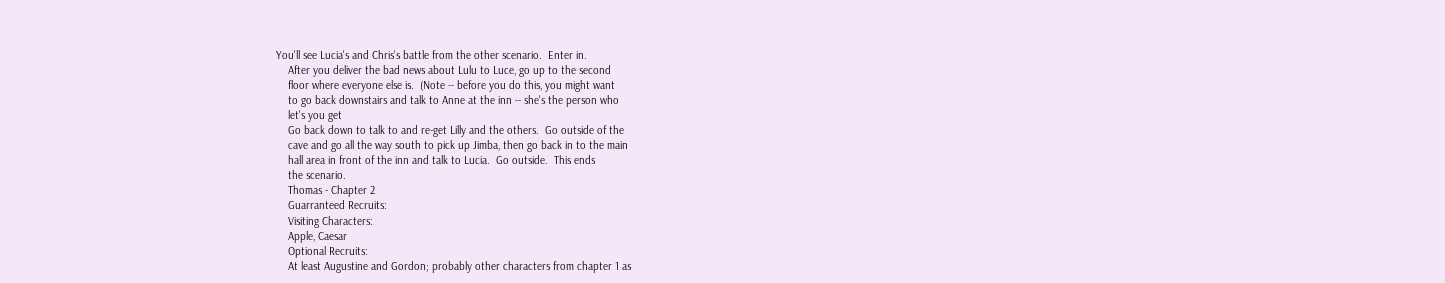You'll see Lucia's and Chris's battle from the other scenario.  Enter in.
    After you deliver the bad news about Lulu to Luce, go up to the second
    floor where everyone else is.  (Note -- before you do this, you might want
    to go back downstairs and talk to Anne at the inn -- she's the person who
    let's you get
    Go back down to talk to and re-get Lilly and the others.  Go outside of the
    cave and go all the way south to pick up Jimba, then go back in to the main
    hall area in front of the inn and talk to Lucia.  Go outside.  This ends
    the scenario.
    Thomas - Chapter 2
    Guarranteed Recruits:
    Visiting Characters:
    Apple, Caesar
    Optional Recruits:
    At least Augustine and Gordon; probably other characters from chapter 1 as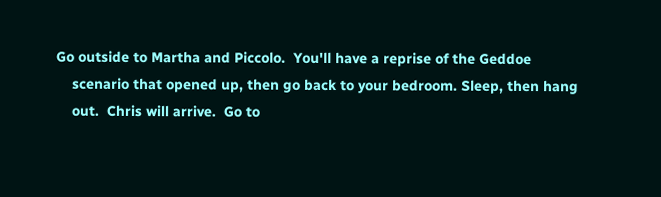Go outside to Martha and Piccolo.  You'll have a reprise of the Geddoe
    scenario that opened up, then go back to your bedroom. Sleep, then hang
    out.  Chris will arrive.  Go to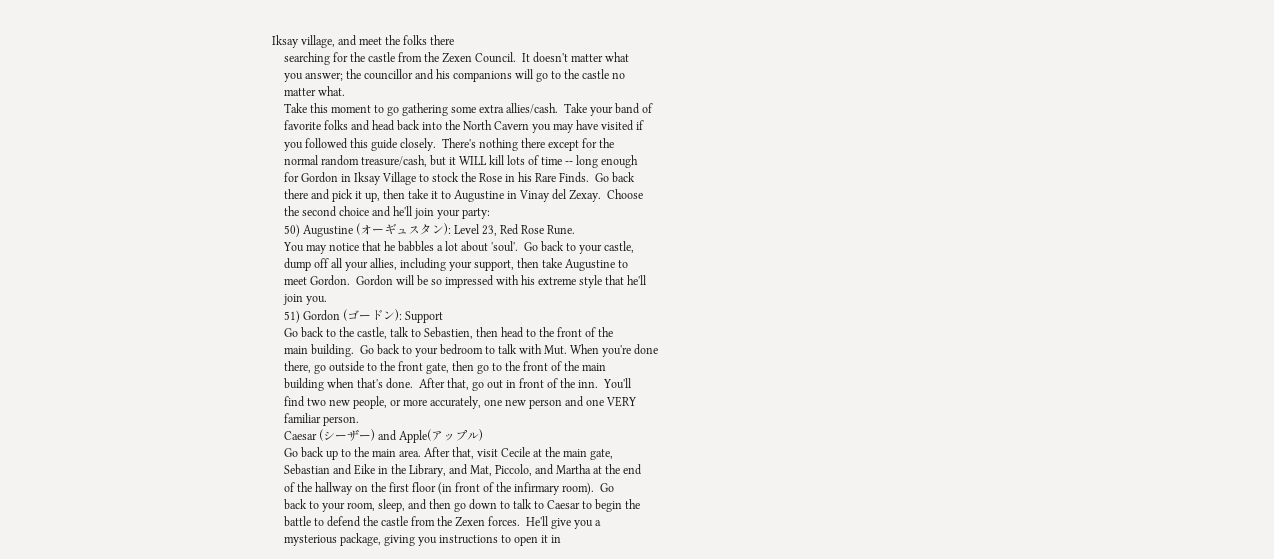Iksay village, and meet the folks there
    searching for the castle from the Zexen Council.  It doesn't matter what
    you answer; the councillor and his companions will go to the castle no
    matter what.
    Take this moment to go gathering some extra allies/cash.  Take your band of
    favorite folks and head back into the North Cavern you may have visited if
    you followed this guide closely.  There's nothing there except for the
    normal random treasure/cash, but it WILL kill lots of time -- long enough
    for Gordon in Iksay Village to stock the Rose in his Rare Finds.  Go back
    there and pick it up, then take it to Augustine in Vinay del Zexay.  Choose
    the second choice and he'll join your party:
    50) Augustine (オーギュスタン): Level 23, Red Rose Rune.
    You may notice that he babbles a lot about 'soul'.  Go back to your castle,
    dump off all your allies, including your support, then take Augustine to
    meet Gordon.  Gordon will be so impressed with his extreme style that he'll
    join you.
    51) Gordon (ゴードン): Support
    Go back to the castle, talk to Sebastien, then head to the front of the
    main building.  Go back to your bedroom to talk with Mut. When you're done
    there, go outside to the front gate, then go to the front of the main
    building when that's done.  After that, go out in front of the inn.  You'll
    find two new people, or more accurately, one new person and one VERY
    familiar person.
    Caesar (シーザー) and Apple(アップル)
    Go back up to the main area. After that, visit Cecile at the main gate,
    Sebastian and Eike in the Library, and Mat, Piccolo, and Martha at the end
    of the hallway on the first floor (in front of the infirmary room).  Go
    back to your room, sleep, and then go down to talk to Caesar to begin the
    battle to defend the castle from the Zexen forces.  He'll give you a
    mysterious package, giving you instructions to open it in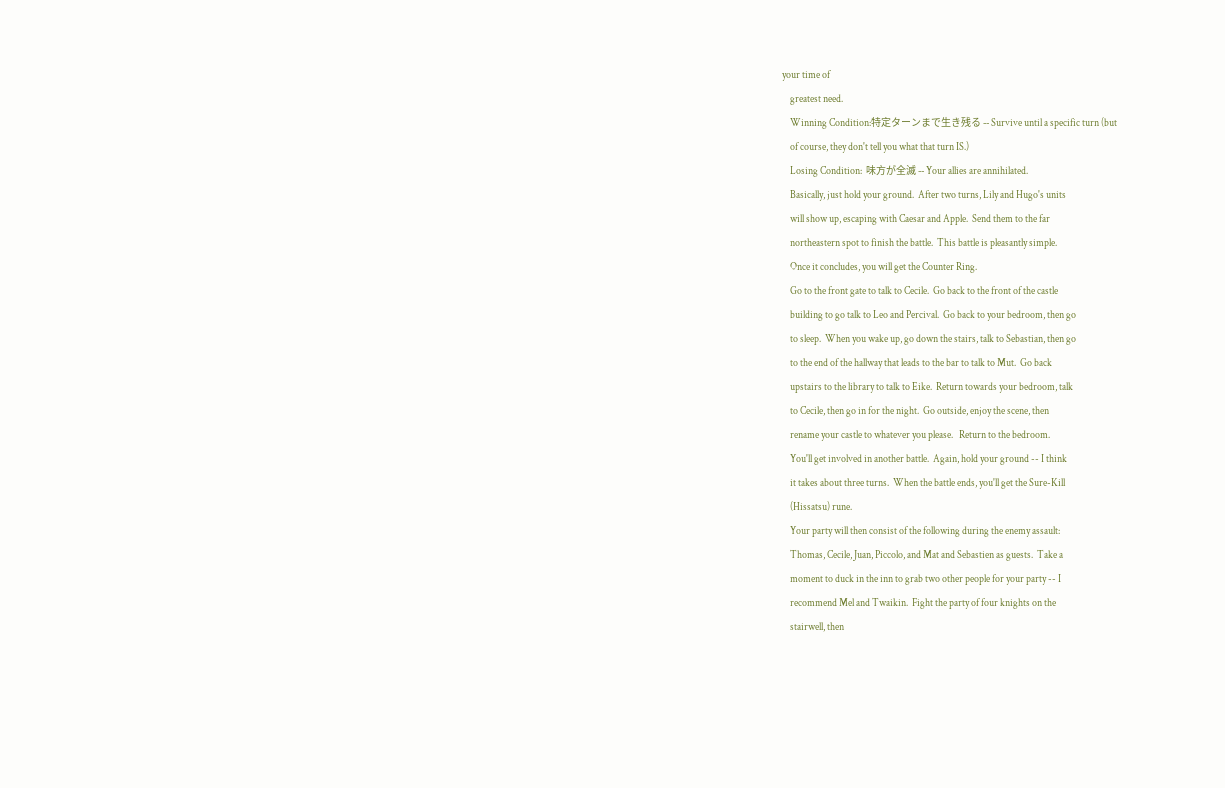your time of
    greatest need.
    Winning Condition:特定ターンまで生き残る -- Survive until a specific turn (but
    of course, they don't tell you what that turn IS.)
    Losing Condition:  味方が全滅 -- Your allies are annihilated.
    Basically, just hold your ground.  After two turns, Lily and Hugo's units
    will show up, escaping with Caesar and Apple.  Send them to the far
    northeastern spot to finish the battle.  This battle is pleasantly simple.
    Once it concludes, you will get the Counter Ring.
    Go to the front gate to talk to Cecile.  Go back to the front of the castle
    building to go talk to Leo and Percival.  Go back to your bedroom, then go
    to sleep.  When you wake up, go down the stairs, talk to Sebastian, then go
    to the end of the hallway that leads to the bar to talk to Mut.  Go back
    upstairs to the library to talk to Eike.  Return towards your bedroom, talk
    to Cecile, then go in for the night.  Go outside, enjoy the scene, then
    rename your castle to whatever you please.   Return to the bedroom.
    You'll get involved in another battle.  Again, hold your ground -- I think
    it takes about three turns.  When the battle ends, you'll get the Sure-Kill
    (Hissatsu) rune.
    Your party will then consist of the following during the enemy assault:
    Thomas, Cecile, Juan, Piccolo, and Mat and Sebastien as guests.  Take a
    moment to duck in the inn to grab two other people for your party -- I
    recommend Mel and Twaikin.  Fight the party of four knights on the
    stairwell, then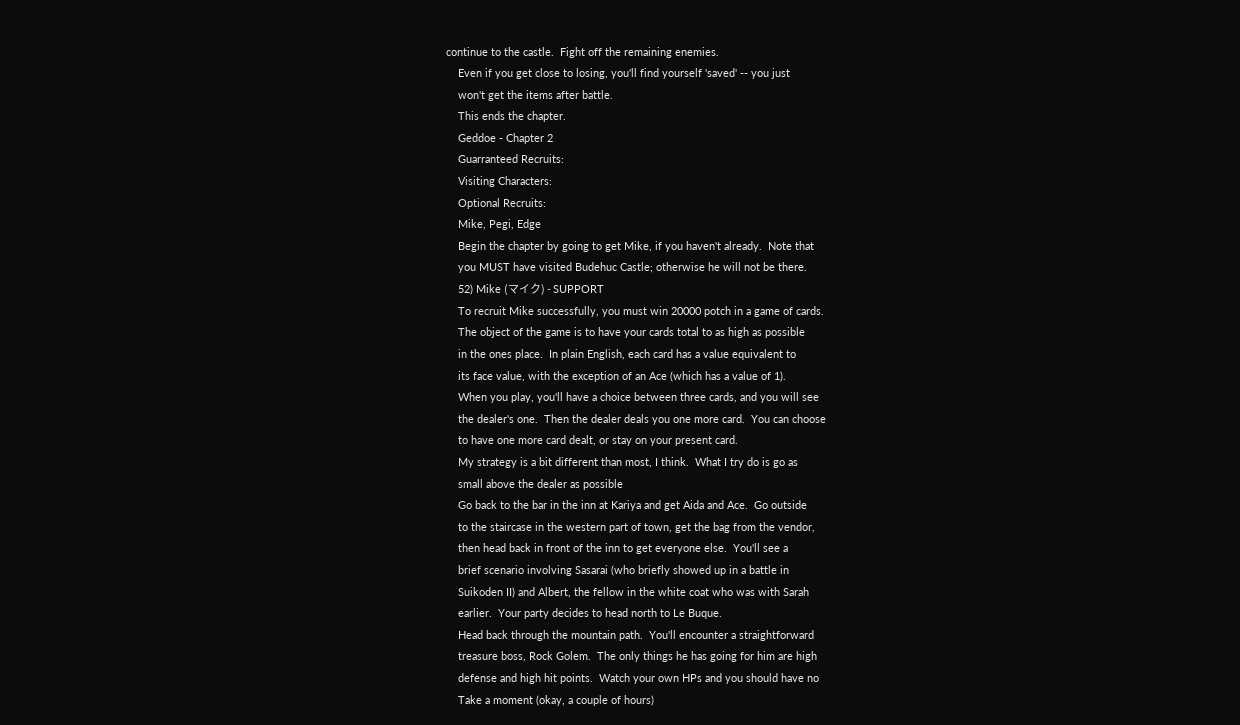continue to the castle.  Fight off the remaining enemies.
    Even if you get close to losing, you'll find yourself 'saved' -- you just
    won't get the items after battle.
    This ends the chapter.
    Geddoe - Chapter 2
    Guarranteed Recruits:
    Visiting Characters:
    Optional Recruits:
    Mike, Pegi, Edge
    Begin the chapter by going to get Mike, if you haven't already.  Note that
    you MUST have visited Budehuc Castle; otherwise he will not be there.
    52) Mike (マイク) - SUPPORT
    To recruit Mike successfully, you must win 20000 potch in a game of cards.
    The object of the game is to have your cards total to as high as possible
    in the ones place.  In plain English, each card has a value equivalent to
    its face value, with the exception of an Ace (which has a value of 1).
    When you play, you'll have a choice between three cards, and you will see
    the dealer's one.  Then the dealer deals you one more card.  You can choose
    to have one more card dealt, or stay on your present card.
    My strategy is a bit different than most, I think.  What I try do is go as
    small above the dealer as possible
    Go back to the bar in the inn at Kariya and get Aida and Ace.  Go outside
    to the staircase in the western part of town, get the bag from the vendor,
    then head back in front of the inn to get everyone else.  You'll see a
    brief scenario involving Sasarai (who briefly showed up in a battle in
    Suikoden II) and Albert, the fellow in the white coat who was with Sarah
    earlier.  Your party decides to head north to Le Buque.
    Head back through the mountain path.  You'll encounter a straightforward
    treasure boss, Rock Golem.  The only things he has going for him are high
    defense and high hit points.  Watch your own HPs and you should have no
    Take a moment (okay, a couple of hours)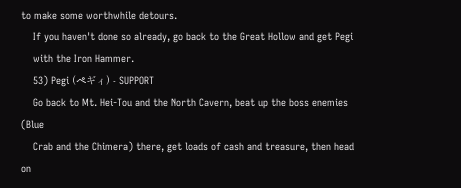to make some worthwhile detours.
    If you haven't done so already, go back to the Great Hollow and get Pegi
    with the Iron Hammer.
    53) Pegi (ペギィ) - SUPPORT
    Go back to Mt. Hei-Tou and the North Cavern, beat up the boss enemies (Blue
    Crab and the Chimera) there, get loads of cash and treasure, then head on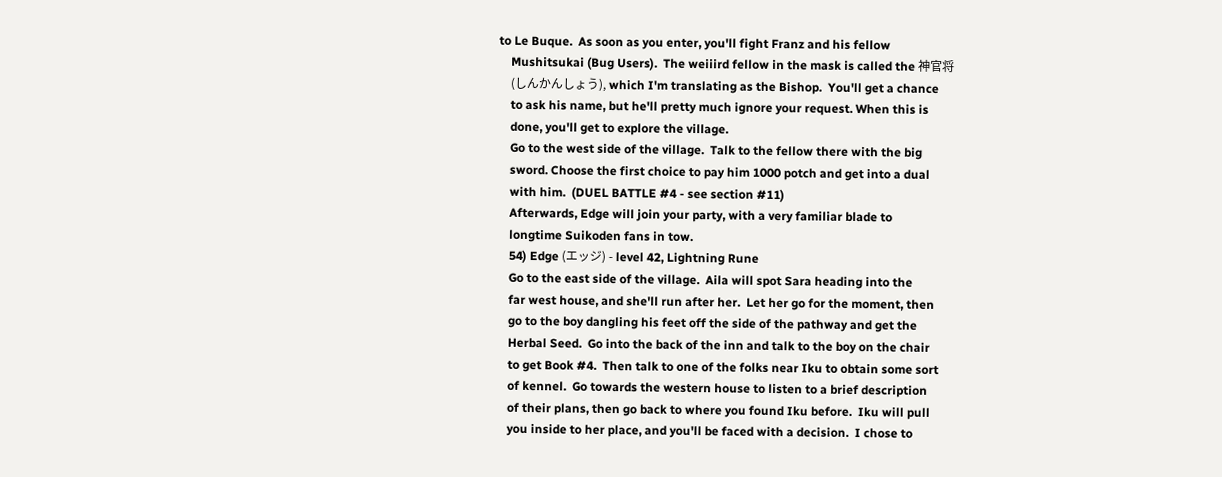to Le Buque.  As soon as you enter, you'll fight Franz and his fellow
    Mushitsukai (Bug Users).  The weiiird fellow in the mask is called the 神官将
    (しんかんしょう), which I'm translating as the Bishop.  You'll get a chance
    to ask his name, but he'll pretty much ignore your request. When this is
    done, you'll get to explore the village.
    Go to the west side of the village.  Talk to the fellow there with the big
    sword. Choose the first choice to pay him 1000 potch and get into a dual
    with him.  (DUEL BATTLE #4 - see section #11)
    Afterwards, Edge will join your party, with a very familiar blade to
    longtime Suikoden fans in tow.
    54) Edge (エッジ) - level 42, Lightning Rune
    Go to the east side of the village.  Aila will spot Sara heading into the
    far west house, and she'll run after her.  Let her go for the moment, then
    go to the boy dangling his feet off the side of the pathway and get the
    Herbal Seed.  Go into the back of the inn and talk to the boy on the chair
    to get Book #4.  Then talk to one of the folks near Iku to obtain some sort
    of kennel.  Go towards the western house to listen to a brief description
    of their plans, then go back to where you found Iku before.  Iku will pull
    you inside to her place, and you'll be faced with a decision.  I chose to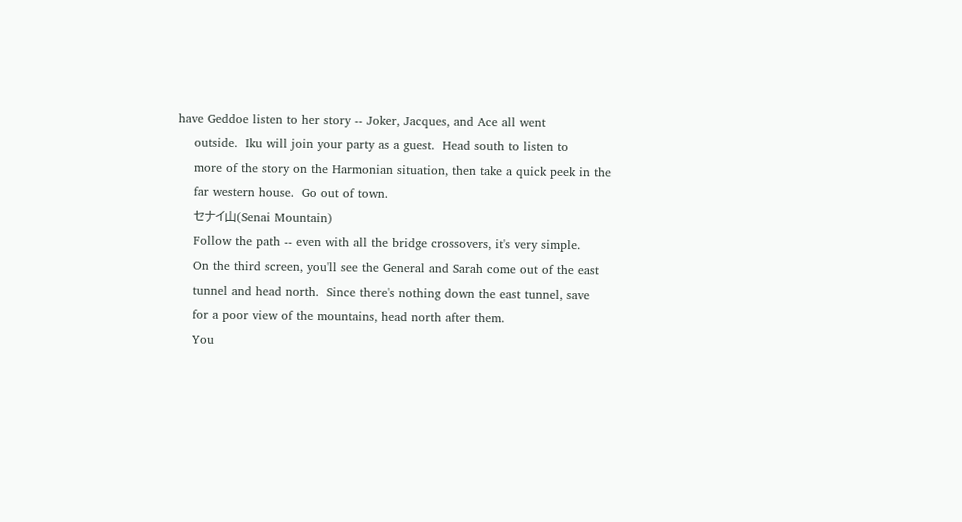have Geddoe listen to her story -- Joker, Jacques, and Ace all went
    outside.  Iku will join your party as a guest.  Head south to listen to
    more of the story on the Harmonian situation, then take a quick peek in the
    far western house.  Go out of town.
    セナイ山(Senai Mountain)
    Follow the path -- even with all the bridge crossovers, it's very simple.
    On the third screen, you'll see the General and Sarah come out of the east
    tunnel and head north.  Since there's nothing down the east tunnel, save
    for a poor view of the mountains, head north after them.
    You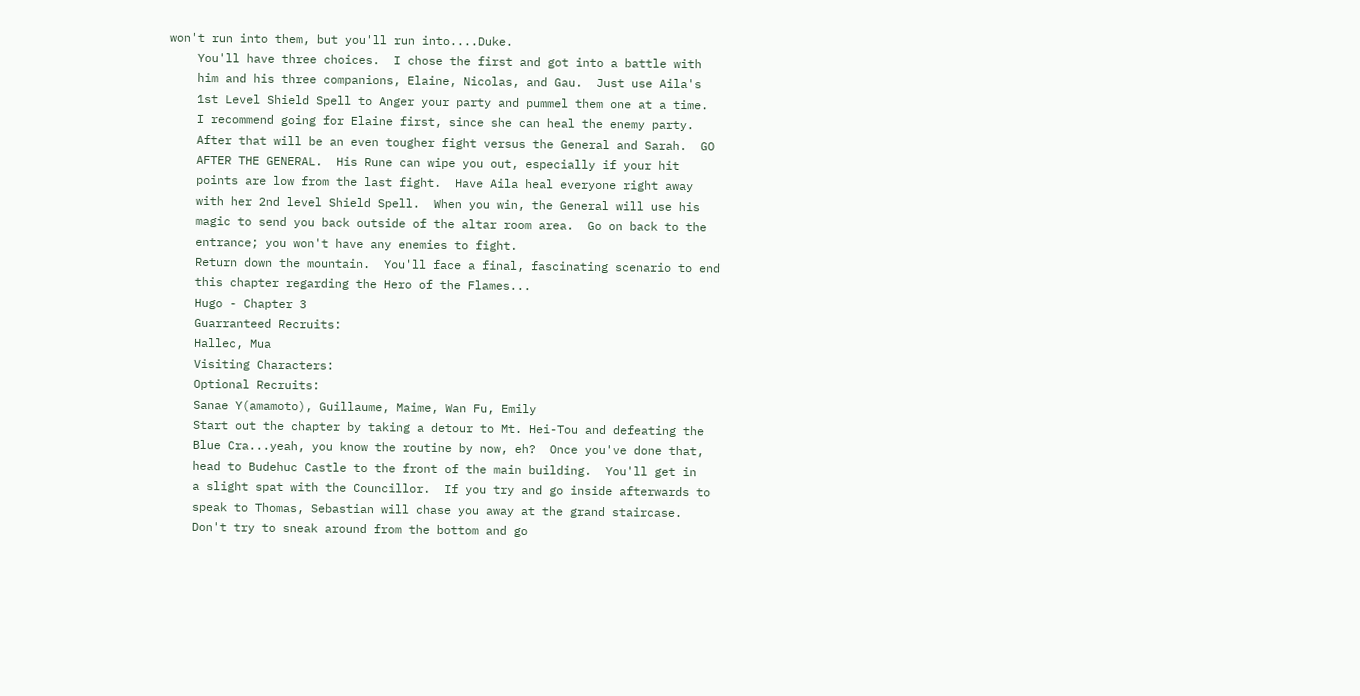won't run into them, but you'll run into....Duke.
    You'll have three choices.  I chose the first and got into a battle with
    him and his three companions, Elaine, Nicolas, and Gau.  Just use Aila's
    1st Level Shield Spell to Anger your party and pummel them one at a time.
    I recommend going for Elaine first, since she can heal the enemy party.
    After that will be an even tougher fight versus the General and Sarah.  GO
    AFTER THE GENERAL.  His Rune can wipe you out, especially if your hit
    points are low from the last fight.  Have Aila heal everyone right away
    with her 2nd level Shield Spell.  When you win, the General will use his
    magic to send you back outside of the altar room area.  Go on back to the
    entrance; you won't have any enemies to fight.
    Return down the mountain.  You'll face a final, fascinating scenario to end
    this chapter regarding the Hero of the Flames...
    Hugo - Chapter 3
    Guarranteed Recruits:
    Hallec, Mua
    Visiting Characters:
    Optional Recruits:
    Sanae Y(amamoto), Guillaume, Maime, Wan Fu, Emily
    Start out the chapter by taking a detour to Mt. Hei-Tou and defeating the
    Blue Cra...yeah, you know the routine by now, eh?  Once you've done that,
    head to Budehuc Castle to the front of the main building.  You'll get in
    a slight spat with the Councillor.  If you try and go inside afterwards to
    speak to Thomas, Sebastian will chase you away at the grand staircase.
    Don't try to sneak around from the bottom and go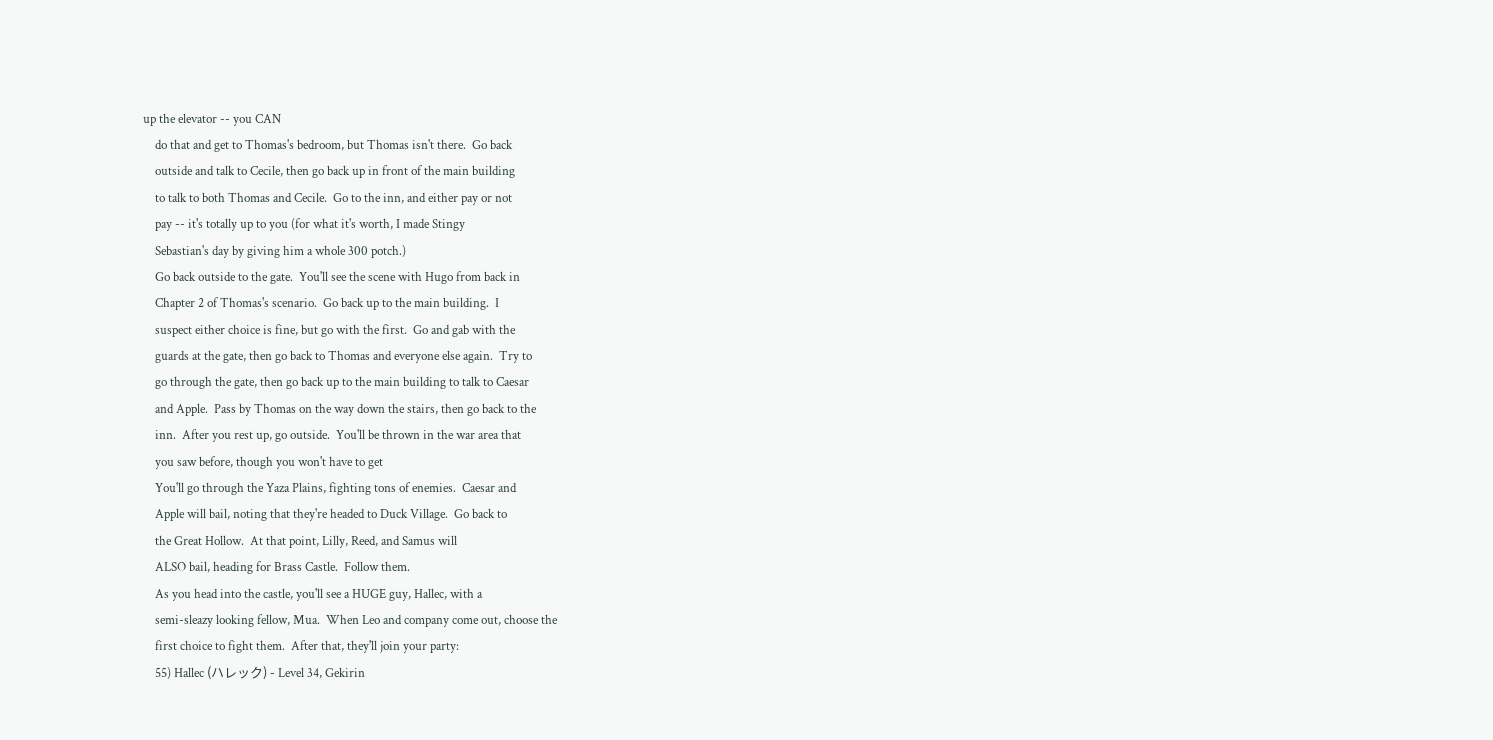up the elevator -- you CAN
    do that and get to Thomas's bedroom, but Thomas isn't there.  Go back
    outside and talk to Cecile, then go back up in front of the main building
    to talk to both Thomas and Cecile.  Go to the inn, and either pay or not
    pay -- it's totally up to you (for what it's worth, I made Stingy
    Sebastian's day by giving him a whole 300 potch.)
    Go back outside to the gate.  You'll see the scene with Hugo from back in
    Chapter 2 of Thomas's scenario.  Go back up to the main building.  I
    suspect either choice is fine, but go with the first.  Go and gab with the
    guards at the gate, then go back to Thomas and everyone else again.  Try to
    go through the gate, then go back up to the main building to talk to Caesar
    and Apple.  Pass by Thomas on the way down the stairs, then go back to the
    inn.  After you rest up, go outside.  You'll be thrown in the war area that
    you saw before, though you won't have to get
    You'll go through the Yaza Plains, fighting tons of enemies.  Caesar and
    Apple will bail, noting that they're headed to Duck Village.  Go back to
    the Great Hollow.  At that point, Lilly, Reed, and Samus will
    ALSO bail, heading for Brass Castle.  Follow them.
    As you head into the castle, you'll see a HUGE guy, Hallec, with a
    semi-sleazy looking fellow, Mua.  When Leo and company come out, choose the
    first choice to fight them.  After that, they'll join your party:
    55) Hallec (ハレック) - Level 34, Gekirin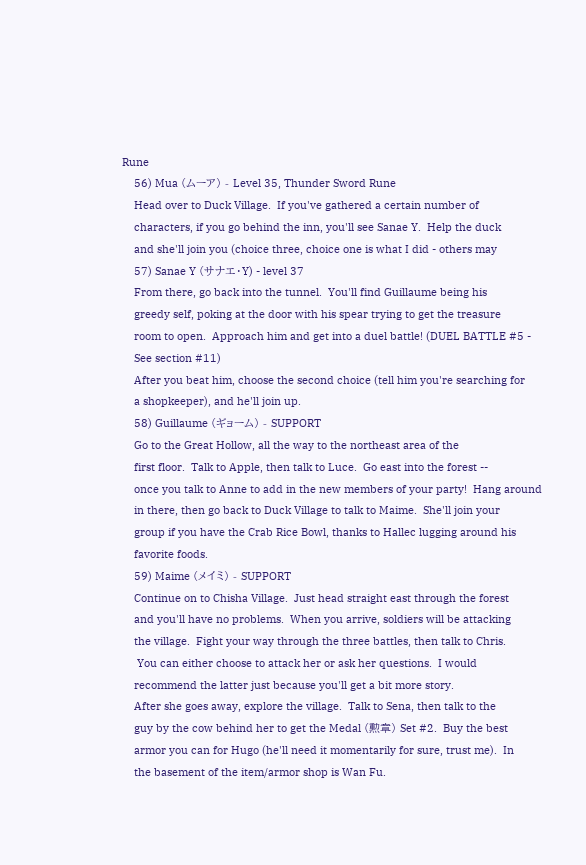Rune
    56) Mua (ムーア) - Level 35, Thunder Sword Rune
    Head over to Duck Village.  If you've gathered a certain number of
    characters, if you go behind the inn, you'll see Sanae Y.  Help the duck
    and she'll join you (choice three, choice one is what I did - others may
    57) Sanae Y (サナエ・Y) - level 37
    From there, go back into the tunnel.  You'll find Guillaume being his
    greedy self, poking at the door with his spear trying to get the treasure
    room to open.  Approach him and get into a duel battle! (DUEL BATTLE #5 -
    See section #11)
    After you beat him, choose the second choice (tell him you're searching for
    a shopkeeper), and he'll join up.
    58) Guillaume (ギョーム) - SUPPORT
    Go to the Great Hollow, all the way to the northeast area of the
    first floor.  Talk to Apple, then talk to Luce.  Go east into the forest --
    once you talk to Anne to add in the new members of your party!  Hang around
    in there, then go back to Duck Village to talk to Maime.  She'll join your
    group if you have the Crab Rice Bowl, thanks to Hallec lugging around his
    favorite foods.
    59) Maime (メイミ) - SUPPORT
    Continue on to Chisha Village.  Just head straight east through the forest
    and you'll have no problems.  When you arrive, soldiers will be attacking
    the village.  Fight your way through the three battles, then talk to Chris.
     You can either choose to attack her or ask her questions.  I would
    recommend the latter just because you'll get a bit more story.
    After she goes away, explore the village.  Talk to Sena, then talk to the
    guy by the cow behind her to get the Medal (勲章) Set #2.  Buy the best
    armor you can for Hugo (he'll need it momentarily for sure, trust me).  In
    the basement of the item/armor shop is Wan Fu.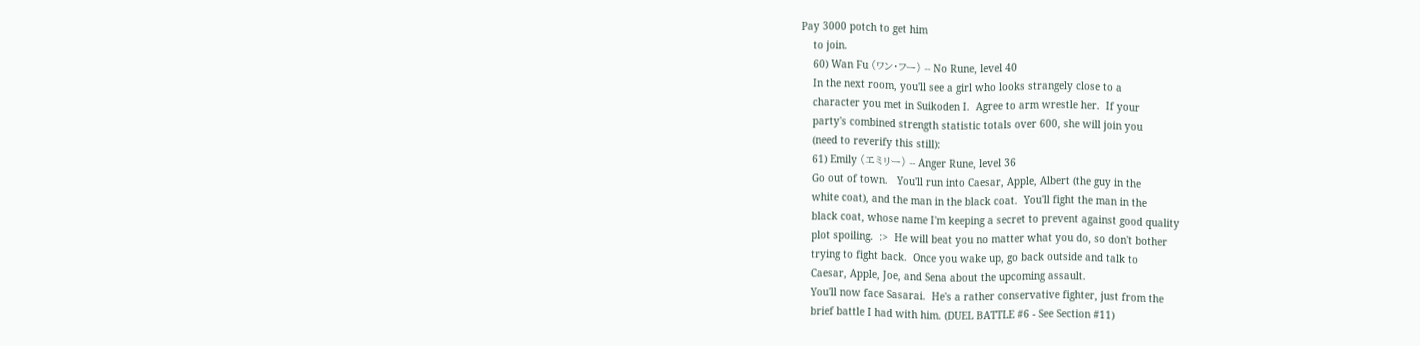Pay 3000 potch to get him
    to join.
    60) Wan Fu (ワン・フー) -- No Rune, level 40
    In the next room, you'll see a girl who looks strangely close to a
    character you met in Suikoden I.  Agree to arm wrestle her.  If your
    party's combined strength statistic totals over 600, she will join you
    (need to reverify this still):
    61) Emily (エミリー) -- Anger Rune, level 36
    Go out of town.   You'll run into Caesar, Apple, Albert (the guy in the
    white coat), and the man in the black coat.  You'll fight the man in the
    black coat, whose name I'm keeping a secret to prevent against good quality
    plot spoiling.  :>  He will beat you no matter what you do, so don't bother
    trying to fight back.  Once you wake up, go back outside and talk to
    Caesar, Apple, Joe, and Sena about the upcoming assault.
    You'll now face Sasarai.  He's a rather conservative fighter, just from the
    brief battle I had with him. (DUEL BATTLE #6 - See Section #11)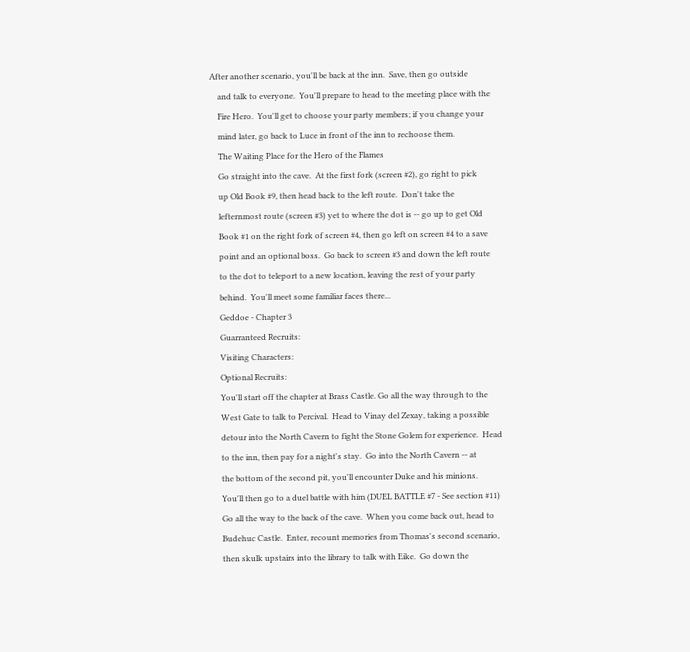After another scenario, you'll be back at the inn.  Save, then go outside
    and talk to everyone.  You'll prepare to head to the meeting place with the
    Fire Hero.  You'll get to choose your party members; if you change your
    mind later, go back to Luce in front of the inn to rechoose them.
    The Waiting Place for the Hero of the Flames
    Go straight into the cave.  At the first fork (screen #2), go right to pick
    up Old Book #9, then head back to the left route.  Don't take the
    lefternmost route (screen #3) yet to where the dot is -- go up to get Old
    Book #1 on the right fork of screen #4, then go left on screen #4 to a save
    point and an optional boss.  Go back to screen #3 and down the left route
    to the dot to teleport to a new location, leaving the rest of your party
    behind.  You'll meet some familiar faces there...
    Geddoe - Chapter 3
    Guarranteed Recruits:
    Visiting Characters:
    Optional Recruits:
    You'll start off the chapter at Brass Castle. Go all the way through to the
    West Gate to talk to Percival.  Head to Vinay del Zexay, taking a possible
    detour into the North Cavern to fight the Stone Golem for experience.  Head
    to the inn, then pay for a night's stay.  Go into the North Cavern -- at
    the bottom of the second pit, you'll encounter Duke and his minions.
    You'll then go to a duel battle with him (DUEL BATTLE #7 - See section #11)
    Go all the way to the back of the cave.  When you come back out, head to
    Budehuc Castle.  Enter, recount memories from Thomas's second scenario,
    then skulk upstairs into the library to talk with Eike.  Go down the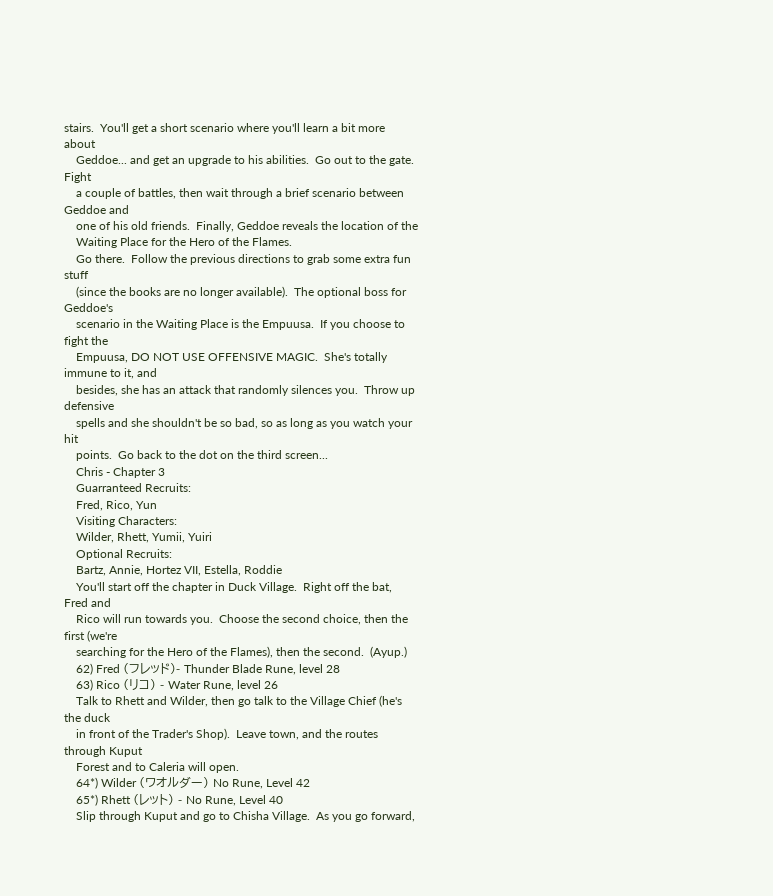stairs.  You'll get a short scenario where you'll learn a bit more about
    Geddoe... and get an upgrade to his abilities.  Go out to the gate.  Fight
    a couple of battles, then wait through a brief scenario between Geddoe and
    one of his old friends.  Finally, Geddoe reveals the location of the
    Waiting Place for the Hero of the Flames.
    Go there.  Follow the previous directions to grab some extra fun stuff
    (since the books are no longer available).  The optional boss for Geddoe's
    scenario in the Waiting Place is the Empuusa.  If you choose to fight the
    Empuusa, DO NOT USE OFFENSIVE MAGIC.  She's totally immune to it, and
    besides, she has an attack that randomly silences you.  Throw up defensive
    spells and she shouldn't be so bad, so as long as you watch your hit
    points.  Go back to the dot on the third screen...
    Chris - Chapter 3
    Guarranteed Recruits:
    Fred, Rico, Yun
    Visiting Characters:
    Wilder, Rhett, Yumii, Yuiri
    Optional Recruits:
    Bartz, Annie, Hortez VII, Estella, Roddie
    You'll start off the chapter in Duck Village.  Right off the bat, Fred and
    Rico will run towards you.  Choose the second choice, then the first (we're
    searching for the Hero of the Flames), then the second.  (Ayup.)
    62) Fred (フレッド)- Thunder Blade Rune, level 28
    63) Rico (リコ) - Water Rune, level 26
    Talk to Rhett and Wilder, then go talk to the Village Chief (he's the duck
    in front of the Trader's Shop).  Leave town, and the routes through Kuput
    Forest and to Caleria will open.
    64*) Wilder (ワオルダー) No Rune, Level 42
    65*) Rhett (レット) - No Rune, Level 40
    Slip through Kuput and go to Chisha Village.  As you go forward,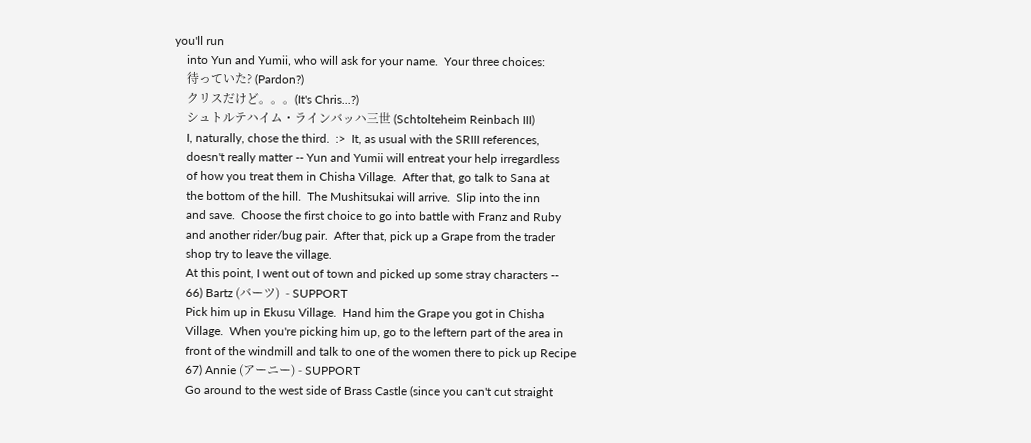you'll run
    into Yun and Yumii, who will ask for your name.  Your three choices:
    待っていた? (Pardon?)
    クリスだけど。。。(It's Chris...?)
    シュトルテハイム・ラインバッハ三世 (Schtolteheim Reinbach III)
    I, naturally, chose the third.  :>  It, as usual with the SRIII references,
    doesn't really matter -- Yun and Yumii will entreat your help irregardless
    of how you treat them in Chisha Village.  After that, go talk to Sana at
    the bottom of the hill.  The Mushitsukai will arrive.  Slip into the inn
    and save.  Choose the first choice to go into battle with Franz and Ruby
    and another rider/bug pair.  After that, pick up a Grape from the trader
    shop try to leave the village.
    At this point, I went out of town and picked up some stray characters --
    66) Bartz (バーツ)  - SUPPORT
    Pick him up in Ekusu Village.  Hand him the Grape you got in Chisha
    Village.  When you're picking him up, go to the leftern part of the area in
    front of the windmill and talk to one of the women there to pick up Recipe
    67) Annie (アーニー) - SUPPORT
    Go around to the west side of Brass Castle (since you can't cut straight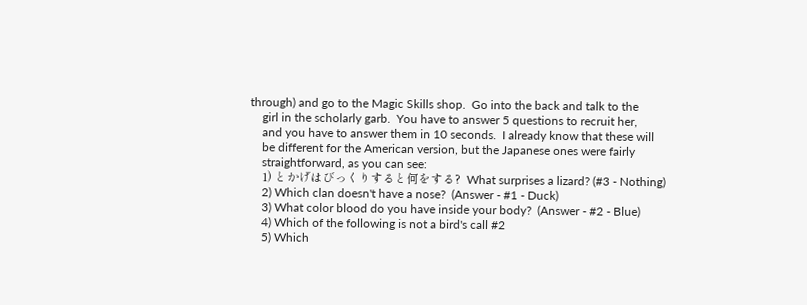through) and go to the Magic Skills shop.  Go into the back and talk to the
    girl in the scholarly garb.  You have to answer 5 questions to recruit her,
    and you have to answer them in 10 seconds.  I already know that these will
    be different for the American version, but the Japanese ones were fairly
    straightforward, as you can see:
    1) とかげはびっくりすると何をする?  What surprises a lizard? (#3 - Nothing)
    2) Which clan doesn't have a nose?  (Answer - #1 - Duck)
    3) What color blood do you have inside your body?  (Answer - #2 - Blue)
    4) Which of the following is not a bird's call #2
    5) Which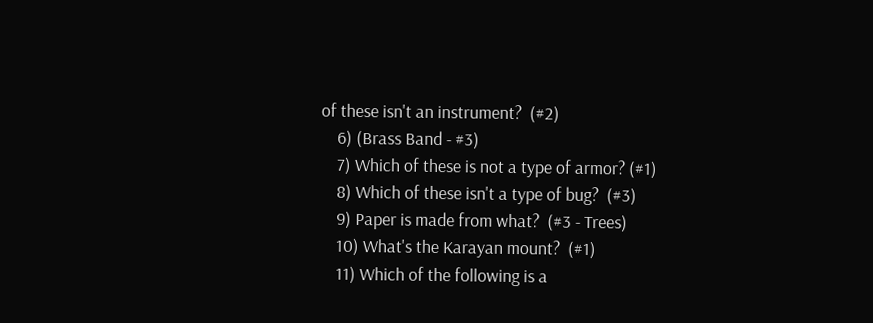of these isn't an instrument?  (#2)
    6) (Brass Band - #3)
    7) Which of these is not a type of armor? (#1)
    8) Which of these isn't a type of bug?  (#3)
    9) Paper is made from what?  (#3 - Trees)
    10) What's the Karayan mount?  (#1)
    11) Which of the following is a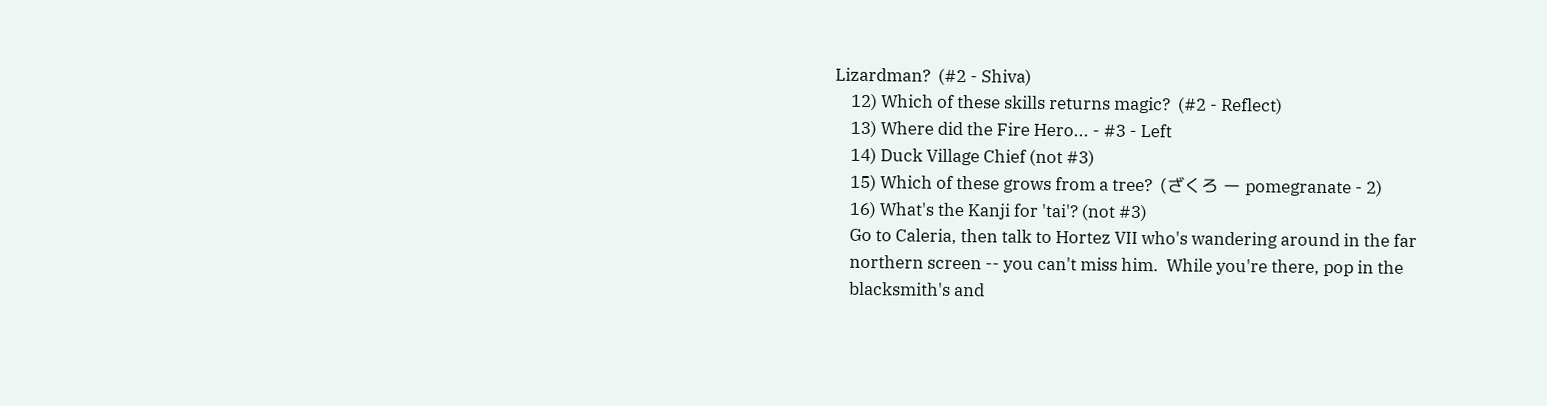Lizardman?  (#2 - Shiva)
    12) Which of these skills returns magic?  (#2 - Reflect)
    13) Where did the Fire Hero... - #3 - Left
    14) Duck Village Chief (not #3)
    15) Which of these grows from a tree?  (ざくろ ー pomegranate - 2)
    16) What's the Kanji for 'tai'? (not #3)
    Go to Caleria, then talk to Hortez VII who's wandering around in the far
    northern screen -- you can't miss him.  While you're there, pop in the
    blacksmith's and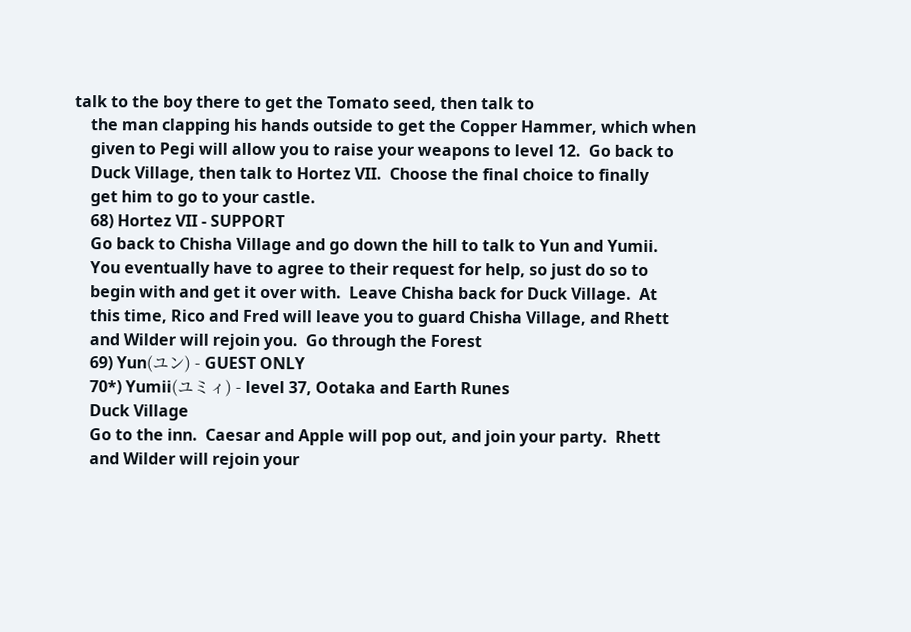talk to the boy there to get the Tomato seed, then talk to
    the man clapping his hands outside to get the Copper Hammer, which when
    given to Pegi will allow you to raise your weapons to level 12.  Go back to
    Duck Village, then talk to Hortez VII.  Choose the final choice to finally
    get him to go to your castle.
    68) Hortez VII - SUPPORT
    Go back to Chisha Village and go down the hill to talk to Yun and Yumii.
    You eventually have to agree to their request for help, so just do so to
    begin with and get it over with.  Leave Chisha back for Duck Village.  At
    this time, Rico and Fred will leave you to guard Chisha Village, and Rhett
    and Wilder will rejoin you.  Go through the Forest
    69) Yun(ユン) - GUEST ONLY
    70*) Yumii(ユミィ) - level 37, Ootaka and Earth Runes
    Duck Village
    Go to the inn.  Caesar and Apple will pop out, and join your party.  Rhett
    and Wilder will rejoin your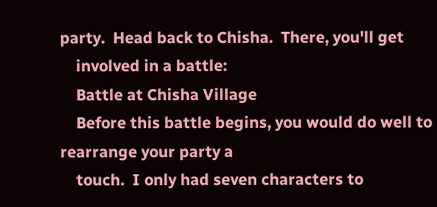party.  Head back to Chisha.  There, you'll get
    involved in a battle:
    Battle at Chisha Village
    Before this battle begins, you would do well to rearrange your party a
    touch.  I only had seven characters to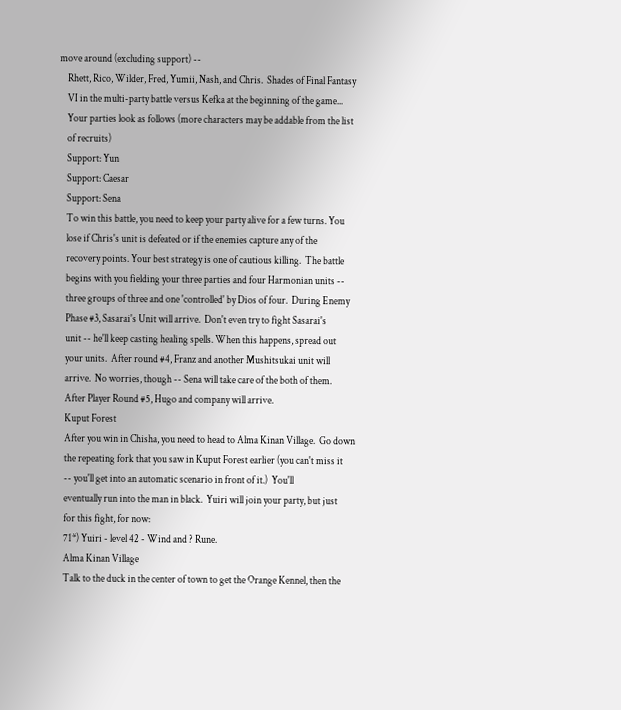move around (excluding support) --
    Rhett, Rico, Wilder, Fred, Yumii, Nash, and Chris.  Shades of Final Fantasy
    VI in the multi-party battle versus Kefka at the beginning of the game...
    Your parties look as follows (more characters may be addable from the list
    of recruits)
    Support: Yun
    Support: Caesar
    Support: Sena
    To win this battle, you need to keep your party alive for a few turns. You
    lose if Chris's unit is defeated or if the enemies capture any of the
    recovery points. Your best strategy is one of cautious killing.  The battle
    begins with you fielding your three parties and four Harmonian units --
    three groups of three and one 'controlled' by Dios of four.  During Enemy
    Phase #3, Sasarai's Unit will arrive.  Don't even try to fight Sasarai's
    unit -- he'll keep casting healing spells. When this happens, spread out
    your units.  After round #4, Franz and another Mushitsukai unit will
    arrive.  No worries, though -- Sena will take care of the both of them.
    After Player Round #5, Hugo and company will arrive.
    Kuput Forest
    After you win in Chisha, you need to head to Alma Kinan Village.  Go down
    the repeating fork that you saw in Kuput Forest earlier (you can't miss it
    -- you'll get into an automatic scenario in front of it.)  You'll
    eventually run into the man in black.  Yuiri will join your party, but just
    for this fight, for now:
    71*) Yuiri - level 42 - Wind and ? Rune.
    Alma Kinan Village
    Talk to the duck in the center of town to get the Orange Kennel, then the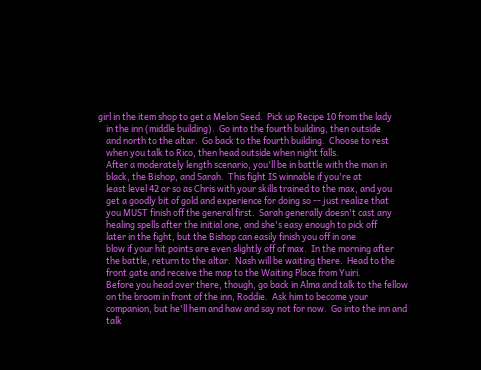girl in the item shop to get a Melon Seed.  Pick up Recipe 10 from the lady
    in the inn (middle building).  Go into the fourth building, then outside
    and north to the altar.  Go back to the fourth building.  Choose to rest
    when you talk to Rico, then head outside when night falls.
    After a moderately length scenario, you'll be in battle with the man in
    black, the Bishop, and Sarah.  This fight IS winnable if you're at
    least level 42 or so as Chris with your skills trained to the max, and you
    get a goodly bit of gold and experience for doing so -- just realize that
    you MUST finish off the general first.  Sarah generally doesn't cast any
    healing spells after the initial one, and she's easy enough to pick off
    later in the fight, but the Bishop can easily finish you off in one
    blow if your hit points are even slightly off of max.  In the morning after
    the battle, return to the altar.  Nash will be waiting there.  Head to the
    front gate and receive the map to the Waiting Place from Yuiri.
    Before you head over there, though, go back in Alma and talk to the fellow
    on the broom in front of the inn, Roddie.  Ask him to become your
    companion, but he'll hem and haw and say not for now.  Go into the inn and
    talk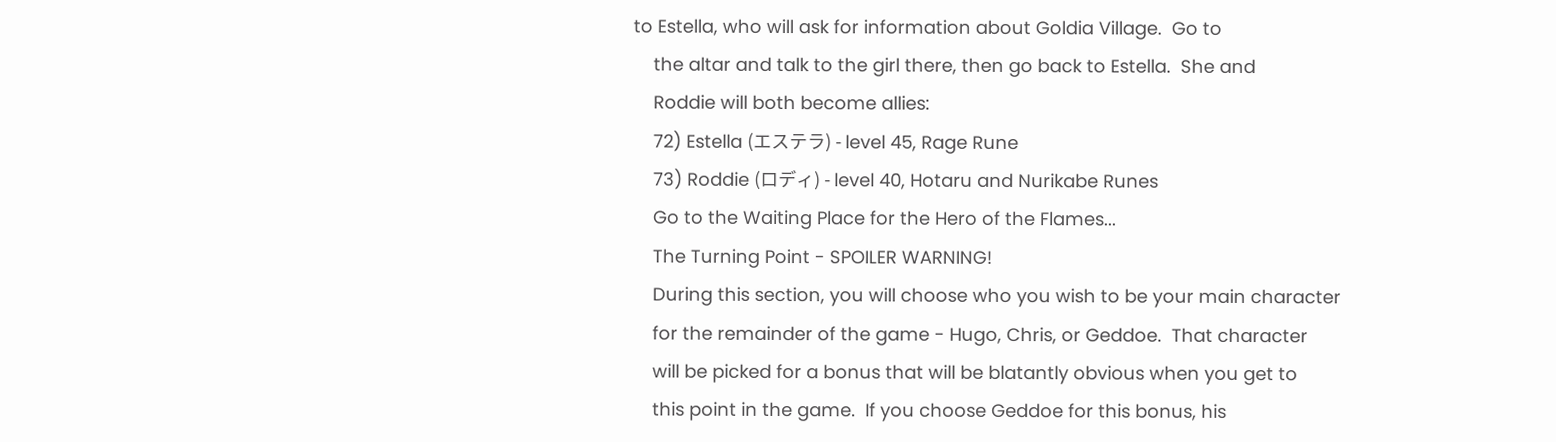to Estella, who will ask for information about Goldia Village.  Go to
    the altar and talk to the girl there, then go back to Estella.  She and
    Roddie will both become allies:
    72) Estella (エステラ) - level 45, Rage Rune
    73) Roddie (ロディ) - level 40, Hotaru and Nurikabe Runes
    Go to the Waiting Place for the Hero of the Flames...
    The Turning Point - SPOILER WARNING!
    During this section, you will choose who you wish to be your main character
    for the remainder of the game - Hugo, Chris, or Geddoe.  That character
    will be picked for a bonus that will be blatantly obvious when you get to
    this point in the game.  If you choose Geddoe for this bonus, his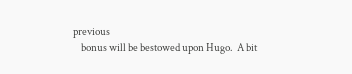previous
    bonus will be bestowed upon Hugo.  A bit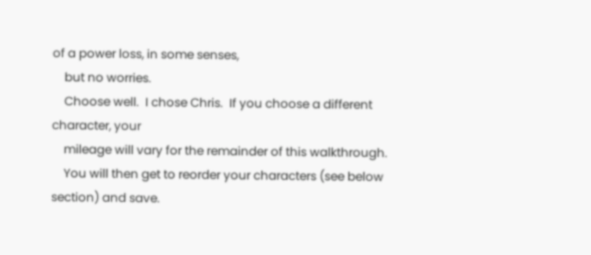of a power loss, in some senses,
    but no worries.
    Choose well.  I chose Chris.  If you choose a different character, your
    mileage will vary for the remainder of this walkthrough.
    You will then get to reorder your characters (see below section) and save.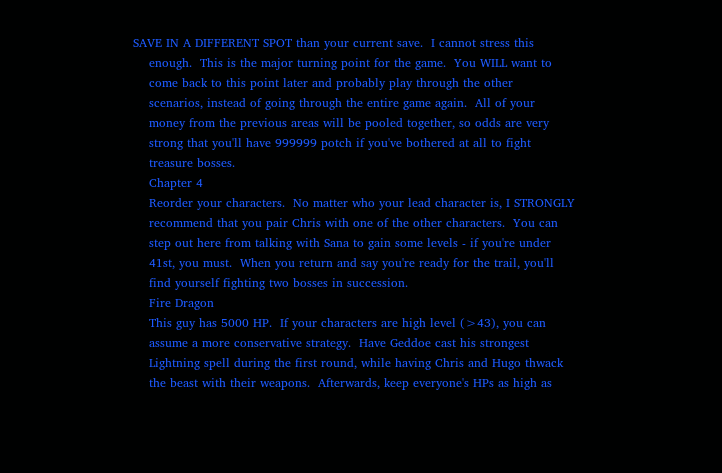SAVE IN A DIFFERENT SPOT than your current save.  I cannot stress this
    enough.  This is the major turning point for the game.  You WILL want to
    come back to this point later and probably play through the other
    scenarios, instead of going through the entire game again.  All of your
    money from the previous areas will be pooled together, so odds are very
    strong that you'll have 999999 potch if you've bothered at all to fight
    treasure bosses.
    Chapter 4
    Reorder your characters.  No matter who your lead character is, I STRONGLY
    recommend that you pair Chris with one of the other characters.  You can
    step out here from talking with Sana to gain some levels - if you're under
    41st, you must.  When you return and say you're ready for the trail, you'll
    find yourself fighting two bosses in succession.
    Fire Dragon
    This guy has 5000 HP.  If your characters are high level (>43), you can
    assume a more conservative strategy.  Have Geddoe cast his strongest
    Lightning spell during the first round, while having Chris and Hugo thwack
    the beast with their weapons.  Afterwards, keep everyone's HPs as high as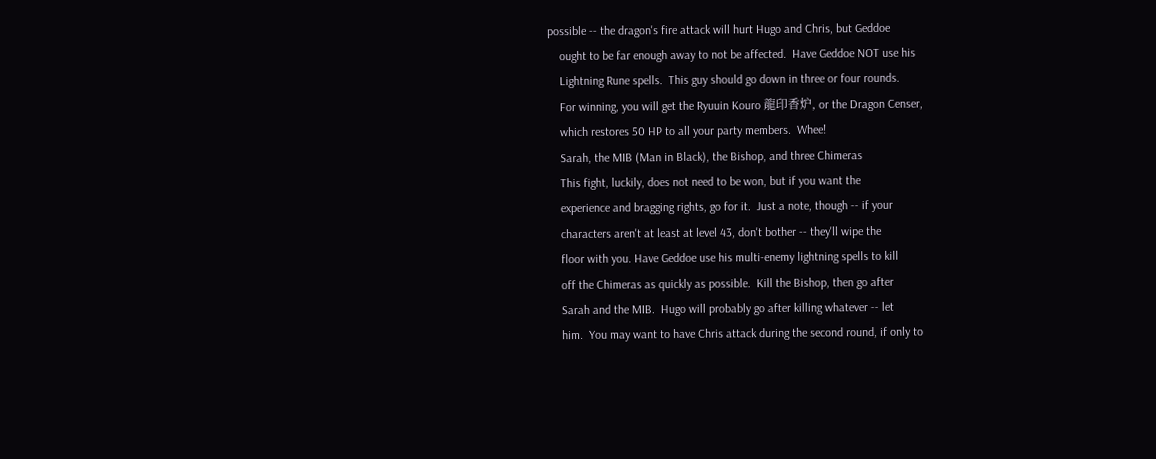possible -- the dragon's fire attack will hurt Hugo and Chris, but Geddoe
    ought to be far enough away to not be affected.  Have Geddoe NOT use his
    Lightning Rune spells.  This guy should go down in three or four rounds.
    For winning, you will get the Ryuuin Kouro 龍印香炉, or the Dragon Censer,
    which restores 50 HP to all your party members.  Whee!
    Sarah, the MIB (Man in Black), the Bishop, and three Chimeras
    This fight, luckily, does not need to be won, but if you want the
    experience and bragging rights, go for it.  Just a note, though -- if your
    characters aren't at least at level 43, don't bother -- they'll wipe the
    floor with you. Have Geddoe use his multi-enemy lightning spells to kill
    off the Chimeras as quickly as possible.  Kill the Bishop, then go after
    Sarah and the MIB.  Hugo will probably go after killing whatever -- let
    him.  You may want to have Chris attack during the second round, if only to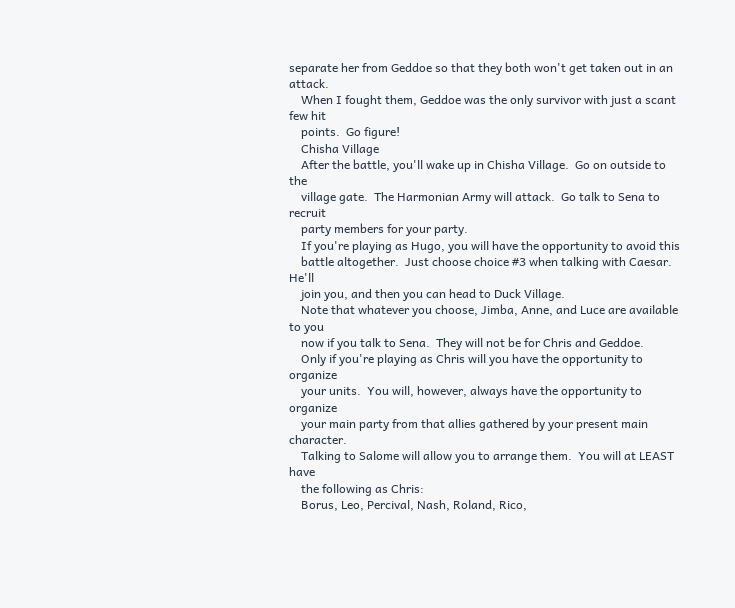separate her from Geddoe so that they both won't get taken out in an attack.
    When I fought them, Geddoe was the only survivor with just a scant few hit
    points.  Go figure!
    Chisha Village
    After the battle, you'll wake up in Chisha Village.  Go on outside to the
    village gate.  The Harmonian Army will attack.  Go talk to Sena to recruit
    party members for your party.
    If you're playing as Hugo, you will have the opportunity to avoid this
    battle altogether.  Just choose choice #3 when talking with Caesar.  He'll
    join you, and then you can head to Duck Village.
    Note that whatever you choose, Jimba, Anne, and Luce are available to you
    now if you talk to Sena.  They will not be for Chris and Geddoe.
    Only if you're playing as Chris will you have the opportunity to organize
    your units.  You will, however, always have the opportunity to organize
    your main party from that allies gathered by your present main character.
    Talking to Salome will allow you to arrange them.  You will at LEAST have
    the following as Chris:
    Borus, Leo, Percival, Nash, Roland, Rico,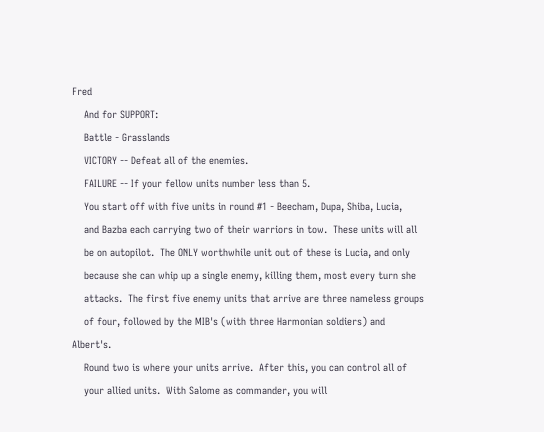Fred
    And for SUPPORT:
    Battle - Grasslands
    VICTORY -- Defeat all of the enemies.
    FAILURE -- If your fellow units number less than 5.
    You start off with five units in round #1 - Beecham, Dupa, Shiba, Lucia,
    and Bazba each carrying two of their warriors in tow.  These units will all
    be on autopilot.  The ONLY worthwhile unit out of these is Lucia, and only
    because she can whip up a single enemy, killing them, most every turn she
    attacks.  The first five enemy units that arrive are three nameless groups
    of four, followed by the MIB's (with three Harmonian soldiers) and Albert's.
    Round two is where your units arrive.  After this, you can control all of
    your allied units.  With Salome as commander, you will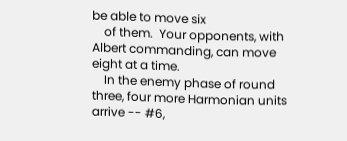be able to move six
    of them.  Your opponents, with Albert commanding, can move eight at a time.
    In the enemy phase of round three, four more Harmonian units arrive -- #6,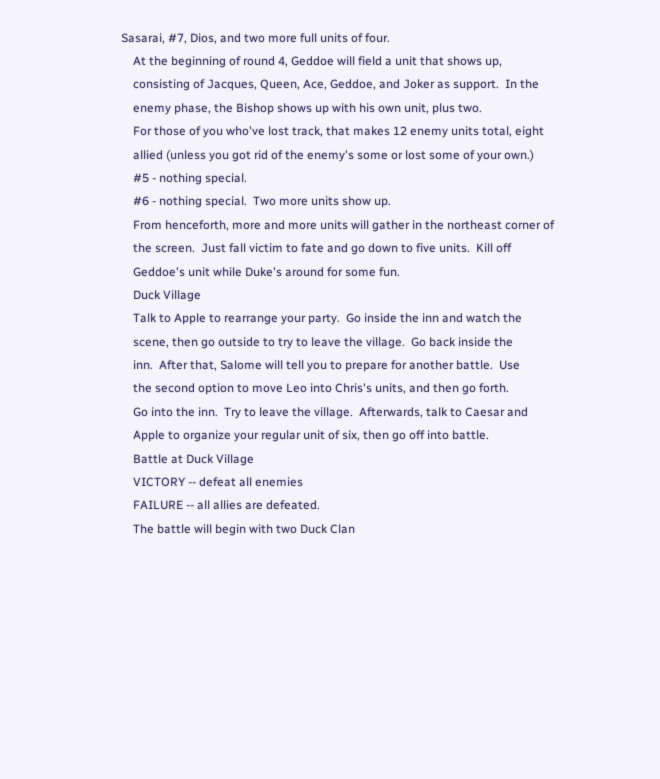Sasarai, #7, Dios, and two more full units of four.
    At the beginning of round 4, Geddoe will field a unit that shows up,
    consisting of Jacques, Queen, Ace, Geddoe, and Joker as support.  In the
    enemy phase, the Bishop shows up with his own unit, plus two.
    For those of you who've lost track, that makes 12 enemy units total, eight
    allied (unless you got rid of the enemy's some or lost some of your own.)
    #5 - nothing special.
    #6 - nothing special.  Two more units show up.
    From henceforth, more and more units will gather in the northeast corner of
    the screen.  Just fall victim to fate and go down to five units.  Kill off
    Geddoe's unit while Duke's around for some fun.
    Duck Village
    Talk to Apple to rearrange your party.  Go inside the inn and watch the
    scene, then go outside to try to leave the village.  Go back inside the
    inn.  After that, Salome will tell you to prepare for another battle.  Use
    the second option to move Leo into Chris's units, and then go forth.
    Go into the inn.  Try to leave the village.  Afterwards, talk to Caesar and
    Apple to organize your regular unit of six, then go off into battle.
    Battle at Duck Village
    VICTORY -- defeat all enemies
    FAILURE -- all allies are defeated.
    The battle will begin with two Duck Clan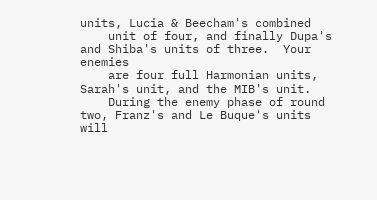units, Lucia & Beecham's combined
    unit of four, and finally Dupa's and Shiba's units of three.  Your enemies
    are four full Harmonian units, Sarah's unit, and the MIB's unit.
    During the enemy phase of round two, Franz's and Le Buque's units will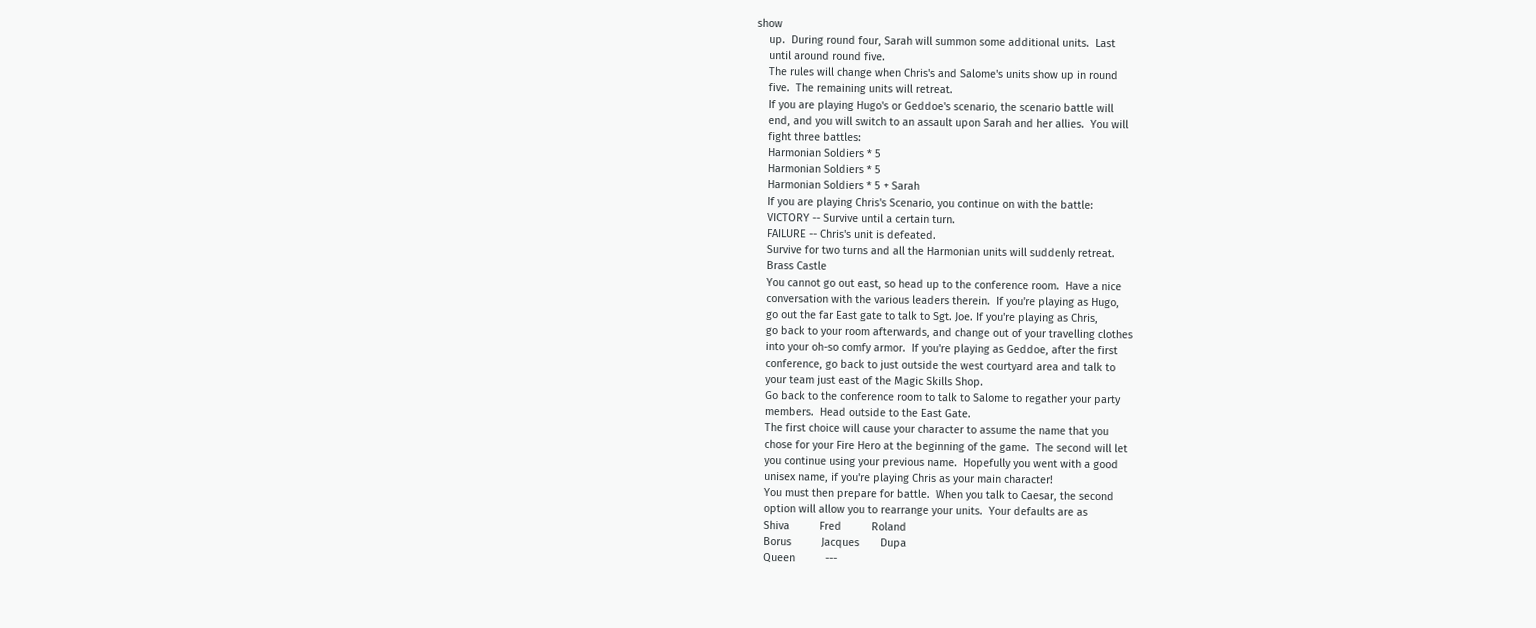show
    up.  During round four, Sarah will summon some additional units.  Last
    until around round five.
    The rules will change when Chris's and Salome's units show up in round
    five.  The remaining units will retreat.
    If you are playing Hugo's or Geddoe's scenario, the scenario battle will
    end, and you will switch to an assault upon Sarah and her allies.  You will
    fight three battles:
    Harmonian Soldiers * 5
    Harmonian Soldiers * 5
    Harmonian Soldiers * 5 + Sarah
    If you are playing Chris's Scenario, you continue on with the battle:
    VICTORY -- Survive until a certain turn.
    FAILURE -- Chris's unit is defeated.
    Survive for two turns and all the Harmonian units will suddenly retreat.
    Brass Castle
    You cannot go out east, so head up to the conference room.  Have a nice
    conversation with the various leaders therein.  If you're playing as Hugo,
    go out the far East gate to talk to Sgt. Joe. If you're playing as Chris,
    go back to your room afterwards, and change out of your travelling clothes
    into your oh-so comfy armor.  If you're playing as Geddoe, after the first
    conference, go back to just outside the west courtyard area and talk to
    your team just east of the Magic Skills Shop.
    Go back to the conference room to talk to Salome to regather your party
    members.  Head outside to the East Gate.
    The first choice will cause your character to assume the name that you
    chose for your Fire Hero at the beginning of the game.  The second will let
    you continue using your previous name.  Hopefully you went with a good
    unisex name, if you're playing Chris as your main character!
    You must then prepare for battle.  When you talk to Caesar, the second
    option will allow you to rearrange your units.  Your defaults are as
    Shiva          Fred          Roland
    Borus          Jacques       Dupa
    Queen          ---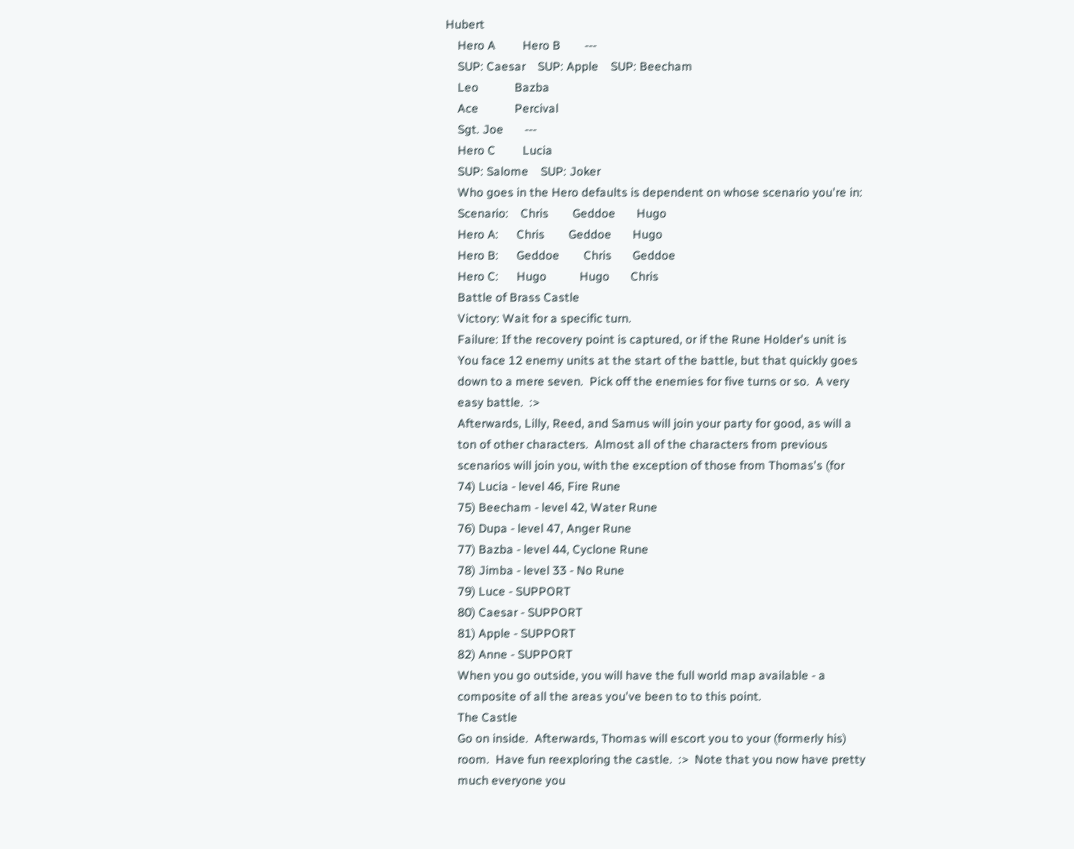Hubert
    Hero A         Hero B        ---
    SUP: Caesar    SUP: Apple    SUP: Beecham
    Leo            Bazba
    Ace            Percival
    Sgt. Joe       ---
    Hero C         Lucia
    SUP: Salome    SUP: Joker
    Who goes in the Hero defaults is dependent on whose scenario you're in:
    Scenario:    Chris        Geddoe       Hugo
    Hero A:      Chris        Geddoe       Hugo
    Hero B:      Geddoe        Chris       Geddoe
    Hero C:      Hugo           Hugo       Chris
    Battle of Brass Castle
    Victory: Wait for a specific turn.
    Failure: If the recovery point is captured, or if the Rune Holder's unit is
    You face 12 enemy units at the start of the battle, but that quickly goes
    down to a mere seven.  Pick off the enemies for five turns or so.  A very
    easy battle.  :>
    Afterwards, Lilly, Reed, and Samus will join your party for good, as will a
    ton of other characters.  Almost all of the characters from previous
    scenarios will join you, with the exception of those from Thomas's (for
    74) Lucia - level 46, Fire Rune
    75) Beecham - level 42, Water Rune
    76) Dupa - level 47, Anger Rune
    77) Bazba - level 44, Cyclone Rune
    78) Jimba - level 33 - No Rune
    79) Luce - SUPPORT
    80) Caesar - SUPPORT
    81) Apple - SUPPORT
    82) Anne - SUPPORT
    When you go outside, you will have the full world map available - a
    composite of all the areas you've been to to this point.
    The Castle
    Go on inside.  Afterwards, Thomas will escort you to your (formerly his)
    room.  Have fun reexploring the castle.  :>  Note that you now have pretty
    much everyone you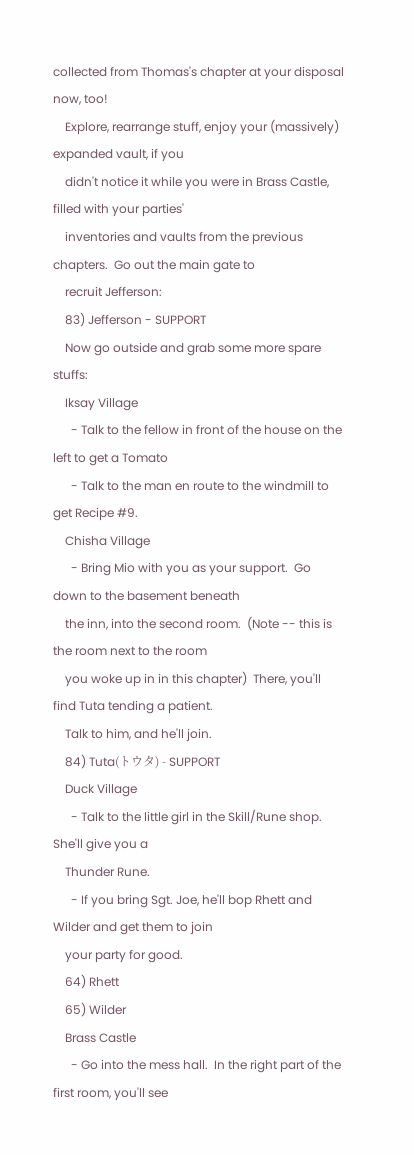collected from Thomas's chapter at your disposal now, too!
    Explore, rearrange stuff, enjoy your (massively) expanded vault, if you
    didn't notice it while you were in Brass Castle, filled with your parties'
    inventories and vaults from the previous chapters.  Go out the main gate to
    recruit Jefferson:
    83) Jefferson - SUPPORT
    Now go outside and grab some more spare stuffs:
    Iksay Village
      - Talk to the fellow in front of the house on the left to get a Tomato
      - Talk to the man en route to the windmill to get Recipe #9.
    Chisha Village
      - Bring Mio with you as your support.  Go down to the basement beneath
    the inn, into the second room.  (Note -- this is the room next to the room
    you woke up in in this chapter)  There, you'll find Tuta tending a patient.
    Talk to him, and he'll join.
    84) Tuta(トウタ) - SUPPORT
    Duck Village
      - Talk to the little girl in the Skill/Rune shop.  She'll give you a
    Thunder Rune.
      - If you bring Sgt. Joe, he'll bop Rhett and Wilder and get them to join
    your party for good.
    64) Rhett
    65) Wilder
    Brass Castle
      - Go into the mess hall.  In the right part of the first room, you'll see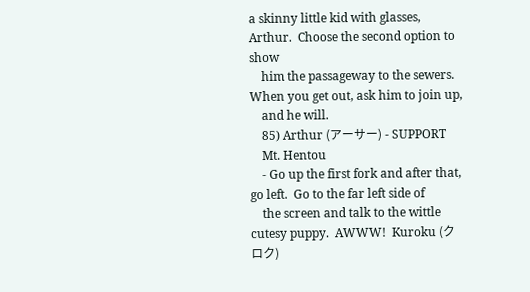a skinny little kid with glasses, Arthur.  Choose the second option to show
    him the passageway to the sewers.  When you get out, ask him to join up,
    and he will.
    85) Arthur (アーサー) - SUPPORT
    Mt. Hentou
    - Go up the first fork and after that, go left.  Go to the far left side of
    the screen and talk to the wittle cutesy puppy.  AWWW!  Kuroku (クロク)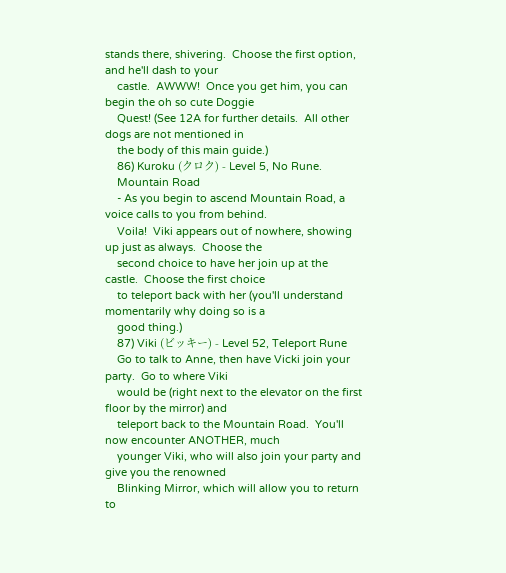stands there, shivering.  Choose the first option, and he'll dash to your
    castle.  AWWW!  Once you get him, you can begin the oh so cute Doggie
    Quest! (See 12A for further details.  All other dogs are not mentioned in
    the body of this main guide.)
    86) Kuroku (クロク) - Level 5, No Rune.
    Mountain Road
    - As you begin to ascend Mountain Road, a voice calls to you from behind.
    Voila!  Viki appears out of nowhere, showing up just as always.  Choose the
    second choice to have her join up at the castle.  Choose the first choice
    to teleport back with her (you'll understand momentarily why doing so is a
    good thing.)
    87) Viki (ビッキー) - Level 52, Teleport Rune
    Go to talk to Anne, then have Vicki join your party.  Go to where Viki
    would be (right next to the elevator on the first floor by the mirror) and
    teleport back to the Mountain Road.  You'll now encounter ANOTHER, much
    younger Viki, who will also join your party and give you the renowned
    Blinking Mirror, which will allow you to return to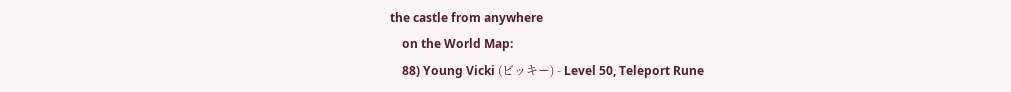the castle from anywhere
    on the World Map:
    88) Young Vicki (ビッキー) - Level 50, Teleport Rune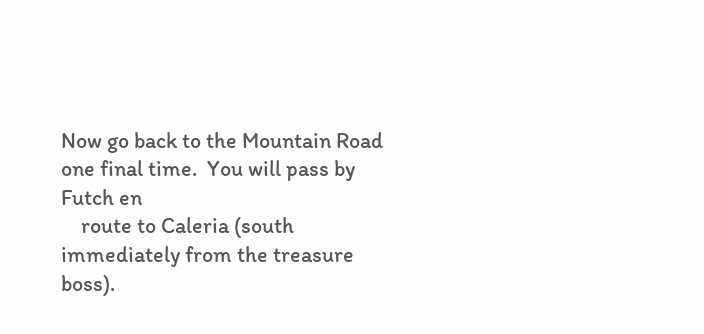Now go back to the Mountain Road one final time.  You will pass by Futch en
    route to Caleria (south immediately from the treasure boss).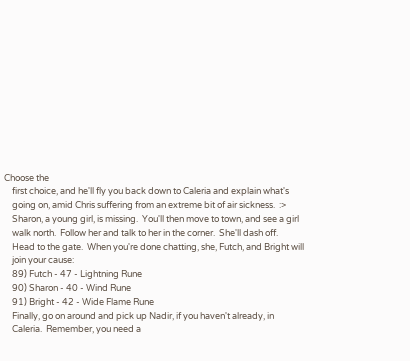Choose the
    first choice, and he'll fly you back down to Caleria and explain what's
    going on, amid Chris suffering from an extreme bit of air sickness.  :>
    Sharon, a young girl, is missing.  You'll then move to town, and see a girl
    walk north.  Follow her and talk to her in the corner.  She'll dash off.
    Head to the gate.  When you're done chatting, she, Futch, and Bright will
    join your cause:
    89) Futch - 47 - Lightning Rune
    90) Sharon - 40 - Wind Rune
    91) Bright - 42 - Wide Flame Rune
    Finally, go on around and pick up Nadir, if you haven't already, in
    Caleria.  Remember, you need a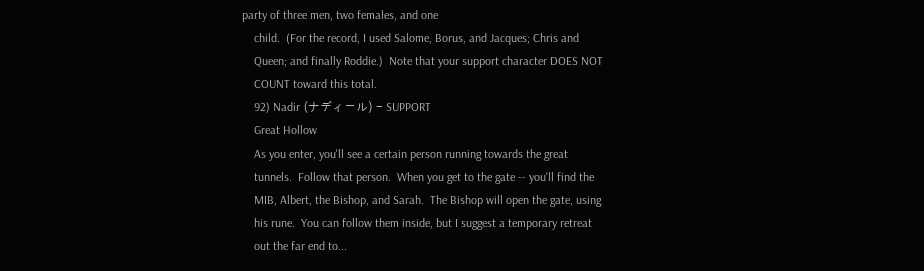party of three men, two females, and one
    child.  (For the record, I used Salome, Borus, and Jacques; Chris and
    Queen; and finally Roddie.)  Note that your support character DOES NOT
    COUNT toward this total.
    92) Nadir (ナディール) - SUPPORT
    Great Hollow
    As you enter, you'll see a certain person running towards the great
    tunnels.  Follow that person.  When you get to the gate -- you'll find the
    MIB, Albert, the Bishop, and Sarah.  The Bishop will open the gate, using
    his rune.  You can follow them inside, but I suggest a temporary retreat
    out the far end to...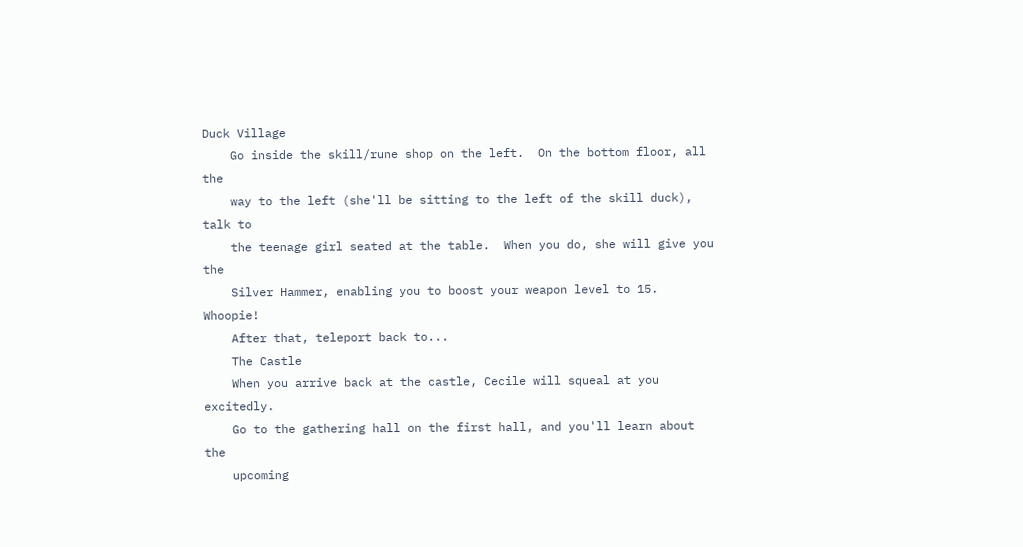Duck Village
    Go inside the skill/rune shop on the left.  On the bottom floor, all the
    way to the left (she'll be sitting to the left of the skill duck), talk to
    the teenage girl seated at the table.  When you do, she will give you the
    Silver Hammer, enabling you to boost your weapon level to 15.  Whoopie!
    After that, teleport back to...
    The Castle
    When you arrive back at the castle, Cecile will squeal at you excitedly.
    Go to the gathering hall on the first hall, and you'll learn about the
    upcoming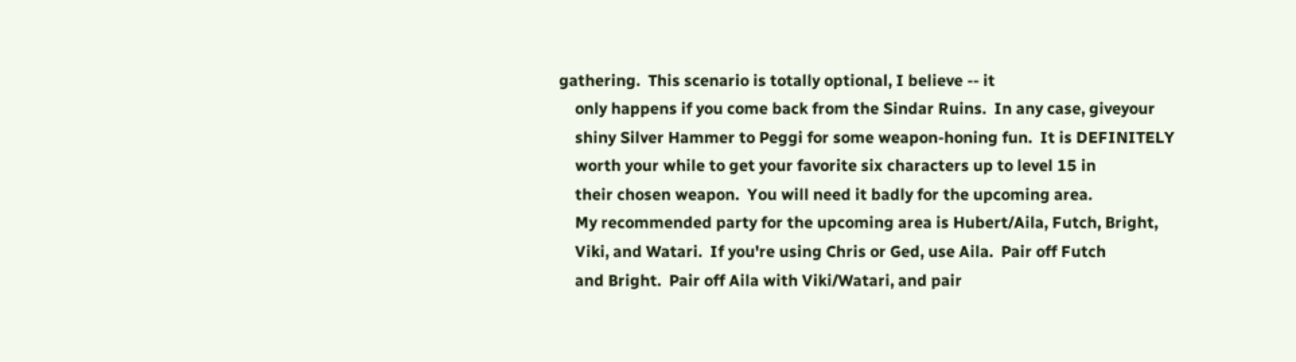gathering.  This scenario is totally optional, I believe -- it
    only happens if you come back from the Sindar Ruins.  In any case, giveyour
    shiny Silver Hammer to Peggi for some weapon-honing fun.  It is DEFINITELY
    worth your while to get your favorite six characters up to level 15 in
    their chosen weapon.  You will need it badly for the upcoming area.
    My recommended party for the upcoming area is Hubert/Aila, Futch, Bright,
    Viki, and Watari.  If you're using Chris or Ged, use Aila.  Pair off Futch
    and Bright.  Pair off Aila with Viki/Watari, and pair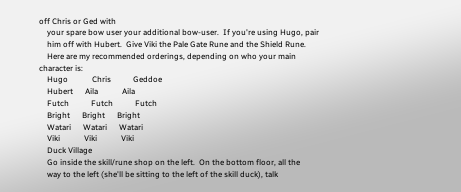off Chris or Ged with
    your spare bow user your additional bow-user.  If you're using Hugo, pair
    him off with Hubert.  Give Viki the Pale Gate Rune and the Shield Rune.
    Here are my recommended orderings, depending on who your main character is:
    Hugo            Chris           Geddoe
    Hubert      Aila            Aila
    Futch           Futch           Futch
    Bright      Bright      Bright
    Watari      Watari      Watari
    Viki            Viki            Viki
    Duck Village
    Go inside the skill/rune shop on the left.  On the bottom floor, all the
    way to the left (she'll be sitting to the left of the skill duck), talk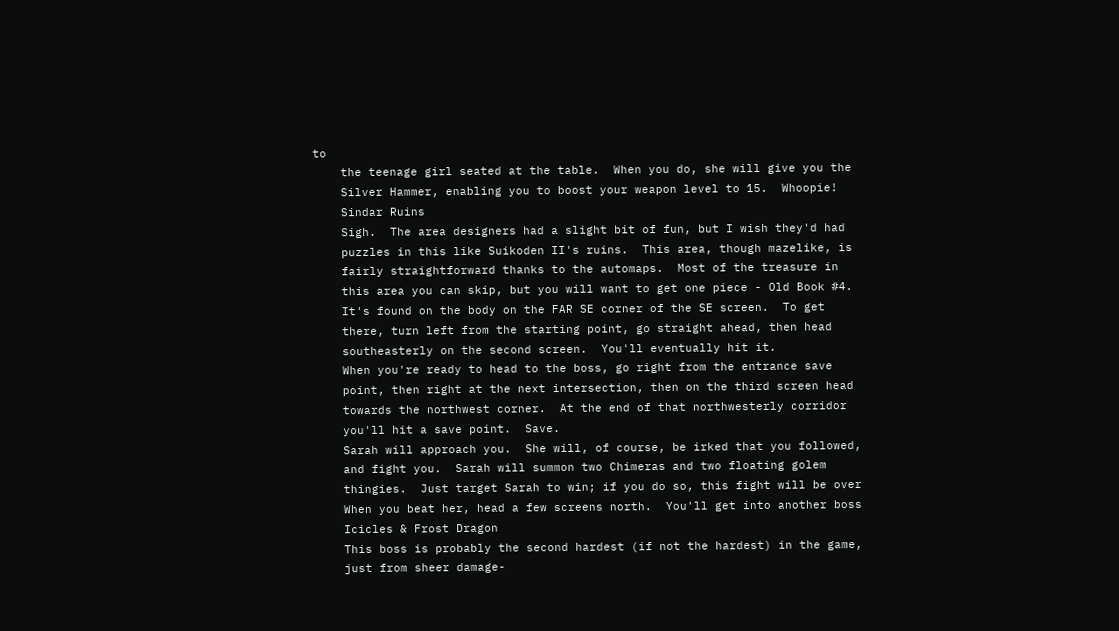to
    the teenage girl seated at the table.  When you do, she will give you the
    Silver Hammer, enabling you to boost your weapon level to 15.  Whoopie!
    Sindar Ruins
    Sigh.  The area designers had a slight bit of fun, but I wish they'd had
    puzzles in this like Suikoden II's ruins.  This area, though mazelike, is
    fairly straightforward thanks to the automaps.  Most of the treasure in
    this area you can skip, but you will want to get one piece - Old Book #4.
    It's found on the body on the FAR SE corner of the SE screen.  To get
    there, turn left from the starting point, go straight ahead, then head
    southeasterly on the second screen.  You'll eventually hit it.
    When you're ready to head to the boss, go right from the entrance save
    point, then right at the next intersection, then on the third screen head
    towards the northwest corner.  At the end of that northwesterly corridor
    you'll hit a save point.  Save.
    Sarah will approach you.  She will, of course, be irked that you followed,
    and fight you.  Sarah will summon two Chimeras and two floating golem
    thingies.  Just target Sarah to win; if you do so, this fight will be over
    When you beat her, head a few screens north.  You'll get into another boss
    Icicles & Frost Dragon
    This boss is probably the second hardest (if not the hardest) in the game,
    just from sheer damage-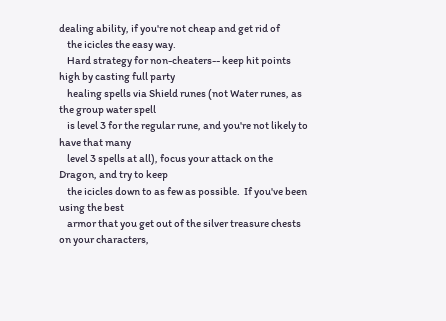dealing ability, if you're not cheap and get rid of
    the icicles the easy way.
    Hard strategy for non-cheaters-- keep hit points high by casting full party
    healing spells via Shield runes (not Water runes, as the group water spell
    is level 3 for the regular rune, and you're not likely to have that many
    level 3 spells at all), focus your attack on the Dragon, and try to keep
    the icicles down to as few as possible.  If you've been using the best
    armor that you get out of the silver treasure chests on your characters,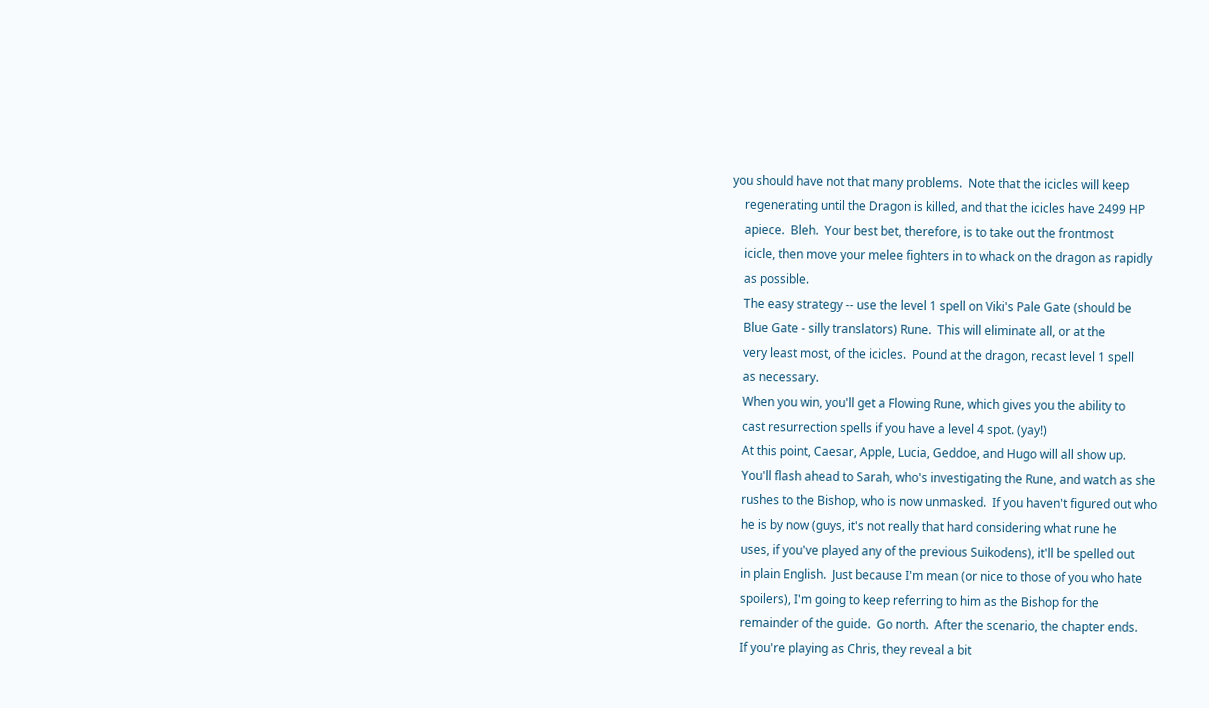you should have not that many problems.  Note that the icicles will keep
    regenerating until the Dragon is killed, and that the icicles have 2499 HP
    apiece.  Bleh.  Your best bet, therefore, is to take out the frontmost
    icicle, then move your melee fighters in to whack on the dragon as rapidly
    as possible.
    The easy strategy -- use the level 1 spell on Viki's Pale Gate (should be
    Blue Gate - silly translators) Rune.  This will eliminate all, or at the
    very least most, of the icicles.  Pound at the dragon, recast level 1 spell
    as necessary.
    When you win, you'll get a Flowing Rune, which gives you the ability to
    cast resurrection spells if you have a level 4 spot. (yay!)
    At this point, Caesar, Apple, Lucia, Geddoe, and Hugo will all show up.
    You'll flash ahead to Sarah, who's investigating the Rune, and watch as she
    rushes to the Bishop, who is now unmasked.  If you haven't figured out who
    he is by now (guys, it's not really that hard considering what rune he
    uses, if you've played any of the previous Suikodens), it'll be spelled out
    in plain English.  Just because I'm mean (or nice to those of you who hate
    spoilers), I'm going to keep referring to him as the Bishop for the
    remainder of the guide.  Go north.  After the scenario, the chapter ends.
    If you're playing as Chris, they reveal a bit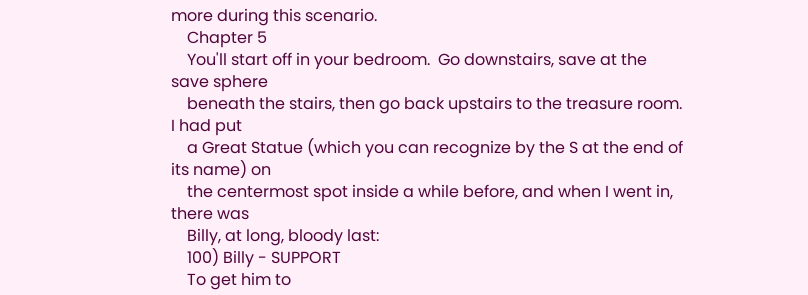more during this scenario.
    Chapter 5
    You'll start off in your bedroom.  Go downstairs, save at the save sphere
    beneath the stairs, then go back upstairs to the treasure room.  I had put
    a Great Statue (which you can recognize by the S at the end of its name) on
    the centermost spot inside a while before, and when I went in, there was
    Billy, at long, bloody last:
    100) Billy - SUPPORT
    To get him to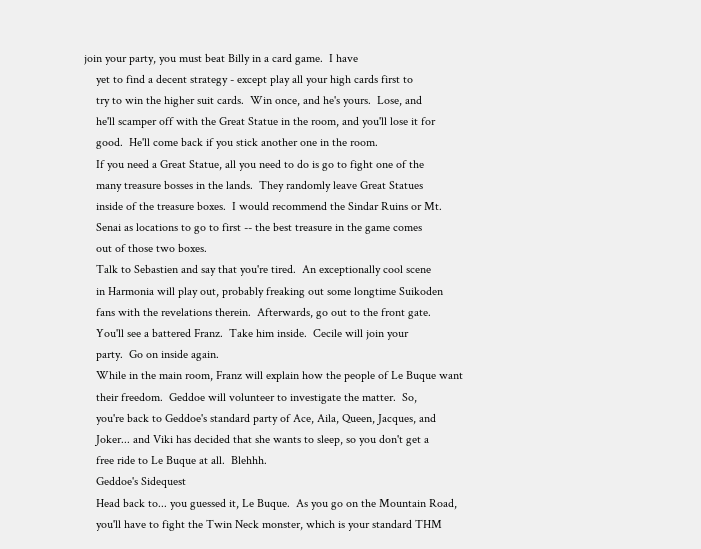join your party, you must beat Billy in a card game.  I have
    yet to find a decent strategy - except play all your high cards first to
    try to win the higher suit cards.  Win once, and he's yours.  Lose, and
    he'll scamper off with the Great Statue in the room, and you'll lose it for
    good.  He'll come back if you stick another one in the room.
    If you need a Great Statue, all you need to do is go to fight one of the
    many treasure bosses in the lands.  They randomly leave Great Statues
    inside of the treasure boxes.  I would recommend the Sindar Ruins or Mt.
    Senai as locations to go to first -- the best treasure in the game comes
    out of those two boxes.
    Talk to Sebastien and say that you're tired.  An exceptionally cool scene
    in Harmonia will play out, probably freaking out some longtime Suikoden
    fans with the revelations therein.  Afterwards, go out to the front gate.
    You'll see a battered Franz.  Take him inside.  Cecile will join your
    party.  Go on inside again.
    While in the main room, Franz will explain how the people of Le Buque want
    their freedom.  Geddoe will volunteer to investigate the matter.  So,
    you're back to Geddoe's standard party of Ace, Aila, Queen, Jacques, and
    Joker... and Viki has decided that she wants to sleep, so you don't get a
    free ride to Le Buque at all.  Blehhh.
    Geddoe's Sidequest
    Head back to... you guessed it, Le Buque.  As you go on the Mountain Road,
    you'll have to fight the Twin Neck monster, which is your standard THM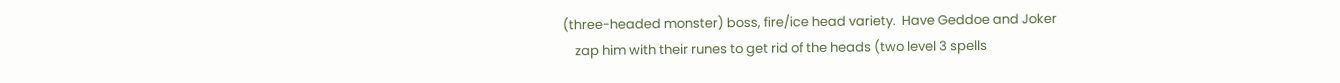(three-headed monster) boss, fire/ice head variety.  Have Geddoe and Joker
    zap him with their runes to get rid of the heads (two level 3 spells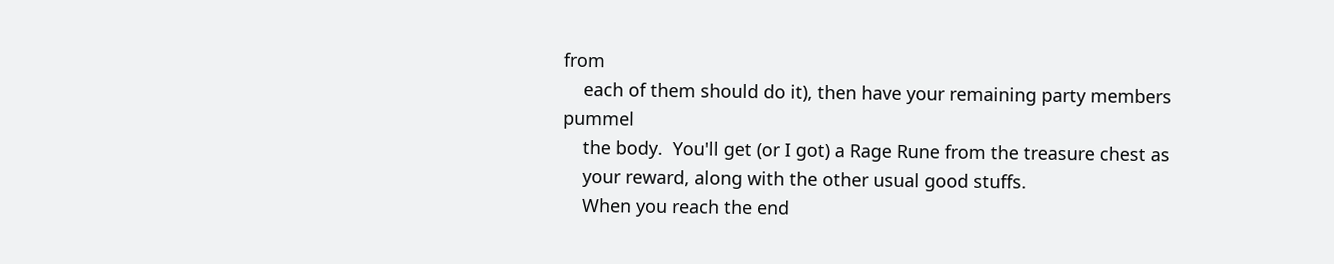from
    each of them should do it), then have your remaining party members pummel
    the body.  You'll get (or I got) a Rage Rune from the treasure chest as
    your reward, along with the other usual good stuffs.
    When you reach the end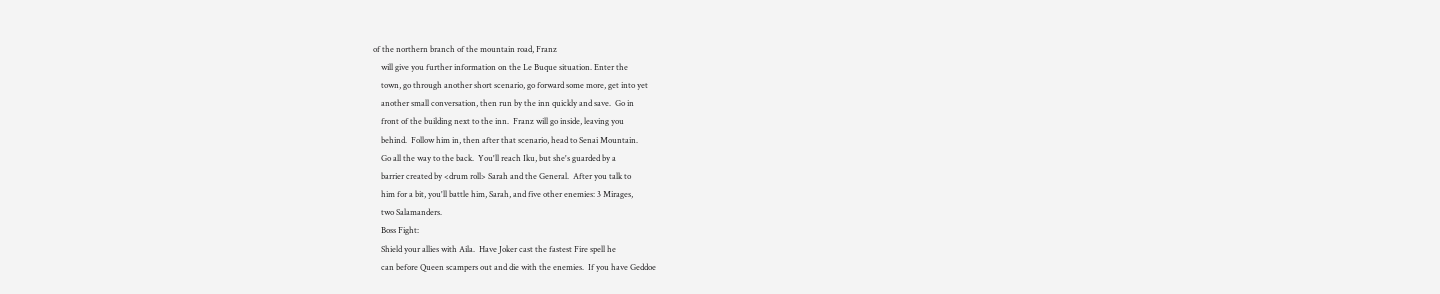of the northern branch of the mountain road, Franz
    will give you further information on the Le Buque situation. Enter the
    town, go through another short scenario, go forward some more, get into yet
    another small conversation, then run by the inn quickly and save.  Go in
    front of the building next to the inn.  Franz will go inside, leaving you
    behind.  Follow him in, then after that scenario, head to Senai Mountain.
    Go all the way to the back.  You'll reach Iku, but she's guarded by a
    barrier created by <drum roll> Sarah and the General.  After you talk to
    him for a bit, you'll battle him, Sarah, and five other enemies: 3 Mirages,
    two Salamanders.
    Boss Fight:
    Shield your allies with Aila.  Have Joker cast the fastest Fire spell he
    can before Queen scampers out and die with the enemies.  If you have Geddoe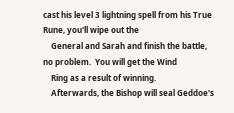cast his level 3 lightning spell from his True Rune, you'll wipe out the
    General and Sarah and finish the battle, no problem.  You will get the Wind
    Ring as a result of winning.
    Afterwards, the Bishop will seal Geddoe's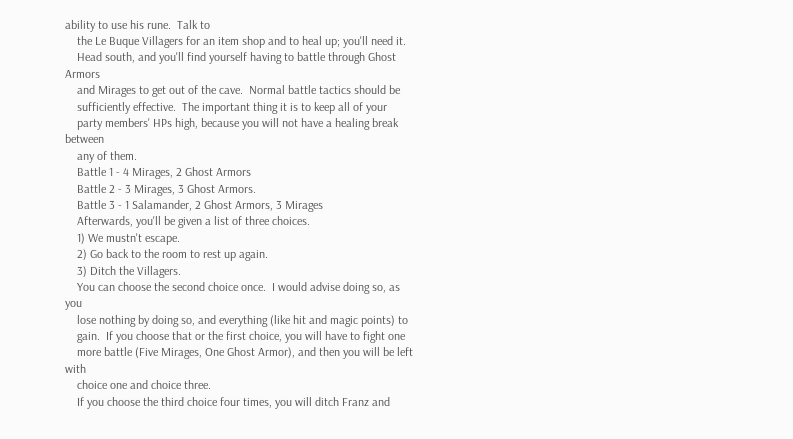ability to use his rune.  Talk to
    the Le Buque Villagers for an item shop and to heal up; you'll need it.
    Head south, and you'll find yourself having to battle through Ghost Armors
    and Mirages to get out of the cave.  Normal battle tactics should be
    sufficiently effective.  The important thing it is to keep all of your
    party members' HPs high, because you will not have a healing break between
    any of them.
    Battle 1 - 4 Mirages, 2 Ghost Armors
    Battle 2 - 3 Mirages, 3 Ghost Armors.
    Battle 3 - 1 Salamander, 2 Ghost Armors, 3 Mirages
    Afterwards, you'll be given a list of three choices.
    1) We mustn't escape.
    2) Go back to the room to rest up again.
    3) Ditch the Villagers.
    You can choose the second choice once.  I would advise doing so, as you
    lose nothing by doing so, and everything (like hit and magic points) to
    gain.  If you choose that or the first choice, you will have to fight one
    more battle (Five Mirages, One Ghost Armor), and then you will be left with
    choice one and choice three.
    If you choose the third choice four times, you will ditch Franz and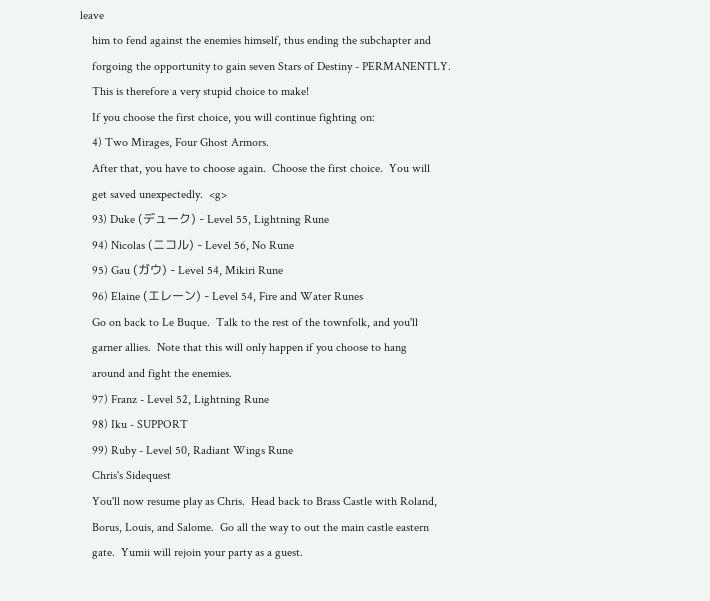leave
    him to fend against the enemies himself, thus ending the subchapter and
    forgoing the opportunity to gain seven Stars of Destiny - PERMANENTLY.
    This is therefore a very stupid choice to make!
    If you choose the first choice, you will continue fighting on:
    4) Two Mirages, Four Ghost Armors.
    After that, you have to choose again.  Choose the first choice.  You will
    get saved unexpectedly.  <g>
    93) Duke (デューク) - Level 55, Lightning Rune
    94) Nicolas (ニコル) - Level 56, No Rune
    95) Gau (ガウ) - Level 54, Mikiri Rune
    96) Elaine (エレーン) - Level 54, Fire and Water Runes
    Go on back to Le Buque.  Talk to the rest of the townfolk, and you'll
    garner allies.  Note that this will only happen if you choose to hang
    around and fight the enemies.
    97) Franz - Level 52, Lightning Rune
    98) Iku - SUPPORT
    99) Ruby - Level 50, Radiant Wings Rune
    Chris's Sidequest
    You'll now resume play as Chris.  Head back to Brass Castle with Roland,
    Borus, Louis, and Salome.  Go all the way to out the main castle eastern
    gate.  Yumii will rejoin your party as a guest.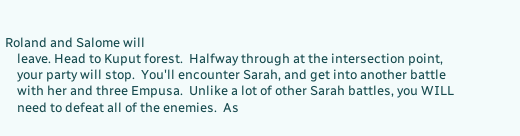Roland and Salome will
    leave. Head to Kuput forest.  Halfway through at the intersection point,
    your party will stop.  You'll encounter Sarah, and get into another battle
    with her and three Empusa.  Unlike a lot of other Sarah battles, you WILL
    need to defeat all of the enemies.  As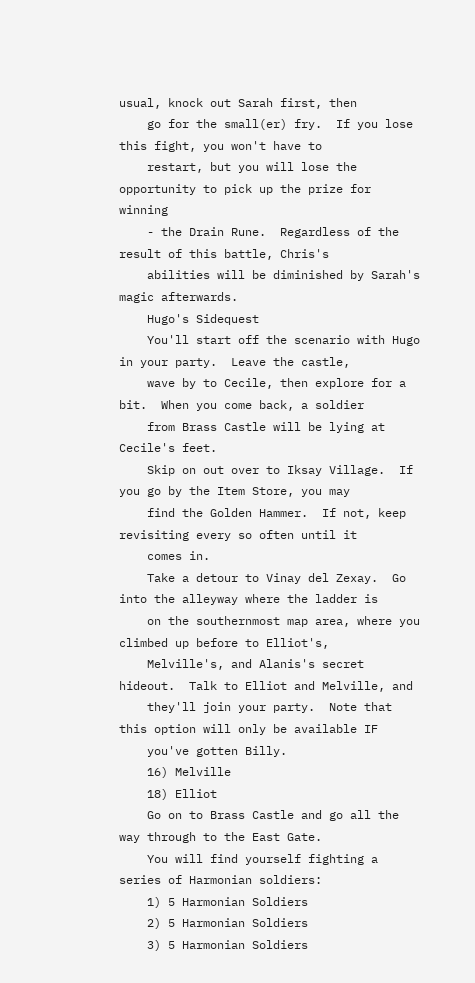usual, knock out Sarah first, then
    go for the small(er) fry.  If you lose this fight, you won't have to
    restart, but you will lose the opportunity to pick up the prize for winning
    - the Drain Rune.  Regardless of the result of this battle, Chris's
    abilities will be diminished by Sarah's magic afterwards.
    Hugo's Sidequest
    You'll start off the scenario with Hugo in your party.  Leave the castle,
    wave by to Cecile, then explore for a bit.  When you come back, a soldier
    from Brass Castle will be lying at Cecile's feet.
    Skip on out over to Iksay Village.  If you go by the Item Store, you may
    find the Golden Hammer.  If not, keep revisiting every so often until it
    comes in.
    Take a detour to Vinay del Zexay.  Go into the alleyway where the ladder is
    on the southernmost map area, where you climbed up before to Elliot's,
    Melville's, and Alanis's secret hideout.  Talk to Elliot and Melville, and
    they'll join your party.  Note that this option will only be available IF
    you've gotten Billy.
    16) Melville
    18) Elliot
    Go on to Brass Castle and go all the way through to the East Gate.
    You will find yourself fighting a series of Harmonian soldiers:
    1) 5 Harmonian Soldiers
    2) 5 Harmonian Soldiers
    3) 5 Harmonian Soldiers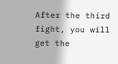After the third fight, you will get the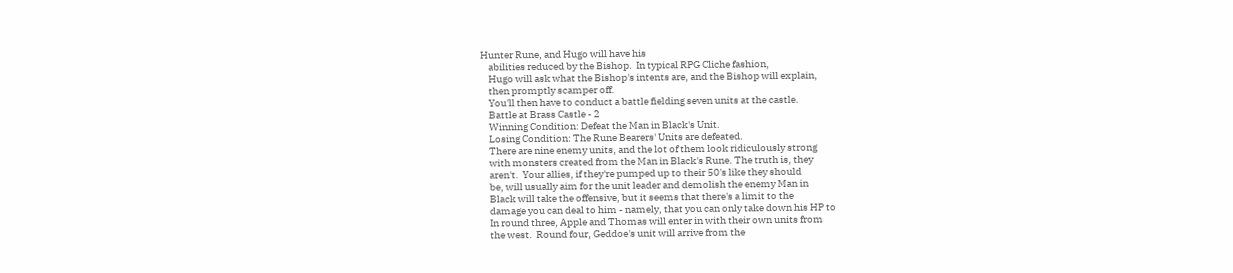Hunter Rune, and Hugo will have his
    abilities reduced by the Bishop.  In typical RPG Cliche fashion,
    Hugo will ask what the Bishop's intents are, and the Bishop will explain,
    then promptly scamper off.
    You'll then have to conduct a battle fielding seven units at the castle.
    Battle at Brass Castle - 2
    Winning Condition: Defeat the Man in Black's Unit.
    Losing Condition: The Rune Bearers' Units are defeated.
    There are nine enemy units, and the lot of them look ridiculously strong
    with monsters created from the Man in Black's Rune. The truth is, they
    aren't.  Your allies, if they're pumped up to their 50's like they should
    be, will usually aim for the unit leader and demolish the enemy Man in
    Black will take the offensive, but it seems that there's a limit to the
    damage you can deal to him - namely, that you can only take down his HP to
    In round three, Apple and Thomas will enter in with their own units from
    the west.  Round four, Geddoe's unit will arrive from the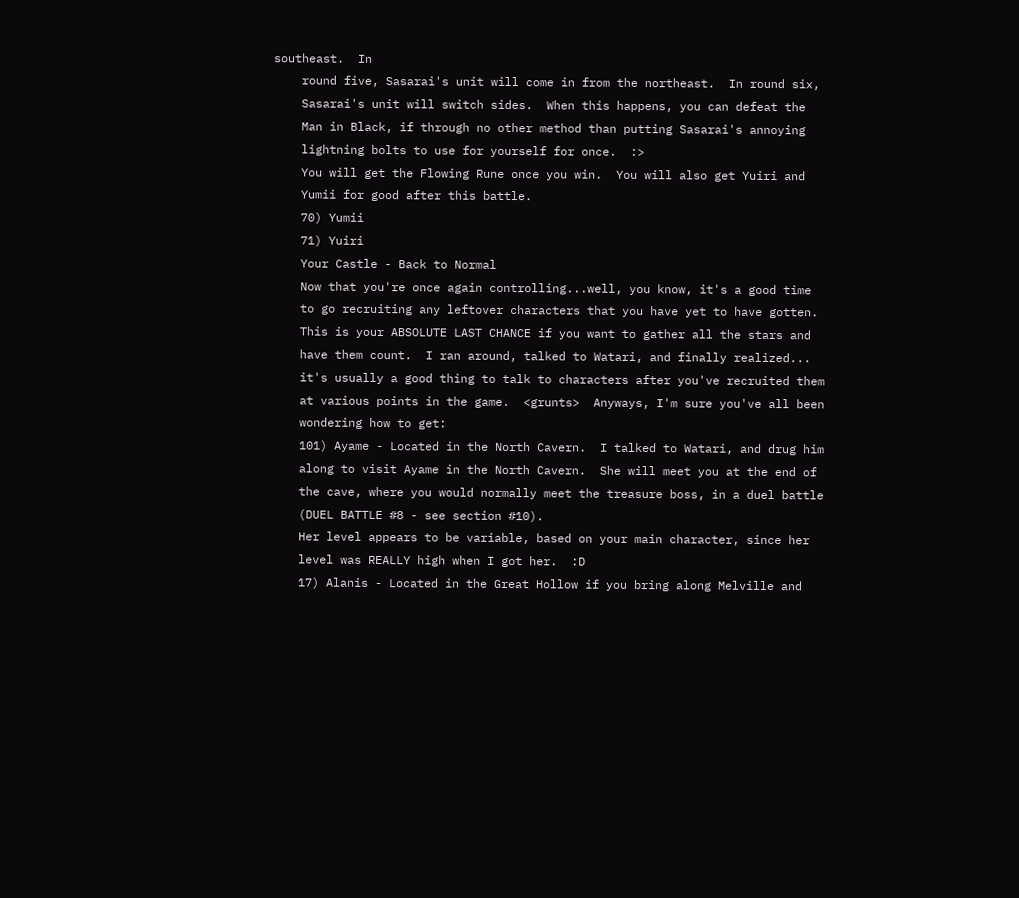southeast.  In
    round five, Sasarai's unit will come in from the northeast.  In round six,
    Sasarai's unit will switch sides.  When this happens, you can defeat the
    Man in Black, if through no other method than putting Sasarai's annoying
    lightning bolts to use for yourself for once.  :>
    You will get the Flowing Rune once you win.  You will also get Yuiri and
    Yumii for good after this battle.
    70) Yumii
    71) Yuiri
    Your Castle - Back to Normal
    Now that you're once again controlling...well, you know, it's a good time
    to go recruiting any leftover characters that you have yet to have gotten.
    This is your ABSOLUTE LAST CHANCE if you want to gather all the stars and
    have them count.  I ran around, talked to Watari, and finally realized...
    it's usually a good thing to talk to characters after you've recruited them
    at various points in the game.  <grunts>  Anyways, I'm sure you've all been
    wondering how to get:
    101) Ayame - Located in the North Cavern.  I talked to Watari, and drug him
    along to visit Ayame in the North Cavern.  She will meet you at the end of
    the cave, where you would normally meet the treasure boss, in a duel battle
    (DUEL BATTLE #8 - see section #10).
    Her level appears to be variable, based on your main character, since her
    level was REALLY high when I got her.  :D
    17) Alanis - Located in the Great Hollow if you bring along Melville and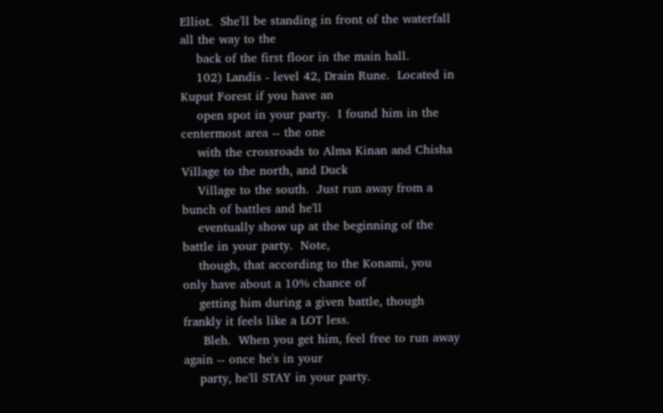Elliot.  She'll be standing in front of the waterfall all the way to the
    back of the first floor in the main hall.
    102) Landis - level 42, Drain Rune.  Located in Kuput Forest if you have an
    open spot in your party.  I found him in the centermost area -- the one
    with the crossroads to Alma Kinan and Chisha Village to the north, and Duck
    Village to the south.  Just run away from a bunch of battles and he'll
    eventually show up at the beginning of the battle in your party.  Note,
    though, that according to the Konami, you only have about a 10% chance of
    getting him during a given battle, though frankly it feels like a LOT less.
     Bleh.  When you get him, feel free to run away again -- once he's in your
    party, he'll STAY in your party.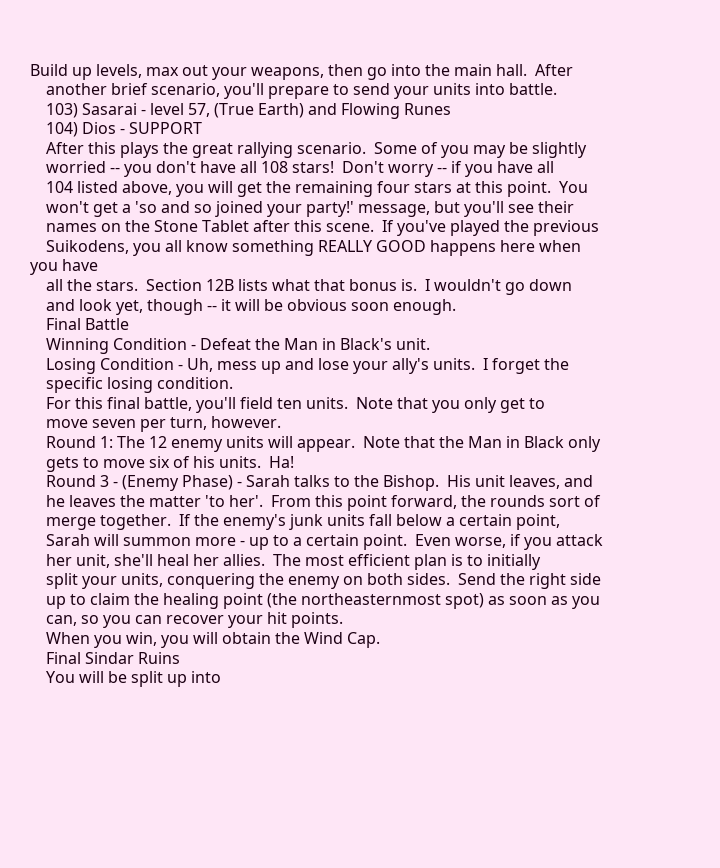Build up levels, max out your weapons, then go into the main hall.  After
    another brief scenario, you'll prepare to send your units into battle.
    103) Sasarai - level 57, (True Earth) and Flowing Runes
    104) Dios - SUPPORT
    After this plays the great rallying scenario.  Some of you may be slightly
    worried -- you don't have all 108 stars!  Don't worry -- if you have all
    104 listed above, you will get the remaining four stars at this point.  You
    won't get a 'so and so joined your party!' message, but you'll see their
    names on the Stone Tablet after this scene.  If you've played the previous
    Suikodens, you all know something REALLY GOOD happens here when you have
    all the stars.  Section 12B lists what that bonus is.  I wouldn't go down
    and look yet, though -- it will be obvious soon enough.
    Final Battle
    Winning Condition - Defeat the Man in Black's unit.
    Losing Condition - Uh, mess up and lose your ally's units.  I forget the
    specific losing condition.
    For this final battle, you'll field ten units.  Note that you only get to
    move seven per turn, however.
    Round 1: The 12 enemy units will appear.  Note that the Man in Black only
    gets to move six of his units.  Ha!
    Round 3 - (Enemy Phase) - Sarah talks to the Bishop.  His unit leaves, and
    he leaves the matter 'to her'.  From this point forward, the rounds sort of
    merge together.  If the enemy's junk units fall below a certain point,
    Sarah will summon more - up to a certain point.  Even worse, if you attack
    her unit, she'll heal her allies.  The most efficient plan is to initially
    split your units, conquering the enemy on both sides.  Send the right side
    up to claim the healing point (the northeasternmost spot) as soon as you
    can, so you can recover your hit points.
    When you win, you will obtain the Wind Cap.
    Final Sindar Ruins
    You will be split up into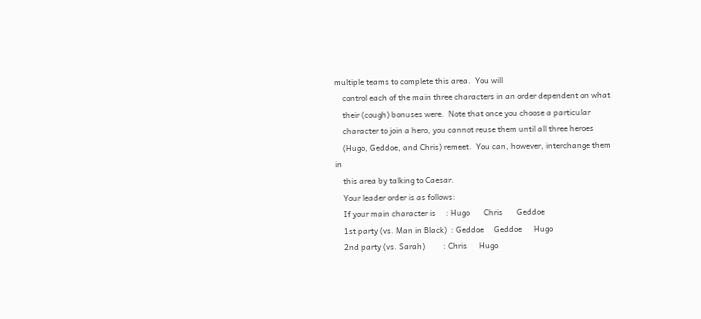multiple teams to complete this area.  You will
    control each of the main three characters in an order dependent on what
    their (cough) bonuses were.  Note that once you choose a particular
    character to join a hero, you cannot reuse them until all three heroes
    (Hugo, Geddoe, and Chris) remeet.  You can, however, interchange them in
    this area by talking to Caesar.
    Your leader order is as follows:
    If your main character is     : Hugo       Chris       Geddoe
    1st party (vs. Man in Black)  : Geddoe     Geddoe      Hugo
    2nd party (vs. Sarah)         : Chris      Hugo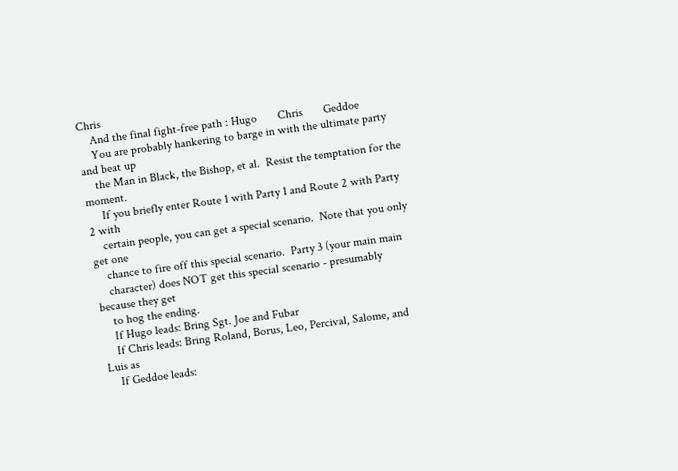Chris
    And the final fight-free path : Hugo       Chris       Geddoe
    You are probably hankering to barge in with the ultimate party and beat up
    the Man in Black, the Bishop, et al.  Resist the temptation for the moment.
     If you briefly enter Route 1 with Party 1 and Route 2 with Party 2 with
    certain people, you can get a special scenario.  Note that you only get one
    chance to fire off this special scenario.  Party 3 (your main main
    character) does NOT get this special scenario - presumably because they get
    to hog the ending.
    If Hugo leads: Bring Sgt. Joe and Fubar
    If Chris leads: Bring Roland, Borus, Leo, Percival, Salome, and Luis as
    If Geddoe leads: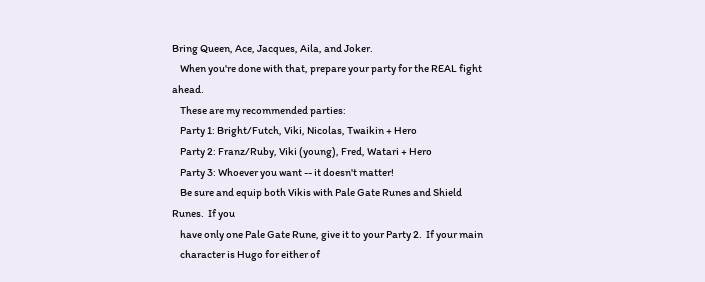Bring Queen, Ace, Jacques, Aila, and Joker.
    When you're done with that, prepare your party for the REAL fight ahead.
    These are my recommended parties:
    Party 1: Bright/Futch, Viki, Nicolas, Twaikin + Hero
    Party 2: Franz/Ruby, Viki (young), Fred, Watari + Hero
    Party 3: Whoever you want -- it doesn't matter!
    Be sure and equip both Vikis with Pale Gate Runes and Shield Runes.  If you
    have only one Pale Gate Rune, give it to your Party 2.  If your main
    character is Hugo for either of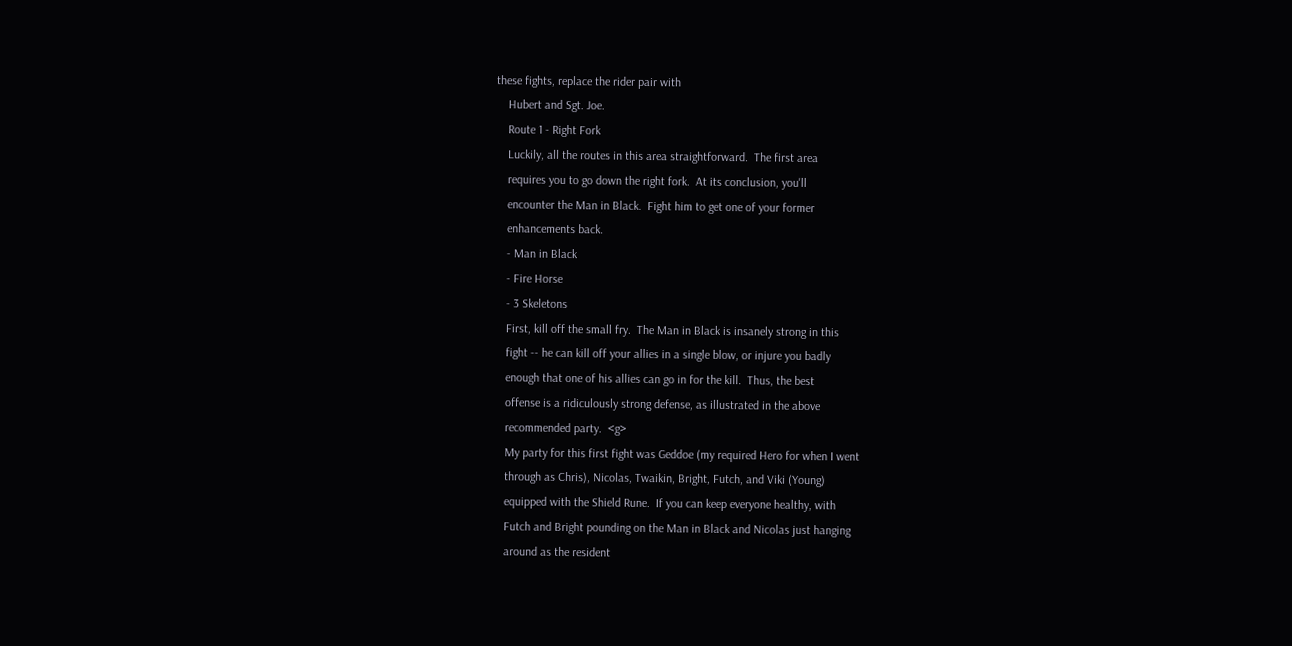these fights, replace the rider pair with
    Hubert and Sgt. Joe.
    Route 1 - Right Fork
    Luckily, all the routes in this area straightforward.  The first area
    requires you to go down the right fork.  At its conclusion, you'll
    encounter the Man in Black.  Fight him to get one of your former
    enhancements back.
    - Man in Black
    - Fire Horse
    - 3 Skeletons
    First, kill off the small fry.  The Man in Black is insanely strong in this
    fight -- he can kill off your allies in a single blow, or injure you badly
    enough that one of his allies can go in for the kill.  Thus, the best
    offense is a ridiculously strong defense, as illustrated in the above
    recommended party.  <g>
    My party for this first fight was Geddoe (my required Hero for when I went
    through as Chris), Nicolas, Twaikin, Bright, Futch, and Viki (Young)
    equipped with the Shield Rune.  If you can keep everyone healthy, with
    Futch and Bright pounding on the Man in Black and Nicolas just hanging
    around as the resident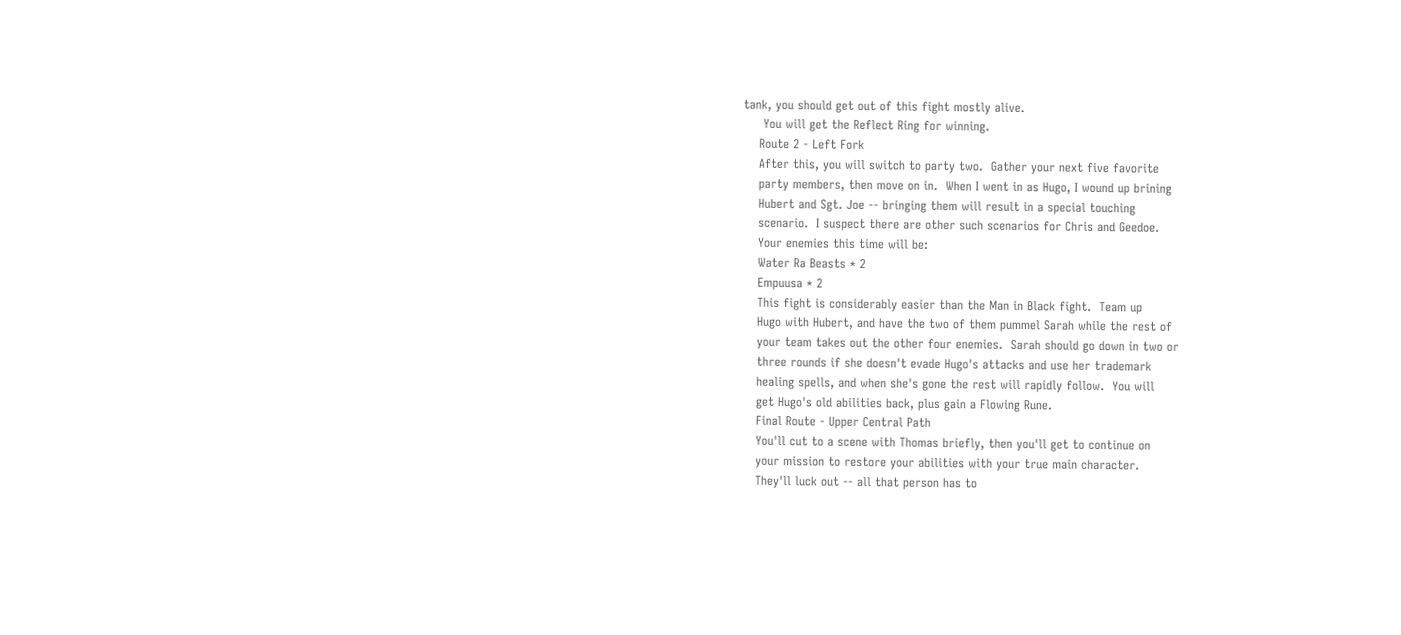tank, you should get out of this fight mostly alive.
     You will get the Reflect Ring for winning.
    Route 2 - Left Fork
    After this, you will switch to party two.  Gather your next five favorite
    party members, then move on in.  When I went in as Hugo, I wound up brining
    Hubert and Sgt. Joe -- bringing them will result in a special touching
    scenario.  I suspect there are other such scenarios for Chris and Geedoe.
    Your enemies this time will be:
    Water Ra Beasts * 2
    Empuusa * 2
    This fight is considerably easier than the Man in Black fight.  Team up
    Hugo with Hubert, and have the two of them pummel Sarah while the rest of
    your team takes out the other four enemies.  Sarah should go down in two or
    three rounds if she doesn't evade Hugo's attacks and use her trademark
    healing spells, and when she's gone the rest will rapidly follow.  You will
    get Hugo's old abilities back, plus gain a Flowing Rune.
    Final Route - Upper Central Path
    You'll cut to a scene with Thomas briefly, then you'll get to continue on
    your mission to restore your abilities with your true main character.
    They'll luck out -- all that person has to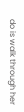do is walk through her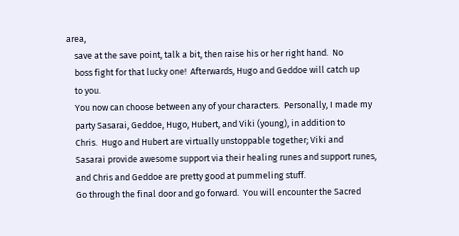area,
    save at the save point, talk a bit, then raise his or her right hand.  No
    boss fight for that lucky one!  Afterwards, Hugo and Geddoe will catch up
    to you.
    You now can choose between any of your characters.  Personally, I made my
    party Sasarai, Geddoe, Hugo, Hubert, and Viki (young), in addition to
    Chris.  Hugo and Hubert are virtually unstoppable together; Viki and
    Sasarai provide awesome support via their healing runes and support runes,
    and Chris and Geddoe are pretty good at pummeling stuff.
    Go through the final door and go forward.  You will encounter the Sacred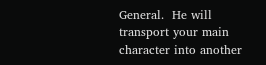General.  He will transport your main character into another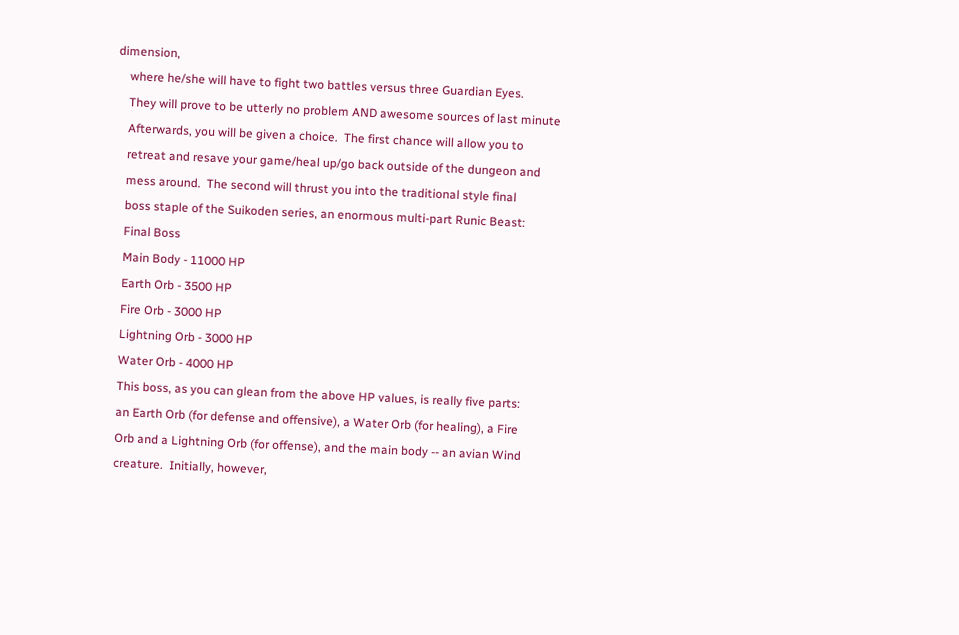dimension,
    where he/she will have to fight two battles versus three Guardian Eyes.
    They will prove to be utterly no problem AND awesome sources of last minute
    Afterwards, you will be given a choice.  The first chance will allow you to
    retreat and resave your game/heal up/go back outside of the dungeon and
    mess around.  The second will thrust you into the traditional style final
    boss staple of the Suikoden series, an enormous multi-part Runic Beast:
    Final Boss
    Main Body - 11000 HP
    Earth Orb - 3500 HP
    Fire Orb - 3000 HP
    Lightning Orb - 3000 HP
    Water Orb - 4000 HP
    This boss, as you can glean from the above HP values, is really five parts:
    an Earth Orb (for defense and offensive), a Water Orb (for healing), a Fire
    Orb and a Lightning Orb (for offense), and the main body -- an avian Wind
    creature.  Initially, however,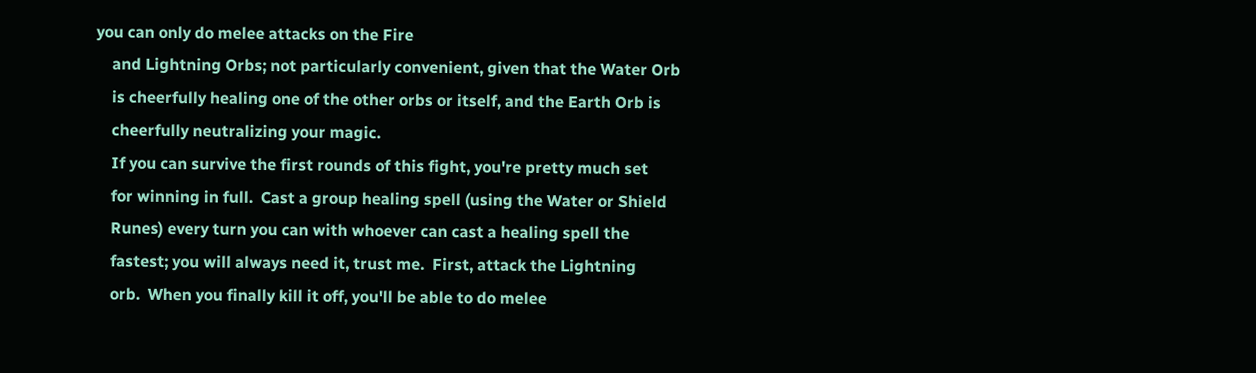you can only do melee attacks on the Fire
    and Lightning Orbs; not particularly convenient, given that the Water Orb
    is cheerfully healing one of the other orbs or itself, and the Earth Orb is
    cheerfully neutralizing your magic.
    If you can survive the first rounds of this fight, you're pretty much set
    for winning in full.  Cast a group healing spell (using the Water or Shield
    Runes) every turn you can with whoever can cast a healing spell the
    fastest; you will always need it, trust me.  First, attack the Lightning
    orb.  When you finally kill it off, you'll be able to do melee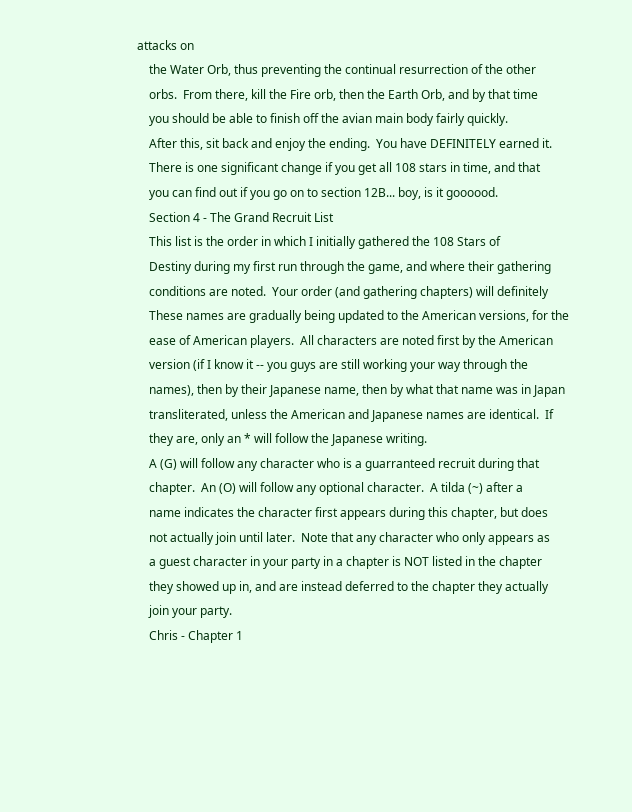attacks on
    the Water Orb, thus preventing the continual resurrection of the other
    orbs.  From there, kill the Fire orb, then the Earth Orb, and by that time
    you should be able to finish off the avian main body fairly quickly.
    After this, sit back and enjoy the ending.  You have DEFINITELY earned it.
    There is one significant change if you get all 108 stars in time, and that
    you can find out if you go on to section 12B... boy, is it goooood.
    Section 4 - The Grand Recruit List
    This list is the order in which I initially gathered the 108 Stars of
    Destiny during my first run through the game, and where their gathering
    conditions are noted.  Your order (and gathering chapters) will definitely
    These names are gradually being updated to the American versions, for the
    ease of American players.  All characters are noted first by the American
    version (if I know it -- you guys are still working your way through the
    names), then by their Japanese name, then by what that name was in Japan
    transliterated, unless the American and Japanese names are identical.  If
    they are, only an * will follow the Japanese writing.
    A (G) will follow any character who is a guarranteed recruit during that
    chapter.  An (O) will follow any optional character.  A tilda (~) after a
    name indicates the character first appears during this chapter, but does
    not actually join until later.  Note that any character who only appears as
    a guest character in your party in a chapter is NOT listed in the chapter
    they showed up in, and are instead deferred to the chapter they actually
    join your party.
    Chris - Chapter 1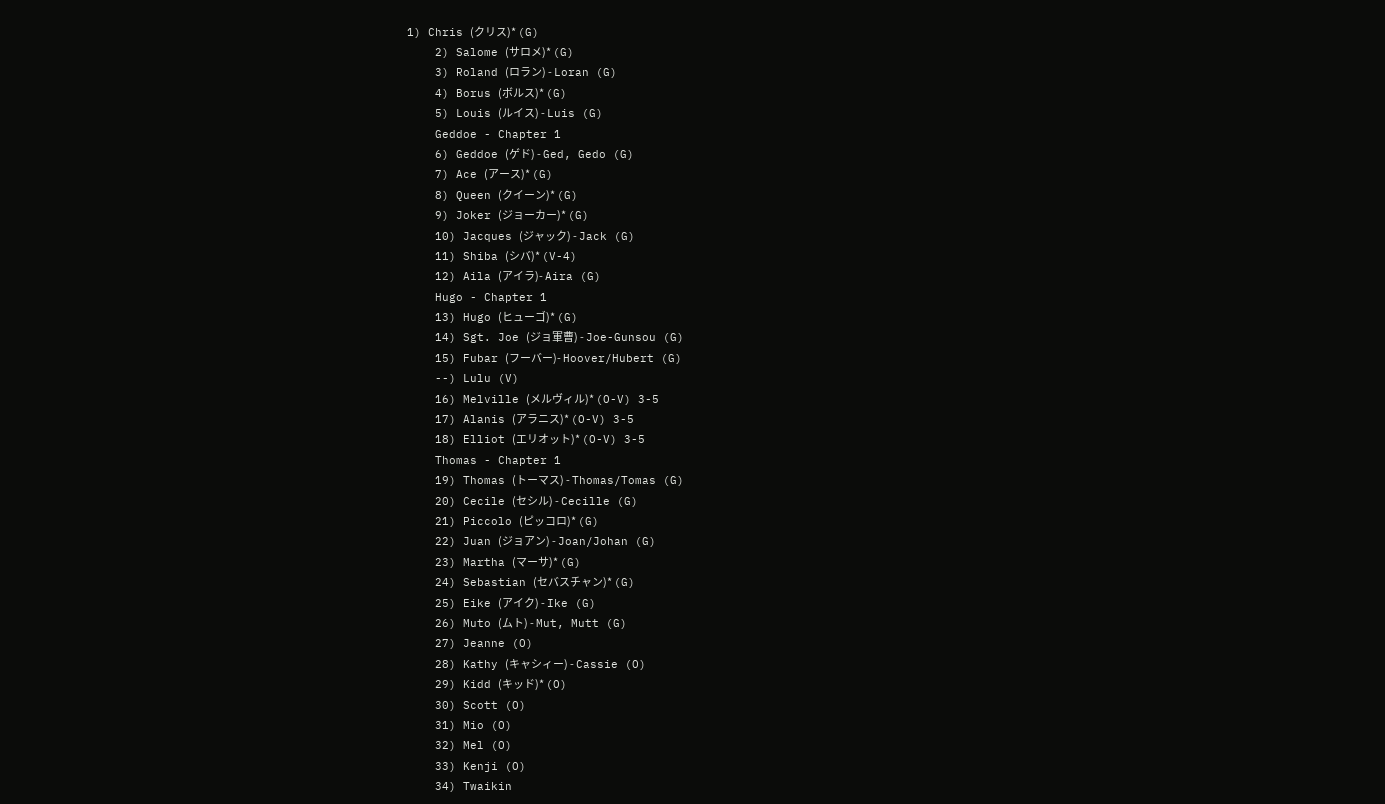1) Chris (クリス)* (G)
    2) Salome (サロメ)* (G)
    3) Roland (ロラン) - Loran (G)
    4) Borus (ボルス)* (G)
    5) Louis (ルイス) - Luis (G)
    Geddoe - Chapter 1
    6) Geddoe (ゲド) - Ged, Gedo (G)
    7) Ace (アース)* (G)
    8) Queen (クイーン)* (G)
    9) Joker (ジョーカー)* (G)
    10) Jacques (ジャック) - Jack (G)
    11) Shiba (シバ)* (V-4)
    12) Aila (アイラ)- Aira (G)
    Hugo - Chapter 1
    13) Hugo (ヒューゴ)* (G)
    14) Sgt. Joe (ジョ軍曹) - Joe-Gunsou (G)
    15) Fubar (フーバー)- Hoover/Hubert (G)
    --) Lulu (V)
    16) Melville (メルヴィル)* (O-V) 3-5
    17) Alanis (アラニス)* (O-V) 3-5
    18) Elliot (エリオット)* (O-V) 3-5
    Thomas - Chapter 1
    19) Thomas (トーマス) - Thomas/Tomas (G)
    20) Cecile (セシル) - Cecille (G)
    21) Piccolo (ピッコロ)* (G)
    22) Juan (ジョアン) - Joan/Johan (G)
    23) Martha (マーサ)* (G)
    24) Sebastian (セバスチャン)* (G)
    25) Eike (アイク) - Ike (G)
    26) Muto (ムト) - Mut, Mutt (G)
    27) Jeanne (O)
    28) Kathy (キャシィー) - Cassie (O)
    29) Kidd (キッド)* (O)
    30) Scott (O)
    31) Mio (O)
    32) Mel (O)
    33) Kenji (O)
    34) Twaikin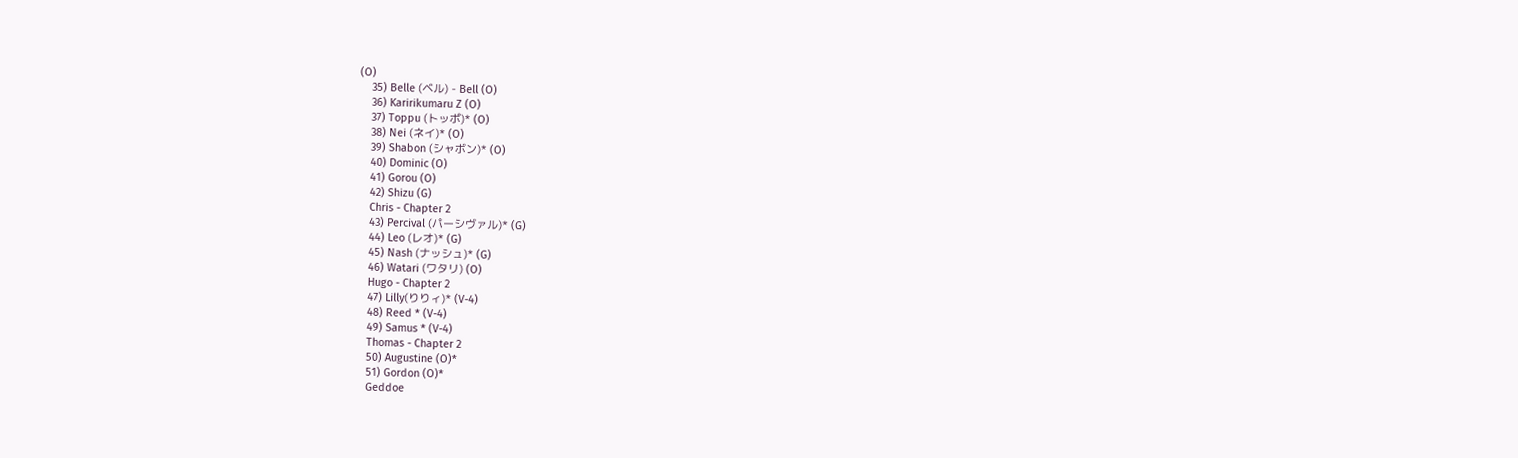(O)
    35) Belle (ベル) - Bell (O)
    36) Karirikumaru Z (O)
    37) Toppu (トッポ)* (O)
    38) Nei (ネイ)* (O)
    39) Shabon (シャボン)* (O)
    40) Dominic (O)
    41) Gorou (O)
    42) Shizu (G)
    Chris - Chapter 2
    43) Percival (パーシヴァル)* (G)
    44) Leo (レオ)* (G)
    45) Nash (ナッシュ)* (G)
    46) Watari (ワタリ) (O)
    Hugo - Chapter 2
    47) Lilly(りりィ)* (V-4)
    48) Reed * (V-4)
    49) Samus * (V-4)
    Thomas - Chapter 2
    50) Augustine (O)*
    51) Gordon (O)*
    Geddoe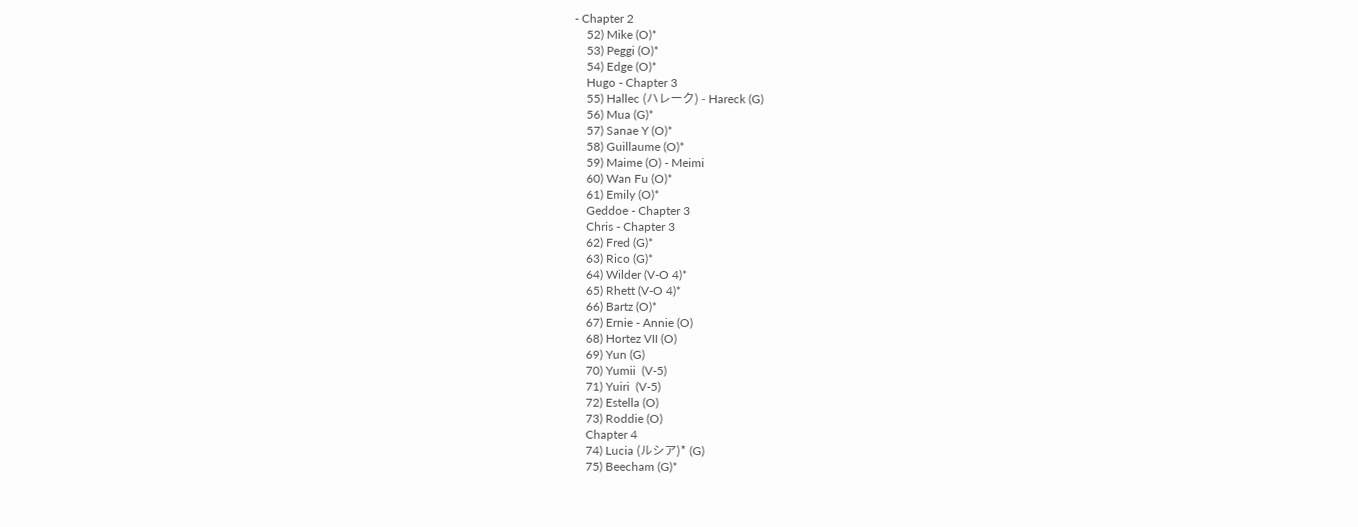- Chapter 2
    52) Mike (O)*
    53) Peggi (O)*
    54) Edge (O)*
    Hugo - Chapter 3
    55) Hallec (ハレーク) - Hareck (G)
    56) Mua (G)*
    57) Sanae Y (O)*
    58) Guillaume (O)*
    59) Maime (O) - Meimi
    60) Wan Fu (O)*
    61) Emily (O)*
    Geddoe - Chapter 3
    Chris - Chapter 3
    62) Fred (G)*
    63) Rico (G)*
    64) Wilder (V-O 4)*
    65) Rhett (V-O 4)*
    66) Bartz (O)*
    67) Ernie - Annie (O)
    68) Hortez VII (O)
    69) Yun (G)
    70) Yumii  (V-5)
    71) Yuiri  (V-5)
    72) Estella (O)
    73) Roddie (O)
    Chapter 4
    74) Lucia (ルシア)* (G)
    75) Beecham (G)*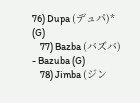76) Dupa (デュパ)* (G)
    77) Bazba (バズバ) - Bazuba (G)
    78) Jimba (ジン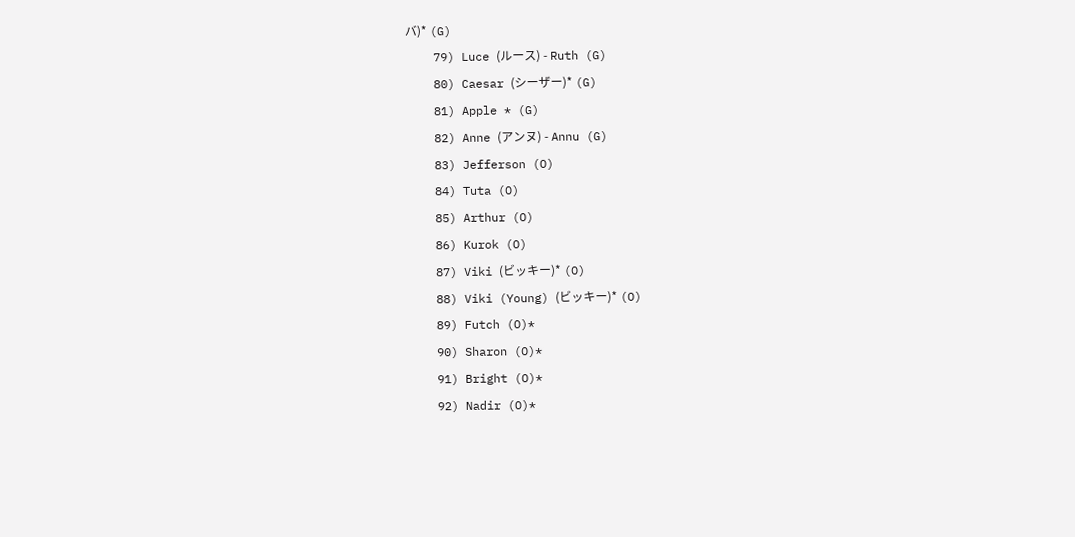バ)* (G)
    79) Luce (ルース) - Ruth (G)
    80) Caesar (シーザー)* (G)
    81) Apple * (G)
    82) Anne (アンヌ) - Annu (G)
    83) Jefferson (O)
    84) Tuta (O)
    85) Arthur (O)
    86) Kurok (O)
    87) Viki (ビッキー)* (O)
    88) Viki (Young) (ビッキー)* (O)
    89) Futch (O)*
    90) Sharon (O)*
    91) Bright (O)*
    92) Nadir (O)*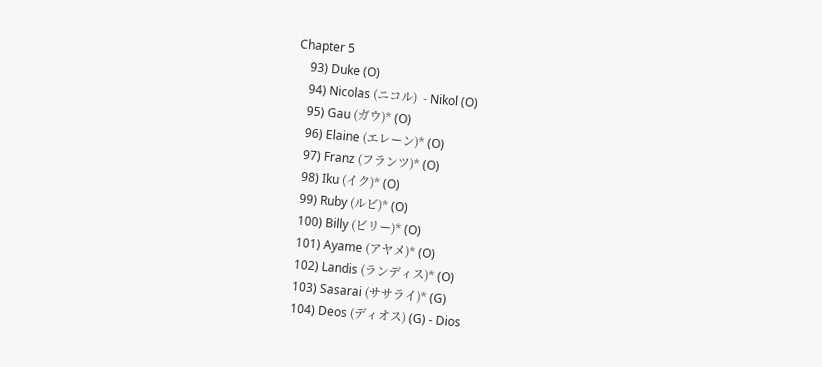Chapter 5
    93) Duke (O)
    94) Nicolas (ニコル)  - Nikol (O)
    95) Gau (ガウ)* (O)
    96) Elaine (エレーン)* (O)
    97) Franz (フランツ)* (O)
    98) Iku (イク)* (O)
    99) Ruby (ルビ)* (O)
    100) Billy (ビリー)* (O)
    101) Ayame (アヤメ)* (O)
    102) Landis (ランディス)* (O)
    103) Sasarai (ササライ)* (G)
    104) Deos (ディオス) (G) - Dios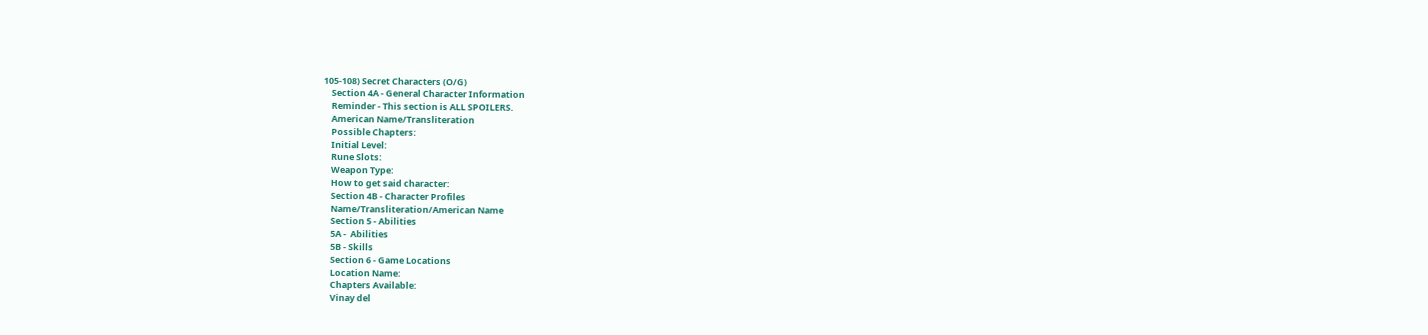105-108) Secret Characters (O/G)
    Section 4A - General Character Information
    Reminder - This section is ALL SPOILERS.
    American Name/Transliteration
    Possible Chapters:
    Initial Level:
    Rune Slots:
    Weapon Type:
    How to get said character:
    Section 4B - Character Profiles
    Name/Transliteration/American Name
    Section 5 - Abilities
    5A -  Abilities
    5B - Skills
    Section 6 - Game Locations
    Location Name:
    Chapters Available:
    Vinay del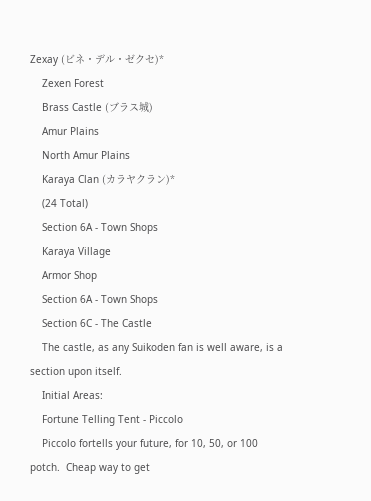Zexay (ビネ・デル・ゼクセ)*
    Zexen Forest
    Brass Castle (ブラス城)
    Amur Plains
    North Amur Plains
    Karaya Clan (カラヤクラン)*
    (24 Total)
    Section 6A - Town Shops
    Karaya Village
    Armor Shop
    Section 6A - Town Shops
    Section 6C - The Castle
    The castle, as any Suikoden fan is well aware, is a section upon itself.
    Initial Areas:
    Fortune Telling Tent - Piccolo
    Piccolo fortells your future, for 10, 50, or 100 potch.  Cheap way to get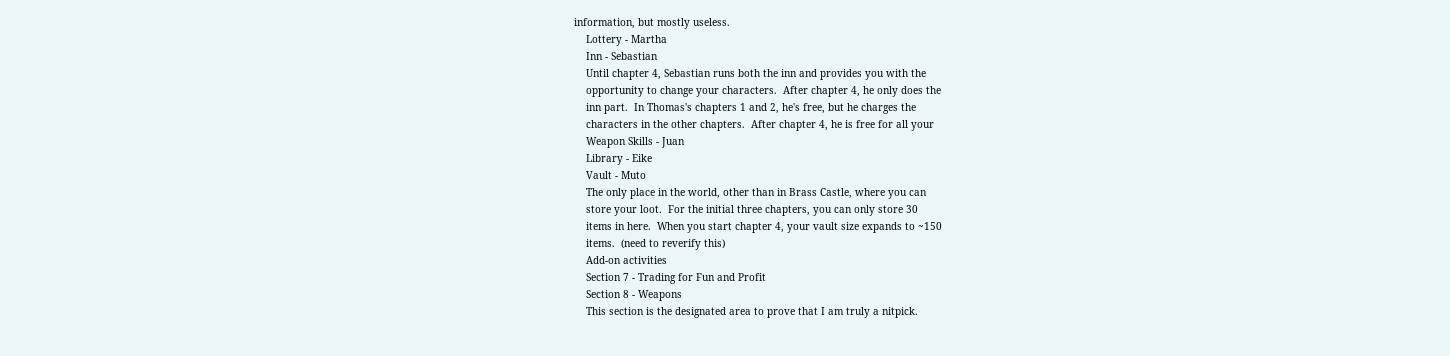information, but mostly useless.
    Lottery - Martha
    Inn - Sebastian
    Until chapter 4, Sebastian runs both the inn and provides you with the
    opportunity to change your characters.  After chapter 4, he only does the
    inn part.  In Thomas's chapters 1 and 2, he's free, but he charges the
    characters in the other chapters.  After chapter 4, he is free for all your
    Weapon Skills - Juan
    Library - Eike
    Vault - Muto
    The only place in the world, other than in Brass Castle, where you can
    store your loot.  For the initial three chapters, you can only store 30
    items in here.  When you start chapter 4, your vault size expands to ~150
    items.  (need to reverify this)
    Add-on activities
    Section 7 - Trading for Fun and Profit
    Section 8 - Weapons
    This section is the designated area to prove that I am truly a nitpick.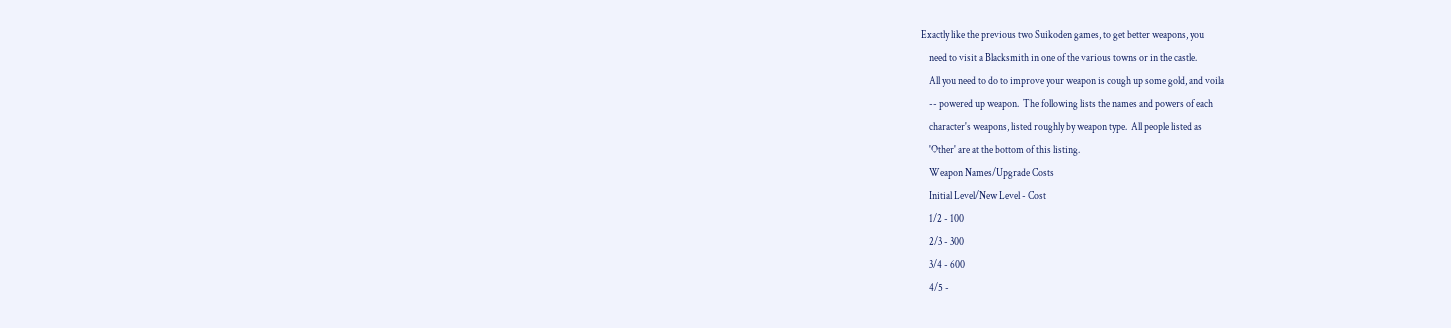Exactly like the previous two Suikoden games, to get better weapons, you
    need to visit a Blacksmith in one of the various towns or in the castle.
    All you need to do to improve your weapon is cough up some gold, and voila
    -- powered up weapon.  The following lists the names and powers of each
    character's weapons, listed roughly by weapon type.  All people listed as
    'Other' are at the bottom of this listing.
    Weapon Names/Upgrade Costs
    Initial Level/New Level - Cost
    1/2 - 100
    2/3 - 300
    3/4 - 600
    4/5 -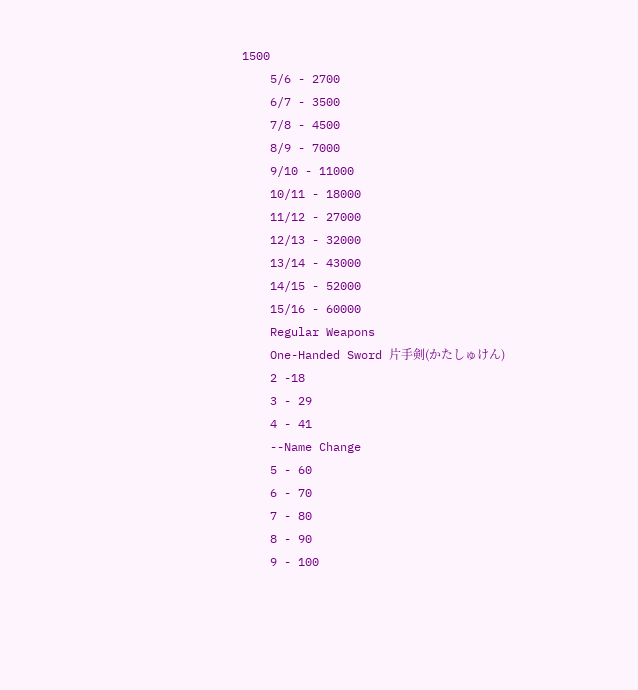1500
    5/6 - 2700
    6/7 - 3500
    7/8 - 4500
    8/9 - 7000
    9/10 - 11000
    10/11 - 18000
    11/12 - 27000
    12/13 - 32000
    13/14 - 43000
    14/15 - 52000
    15/16 - 60000
    Regular Weapons
    One-Handed Sword 片手剣(かたしゅけん)
    2 -18
    3 - 29
    4 - 41
    --Name Change
    5 - 60
    6 - 70
    7 - 80
    8 - 90
    9 - 100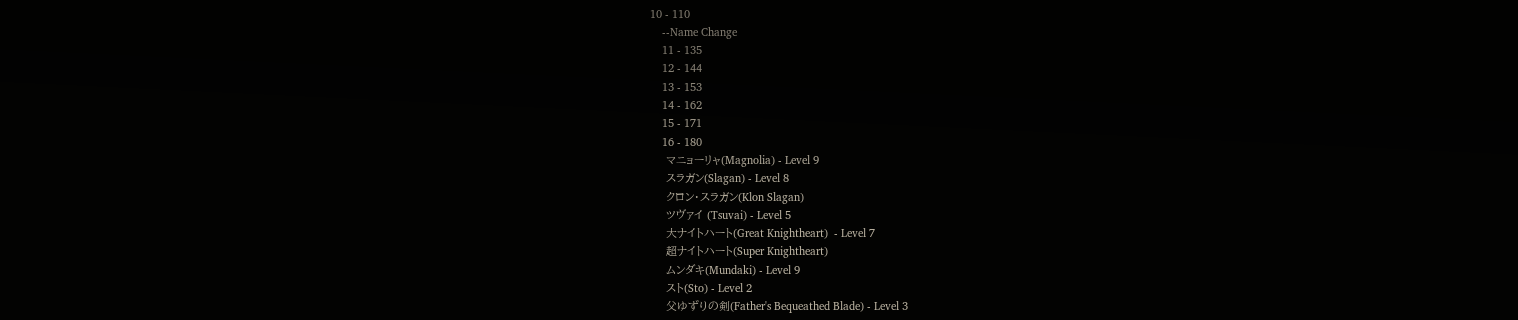10 - 110
    --Name Change
    11 - 135
    12 - 144
    13 - 153
    14 - 162
    15 - 171
    16 - 180
    マニョーリャ(Magnolia) - Level 9
    スラガン(Slagan) - Level 8
    クロン・スラガン(Klon Slagan)
    ツヴァイ (Tsuvai) - Level 5
    大ナイトハート(Great Knightheart)  - Level 7
    超ナイトハート(Super Knightheart)
    ムンダキ(Mundaki) - Level 9
    スト(Sto) - Level 2
    父ゆずりの剣(Father's Bequeathed Blade) - Level 3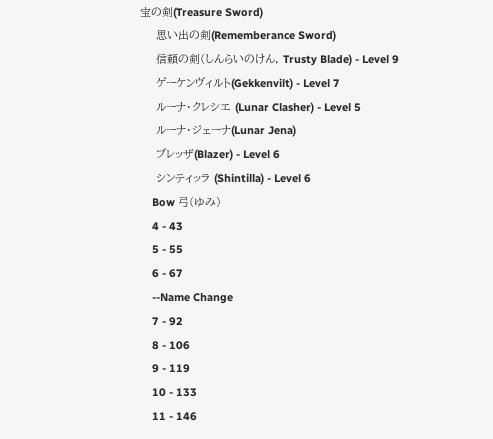宝の剣(Treasure Sword)
    思い出の剣(Rememberance Sword)
    信頼の剣(しんらいのけん, Trusty Blade) - Level 9
    ゲーケンヴィルト(Gekkenvilt) - Level 7
    ルーナ・クレシエ (Lunar Clasher) - Level 5
    ルーナ・ジェーナ(Lunar Jena)
    ブレッザ(Blazer) - Level 6
    シンティッラ (Shintilla) - Level 6
    Bow 弓(ゆみ)
    4 - 43
    5 - 55
    6 - 67
    --Name Change
    7 - 92
    8 - 106
    9 - 119
    10 - 133
    11 - 146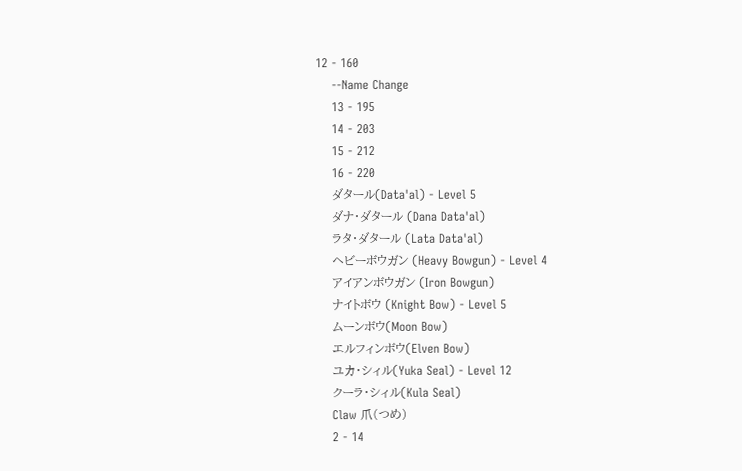12 - 160
    --Name Change
    13 - 195
    14 - 203
    15 - 212
    16 - 220
    ダタール(Data'al) - Level 5
    ダナ・ダタール (Dana Data'al)
    ラタ・ダタール (Lata Data'al)
    ヘビーボウガン (Heavy Bowgun) - Level 4
    アイアンボウガン (Iron Bowgun)
    ナイトボウ (Knight Bow) - Level 5
    ムーンボウ(Moon Bow)
    エルフィンボウ(Elven Bow)
    ユカ・シィル(Yuka Seal) - Level 12
    クーラ・シィル(Kula Seal)
    Claw 爪(つめ)
    2 - 14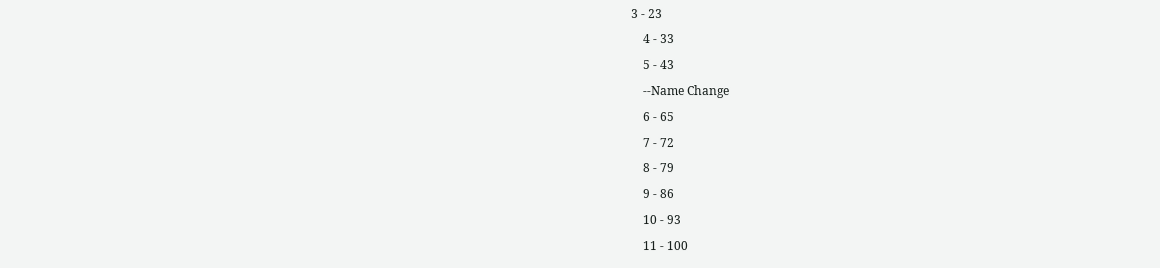3 - 23
    4 - 33
    5 - 43
    --Name Change
    6 - 65
    7 - 72
    8 - 79
    9 - 86
    10 - 93
    11 - 100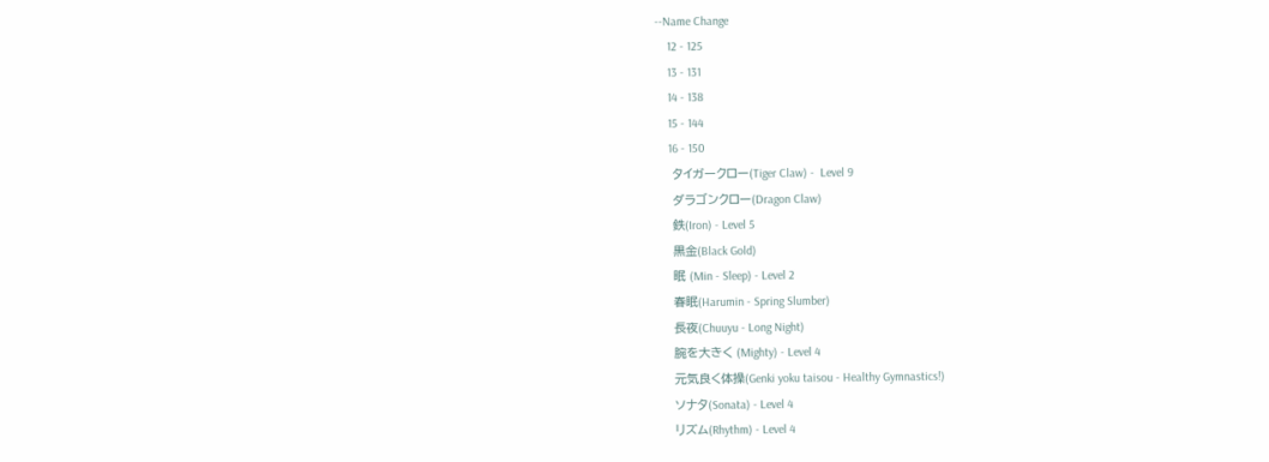--Name Change
    12 - 125
    13 - 131
    14 - 138
    15 - 144
    16 - 150
    タイガークロー(Tiger Claw) -  Level 9
    ダラゴンクロー(Dragon Claw)
    鉄(Iron) - Level 5
    黒金(Black Gold)
    眠 (Min - Sleep) - Level 2
    春眠(Harumin - Spring Slumber)
    長夜(Chuuyu - Long Night)
    腕を大きく (Mighty) - Level 4
    元気良く体操(Genki yoku taisou - Healthy Gymnastics!)
    ソナタ(Sonata) - Level 4
    リズム(Rhythm) - Level 4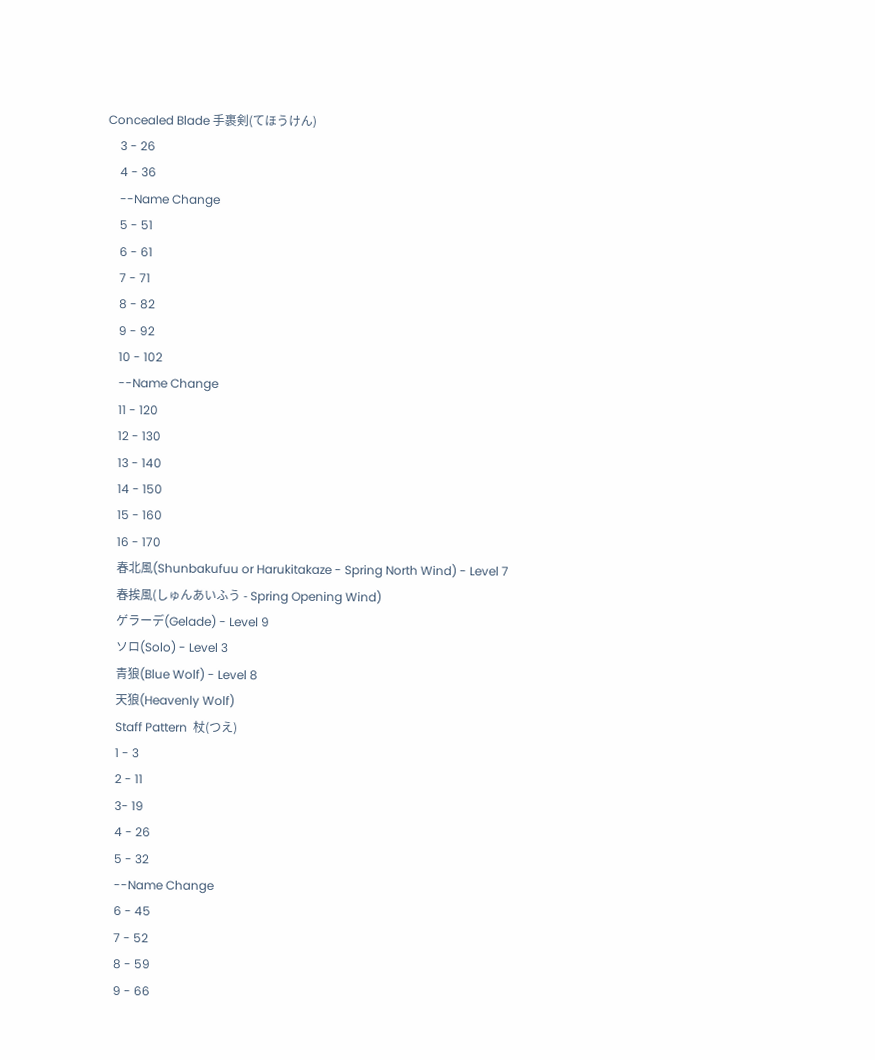Concealed Blade 手裹剣(てほうけん)
    3 - 26
    4 - 36
    --Name Change
    5 - 51
    6 - 61
    7 - 71
    8 - 82
    9 - 92
    10 - 102
    --Name Change
    11 - 120
    12 - 130
    13 - 140
    14 - 150
    15 - 160
    16 - 170
    春北風(Shunbakufuu or Harukitakaze - Spring North Wind) - Level 7
    春挨風(しゅんあいふう - Spring Opening Wind)
    ゲラーデ(Gelade) - Level 9
    ソロ(Solo) - Level 3
    青狼(Blue Wolf) - Level 8
    天狼(Heavenly Wolf)
    Staff Pattern  杖(つえ)
    1 - 3
    2 - 11
    3- 19
    4 - 26
    5 - 32
    --Name Change
    6 - 45
    7 - 52
    8 - 59
    9 - 66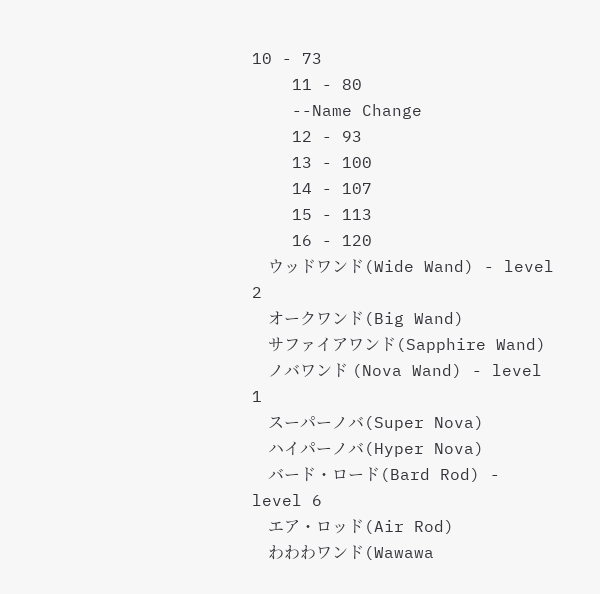10 - 73
    11 - 80
    --Name Change
    12 - 93
    13 - 100
    14 - 107
    15 - 113
    16 - 120
    ウッドワンド(Wide Wand) - level 2
    オークワンド(Big Wand)
    サファイアワンド(Sapphire Wand)
    ノバワンド (Nova Wand) - level 1
    スーパーノバ(Super Nova)
    ハイパーノバ(Hyper Nova)
    バード・ロード(Bard Rod) - level 6
    エア・ロッド(Air Rod)
    わわわワンド(Wawawa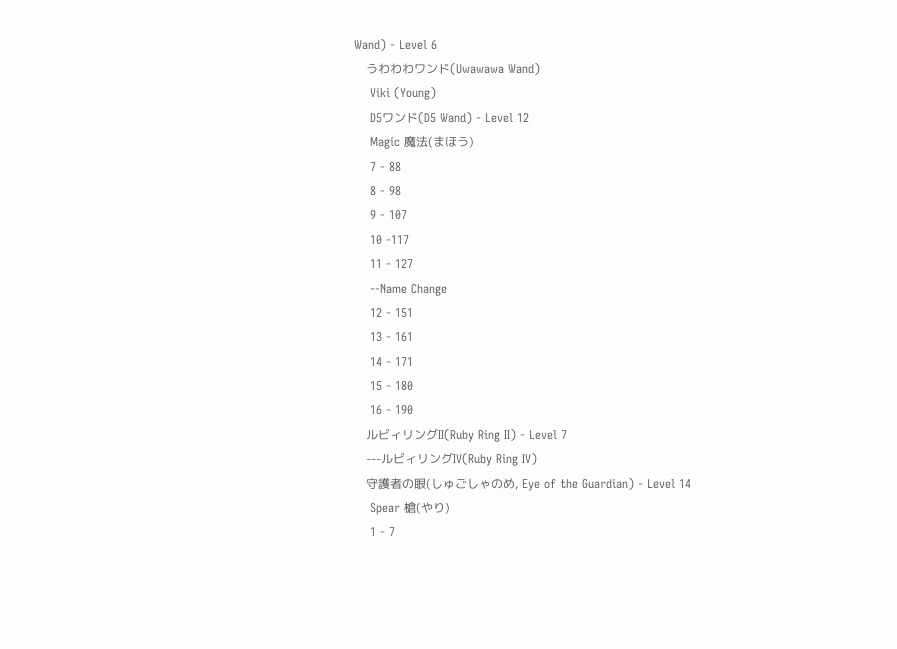Wand) - Level 6
    うわわわワンド(Uwawawa Wand)
    Viki (Young)
    D5ワンド(D5 Wand) - Level 12
    Magic 魔法(まほう)
    7 - 88
    8 - 98
    9 - 107
    10 -117
    11 - 127
    --Name Change
    12 - 151
    13 - 161
    14 - 171
    15 - 180
    16 - 190
    ルビィリングII(Ruby Ring II) - Level 7
    ---ルビィリングIV(Ruby Ring IV)
    守護者の眼(しゅごしゃのめ, Eye of the Guardian) - Level 14
    Spear 槍(やり)
    1 - 7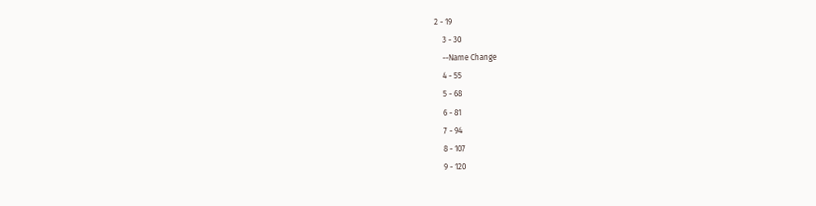2 - 19
    3 - 30
    --Name Change
    4 - 55
    5 - 68
    6 - 81
    7 - 94
    8 - 107
    9 - 120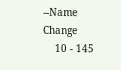--Name Change
    10 - 145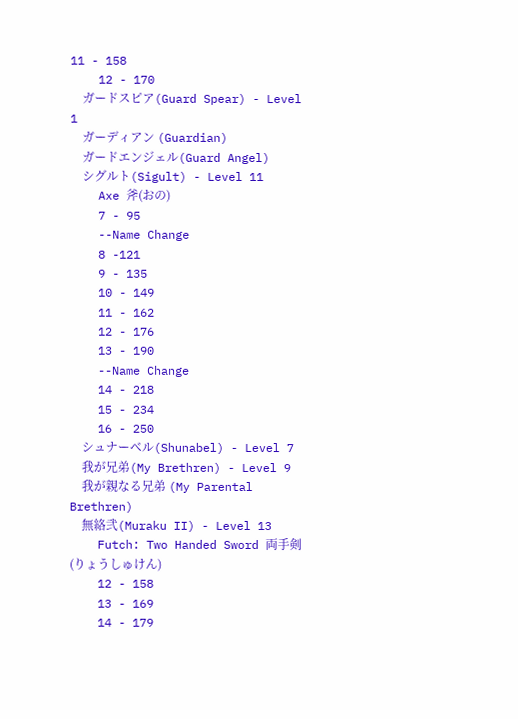11 - 158
    12 - 170
    ガードスピア(Guard Spear) - Level 1
    ガーディアン (Guardian)
    ガードエンジェル(Guard Angel)
    シグルト(Sigult) - Level 11
    Axe 斧(おの)
    7 - 95
    --Name Change
    8 -121
    9 - 135
    10 - 149
    11 - 162
    12 - 176
    13 - 190
    --Name Change
    14 - 218
    15 - 234
    16 - 250
    シュナーベル(Shunabel) - Level 7
    我が兄弟(My Brethren) - Level 9
    我が親なる兄弟 (My Parental Brethren)
    無絡弐(Muraku II) - Level 13
    Futch: Two Handed Sword 両手剣(りょうしゅけん)
    12 - 158
    13 - 169
    14 - 179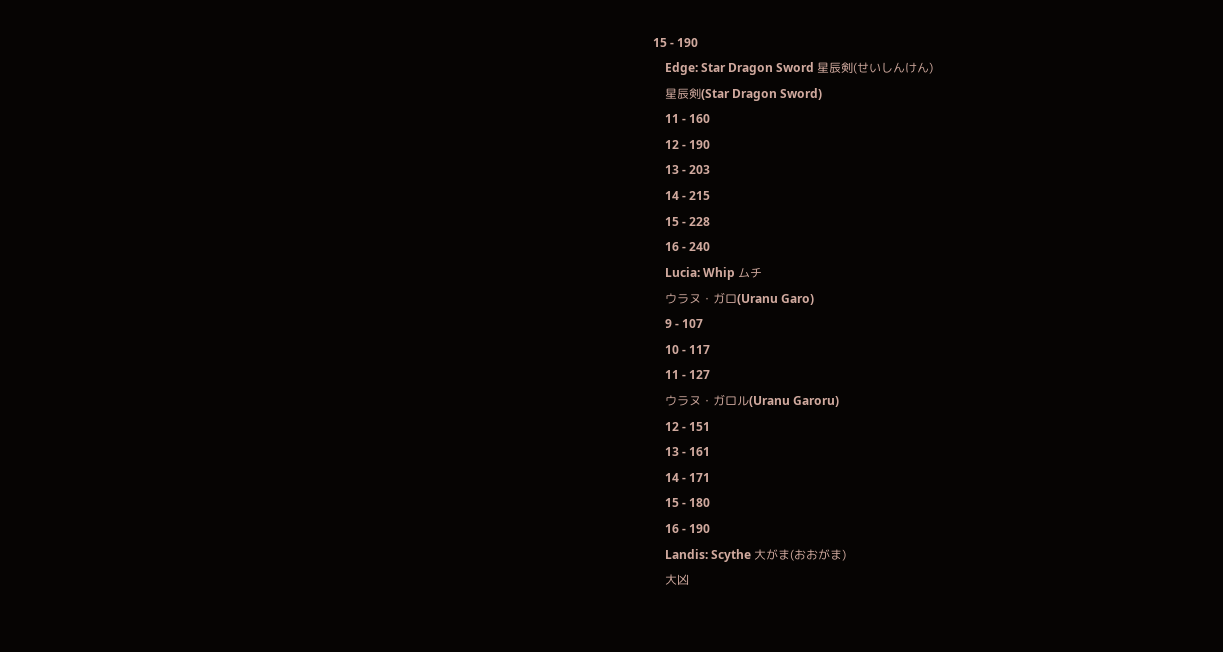15 - 190
    Edge: Star Dragon Sword 星辰剣(せいしんけん)
    星辰剣(Star Dragon Sword)
    11 - 160
    12 - 190
    13 - 203
    14 - 215
    15 - 228
    16 - 240
    Lucia: Whip ムチ
    ウラヌ・ガロ(Uranu Garo)
    9 - 107
    10 - 117
    11 - 127
    ウラヌ・ガロル(Uranu Garoru)
    12 - 151
    13 - 161
    14 - 171
    15 - 180
    16 - 190
    Landis: Scythe 大がま(おおがま)
    大凶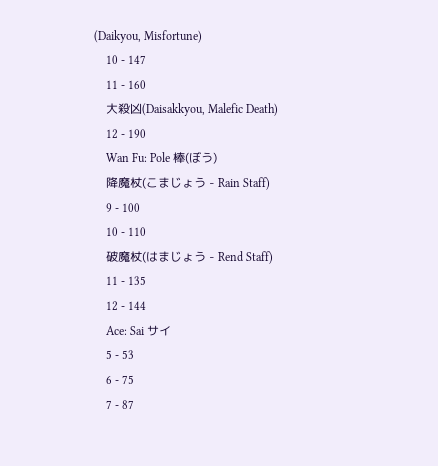(Daikyou, Misfortune)
    10 - 147
    11 - 160
    大殺凶(Daisakkyou, Malefic Death)
    12 - 190
    Wan Fu: Pole 棒(ぼう)
    降魔杖(こまじょう - Rain Staff)
    9 - 100
    10 - 110
    破魔杖(はまじょう - Rend Staff)
    11 - 135
    12 - 144
    Ace: Sai サイ
    5 - 53
    6 - 75
    7 - 87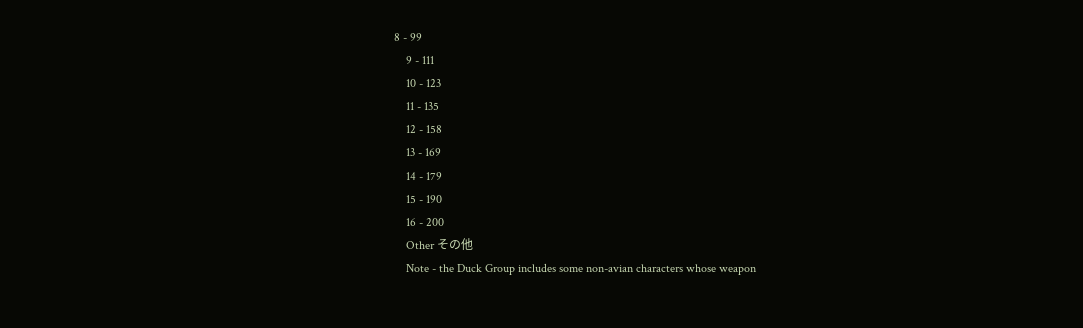8 - 99
    9 - 111
    10 - 123
    11 - 135
    12 - 158
    13 - 169
    14 - 179
    15 - 190
    16 - 200
    Other その他
    Note - the Duck Group includes some non-avian characters whose weapon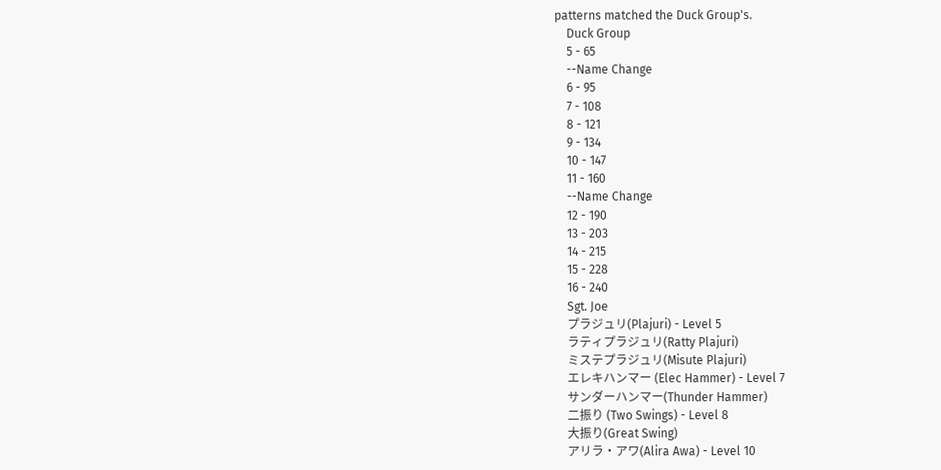patterns matched the Duck Group's.
    Duck Group
    5 - 65
    --Name Change
    6 - 95
    7 - 108
    8 - 121
    9 - 134
    10 - 147
    11 - 160
    --Name Change
    12 - 190
    13 - 203
    14 - 215
    15 - 228
    16 - 240
    Sgt. Joe
    プラジュリ(Plajuri) - Level 5
    ラティプラジュリ(Ratty Plajuri)
    ミステプラジュリ(Misute Plajuri)
    エレキハンマー (Elec Hammer) - Level 7
    サンダーハンマー(Thunder Hammer)
    二振り (Two Swings) - Level 8
    大振り(Great Swing)
    アリラ・アワ(Alira Awa) - Level 10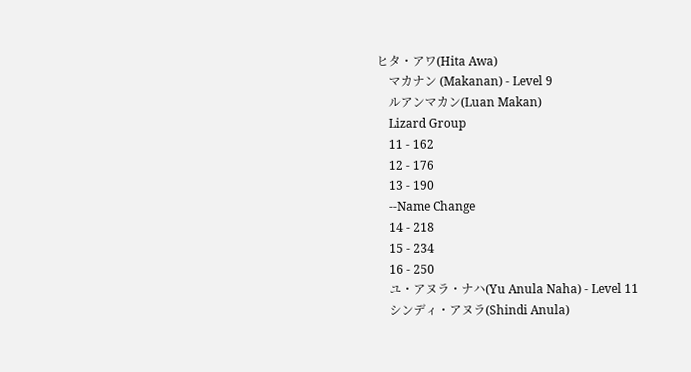ヒタ・アワ(Hita Awa)
    マカナン (Makanan) - Level 9
    ルアンマカン(Luan Makan)
    Lizard Group
    11 - 162
    12 - 176
    13 - 190
    --Name Change
    14 - 218
    15 - 234
    16 - 250
    ユ・アヌラ・ナハ(Yu Anula Naha) - Level 11
    シンディ・アヌラ(Shindi Anula)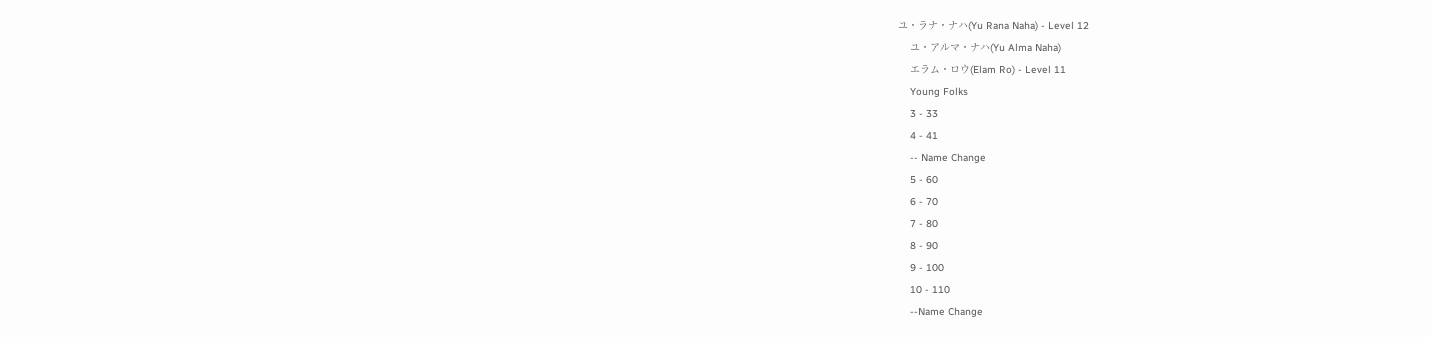ユ・ラナ・ナハ(Yu Rana Naha) - Level 12
    ユ・アルマ・ナハ(Yu Alma Naha)
    エラム・ロウ(Elam Ro) - Level 11
    Young Folks
    3 - 33
    4 - 41
    -- Name Change
    5 - 60
    6 - 70
    7 - 80
    8 - 90
    9 - 100
    10 - 110
    --Name Change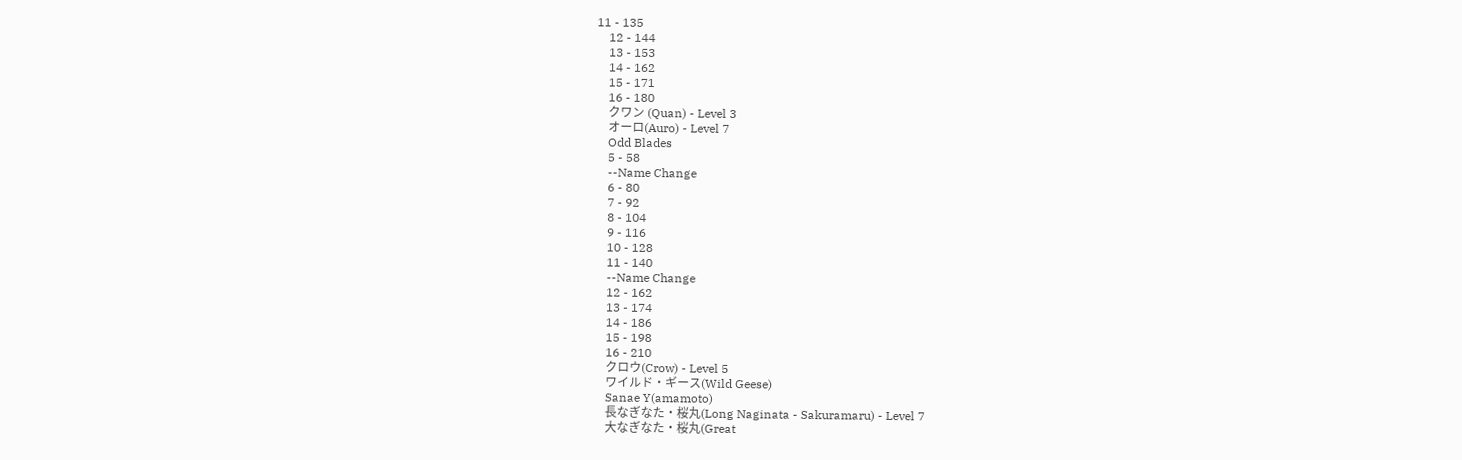11 - 135
    12 - 144
    13 - 153
    14 - 162
    15 - 171
    16 - 180
    クワン (Quan) - Level 3
    オーロ(Auro) - Level 7
    Odd Blades
    5 - 58
    --Name Change
    6 - 80
    7 - 92
    8 - 104
    9 - 116
    10 - 128
    11 - 140
    --Name Change
    12 - 162
    13 - 174
    14 - 186
    15 - 198
    16 - 210
    クロウ(Crow) - Level 5
    ワイルド・ギース(Wild Geese)
    Sanae Y(amamoto)
    長なぎなた・桜丸(Long Naginata - Sakuramaru) - Level 7
    大なぎなた・桜丸(Great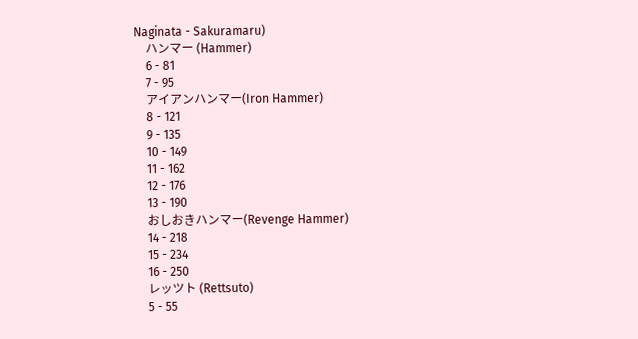Naginata - Sakuramaru)
    ハンマー (Hammer)
    6 - 81
    7 - 95
    アイアンハンマー(Iron Hammer)
    8 - 121
    9 - 135
    10 - 149
    11 - 162
    12 - 176
    13 - 190
    おしおきハンマー(Revenge Hammer)
    14 - 218
    15 - 234
    16 - 250
    レッツト (Rettsuto)
    5 - 55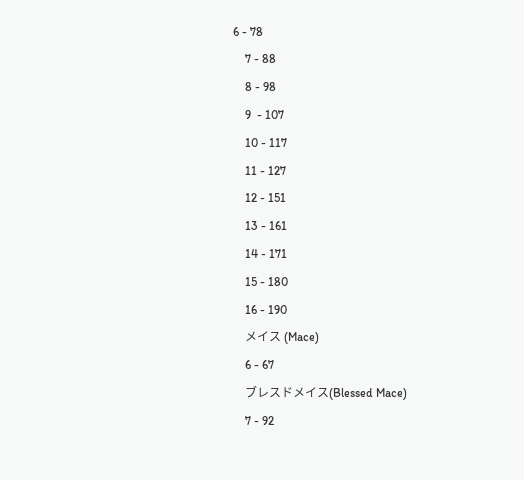6 - 78
    7 - 88
    8 - 98
    9  - 107
    10 - 117
    11 - 127
    12 - 151
    13 - 161
    14 - 171
    15 - 180
    16 - 190
    メイス (Mace)
    6 - 67
    ブレスドメイス(Blessed Mace)
    7 - 92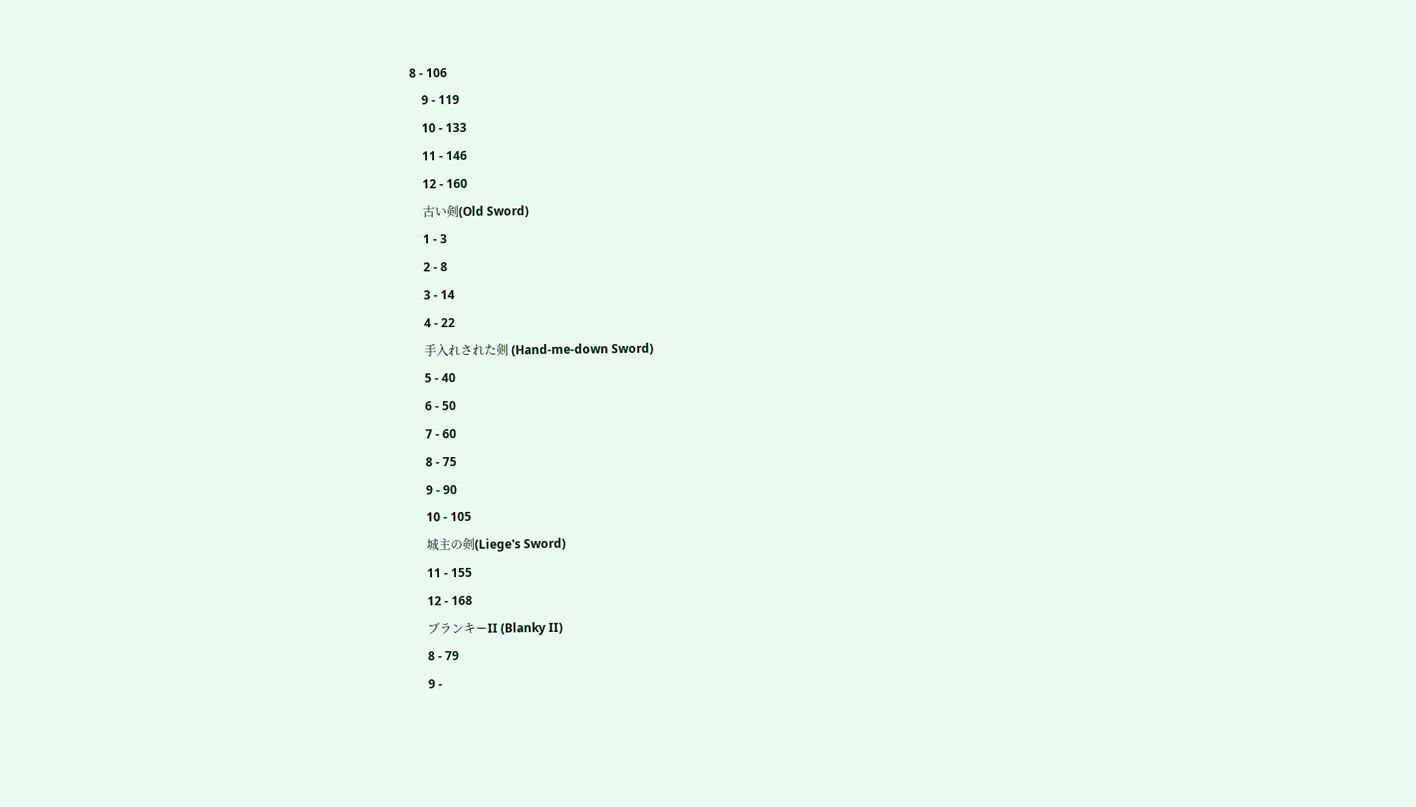8 - 106
    9 - 119
    10 - 133
    11 - 146
    12 - 160
    古い剣(Old Sword)
    1 - 3
    2 - 8
    3 - 14
    4 - 22
    手入れされた剣 (Hand-me-down Sword)
    5 - 40
    6 - 50
    7 - 60
    8 - 75
    9 - 90
    10 - 105
    城主の剣(Liege's Sword)
    11 - 155
    12 - 168
    ブランキーII (Blanky II)
    8 - 79
    9 -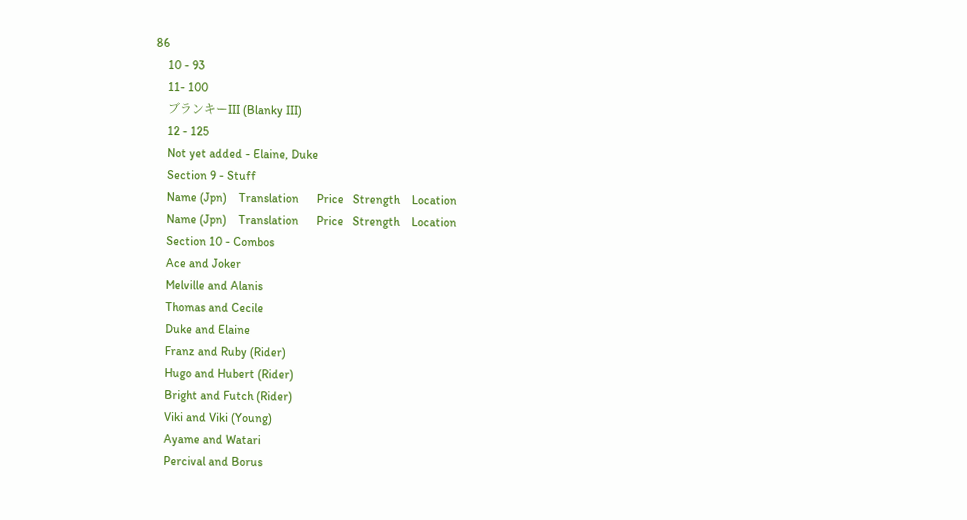86
    10 - 93
    11- 100
    ブランキーIII (Blanky III)
    12 - 125
    Not yet added - Elaine, Duke
    Section 9 - Stuff
    Name (Jpn)    Translation      Price   Strength    Location
    Name (Jpn)    Translation      Price   Strength    Location
    Section 10 - Combos
    Ace and Joker
    Melville and Alanis
    Thomas and Cecile
    Duke and Elaine
    Franz and Ruby (Rider)
    Hugo and Hubert (Rider)
    Bright and Futch (Rider)
    Viki and Viki (Young)
    Ayame and Watari
    Percival and Borus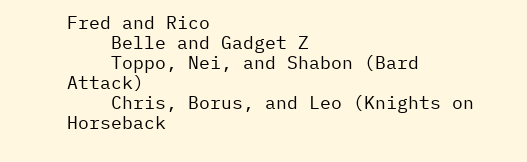Fred and Rico
    Belle and Gadget Z
    Toppo, Nei, and Shabon (Bard Attack)
    Chris, Borus, and Leo (Knights on Horseback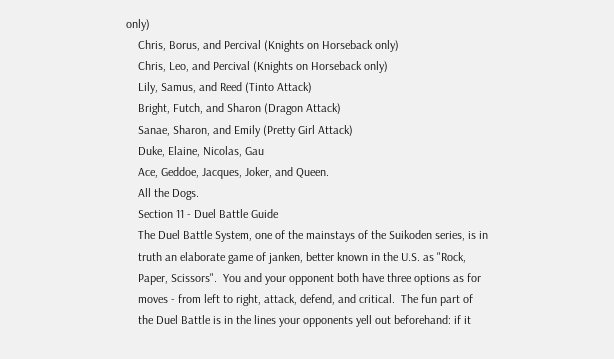only)
    Chris, Borus, and Percival (Knights on Horseback only)
    Chris, Leo, and Percival (Knights on Horseback only)
    Lily, Samus, and Reed (Tinto Attack)
    Bright, Futch, and Sharon (Dragon Attack)
    Sanae, Sharon, and Emily (Pretty Girl Attack)
    Duke, Elaine, Nicolas, Gau
    Ace, Geddoe, Jacques, Joker, and Queen.
    All the Dogs.
    Section 11 - Duel Battle Guide
    The Duel Battle System, one of the mainstays of the Suikoden series, is in
    truth an elaborate game of janken, better known in the U.S. as "Rock,
    Paper, Scissors".  You and your opponent both have three options as for
    moves - from left to right, attack, defend, and critical.  The fun part of
    the Duel Battle is in the lines your opponents yell out beforehand: if it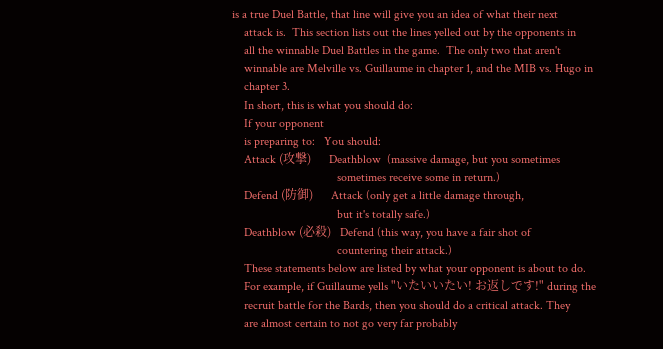is a true Duel Battle, that line will give you an idea of what their next
    attack is.  This section lists out the lines yelled out by the opponents in
    all the winnable Duel Battles in the game.  The only two that aren't
    winnable are Melville vs. Guillaume in chapter 1, and the MIB vs. Hugo in
    chapter 3.
    In short, this is what you should do:
    If your opponent
    is preparing to:   You should:
    Attack (攻撃)      Deathblow  (massive damage, but you sometimes
                                   sometimes receive some in return.)
    Defend (防御)      Attack (only get a little damage through,
                                   but it's totally safe.)
    Deathblow (必殺)   Defend (this way, you have a fair shot of
                                   countering their attack.)
    These statements below are listed by what your opponent is about to do.
    For example, if Guillaume yells "いたいいたい! お返しです!" during the
    recruit battle for the Bards, then you should do a critical attack. They
    are almost certain to not go very far probably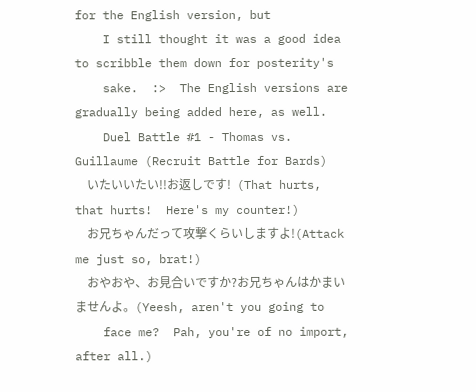for the English version, but
    I still thought it was a good idea to scribble them down for posterity's
    sake.  :>  The English versions are gradually being added here, as well.
    Duel Battle #1 - Thomas vs. Guillaume (Recruit Battle for Bards)
    いたいいたい!!お返しです!  (That hurts, that hurts!  Here's my counter!)
    お兄ちゃんだって攻撃くらいしますよ!(Attack me just so, brat!)
    おやおや、お見合いですか?お兄ちゃんはかまいませんよ。(Yeesh, aren't you going to
    face me?  Pah, you're of no import, after all.)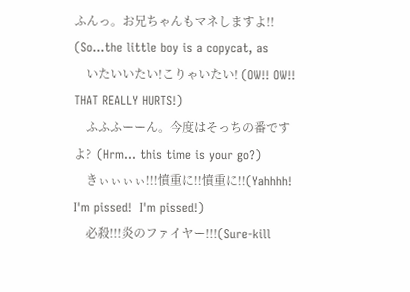ふんっ。お兄ちゃんもマネしますよ!!  (So...the little boy is a copycat, as
    いたいいたい!こりゃいたい! (OW!! OW!! THAT REALLY HURTS!)
    ふふふーーん。今度はそっちの番ですよ?  (Hrm... this time is your go?)
    きぃぃぃぃ!!!憤重に!!憤重に!!(Yahhhh!  I'm pissed!  I'm pissed!)
    必殺!!!炎のファイヤー!!!(Sure-kill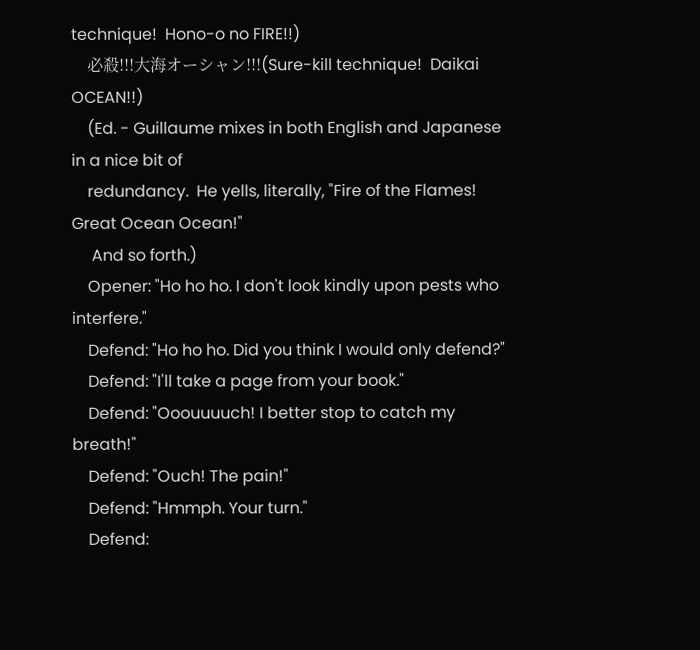technique!  Hono-o no FIRE!!)
    必殺!!!大海オーシャン!!!(Sure-kill technique!  Daikai OCEAN!!)
    (Ed. - Guillaume mixes in both English and Japanese in a nice bit of
    redundancy.  He yells, literally, "Fire of the Flames!  Great Ocean Ocean!"
     And so forth.)
    Opener: "Ho ho ho. I don't look kindly upon pests who interfere."
    Defend: "Ho ho ho. Did you think I would only defend?"
    Defend: "I'll take a page from your book."
    Defend: "Ooouuuuch! I better stop to catch my breath!"
    Defend: "Ouch! The pain!"
    Defend: "Hmmph. Your turn."
    Defend: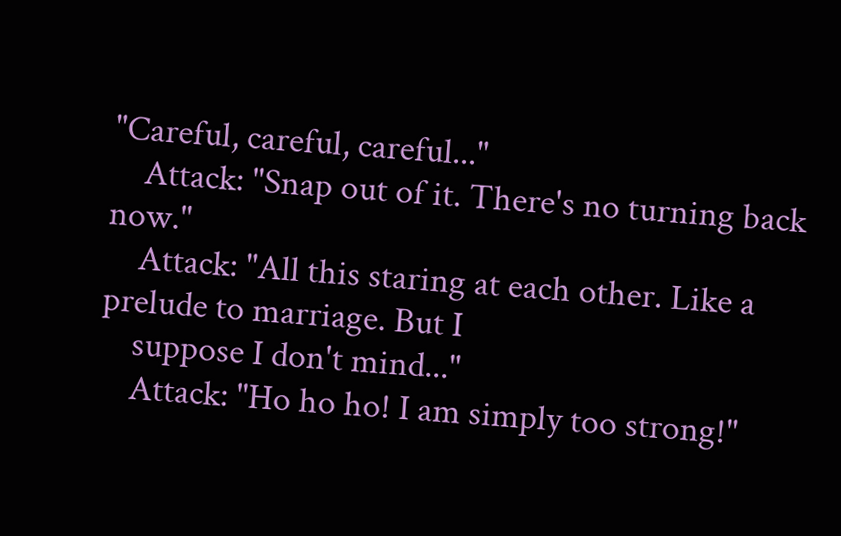"Careful, careful, careful..."
    Attack: "Snap out of it. There's no turning back now."
    Attack: "All this staring at each other. Like a prelude to marriage. But I
    suppose I don't mind..."
    Attack: "Ho ho ho! I am simply too strong!"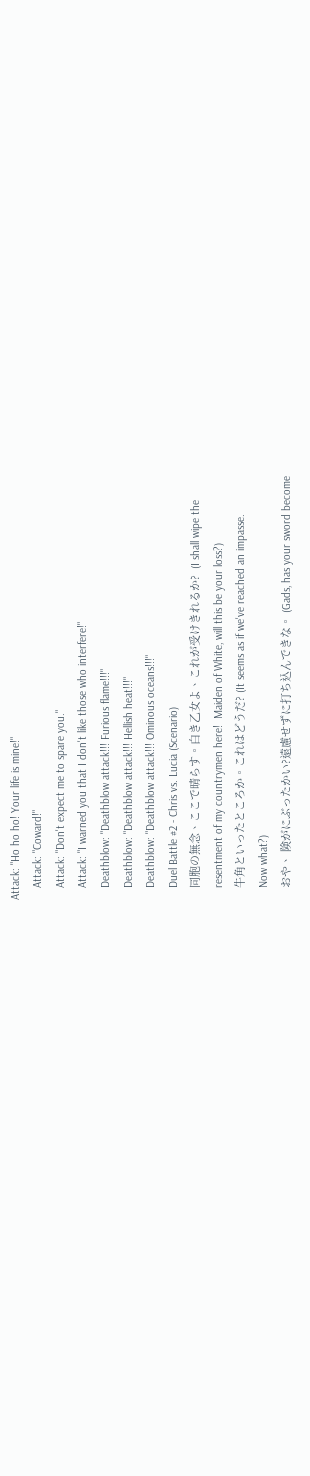Attack: "Ho ho ho! Your life is mine!"
    Attack: "Coward!"
    Attack: "Don't expect me to spare you."
    Attack: "I warned you that I don't like those who interfere!"
    Deathblow: "Deathblow attack!!! Furious flame!!!"
    Deathblow: "Deathblow attack!!! Hellish heat!!!"
    Deathblow: "Deathblow attack!!! Ominous oceans!!!"
    Duel Battle #2 - Chris vs. Lucia (Scenario)
    同胞の無念、ここで晴らす。白き乙女よ、これが受けきれるか?  (I shall wipe the
    resentment of my countrymen here!  Maiden of White, will this be your loss?)
    牛角といったところか。これはどうだ? (It seems as if we've reached an impasse.
    Now what?)
    おや、 険がにぶったかい?遠慮せずに打ち込んできな。 (Gads, has your sword become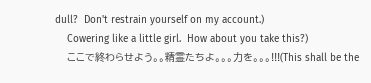dull?  Don't restrain yourself on my account.)
    Cowering like a little girl.  How about you take this?)
    ここで終わらせよう。。精霊たちよ。。。力を。。。!!!(This shall be the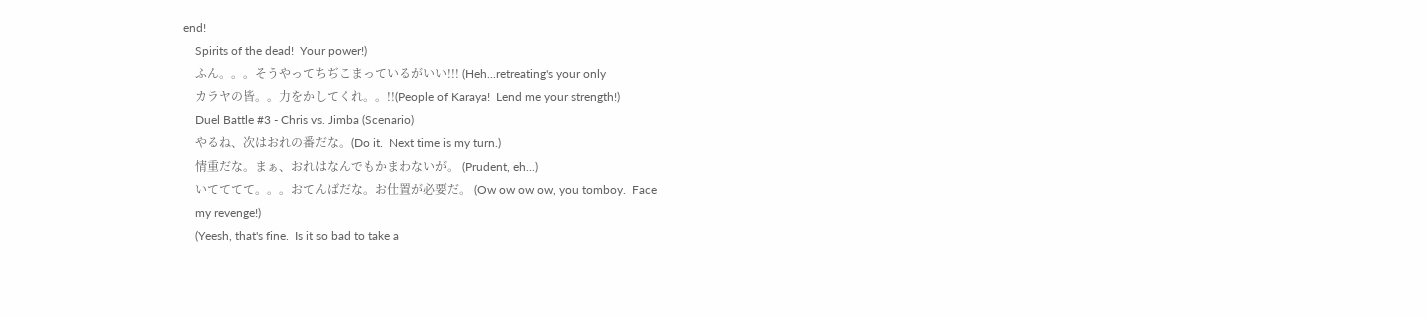end!
    Spirits of the dead!  Your power!)
    ふん。。。そうやってちぢこまっているがいい!!! (Heh...retreating's your only
    カラヤの皆。。力をかしてくれ。。!!(People of Karaya!  Lend me your strength!)
    Duel Battle #3 - Chris vs. Jimba (Scenario)
    やるね、次はおれの番だな。(Do it.  Next time is my turn.)
    情重だな。まぁ、おれはなんでもかまわないが。 (Prudent, eh...)
    いてててて。。。おてんばだな。お仕置が必要だ。 (Ow ow ow ow, you tomboy.  Face
    my revenge!)
    (Yeesh, that's fine.  Is it so bad to take a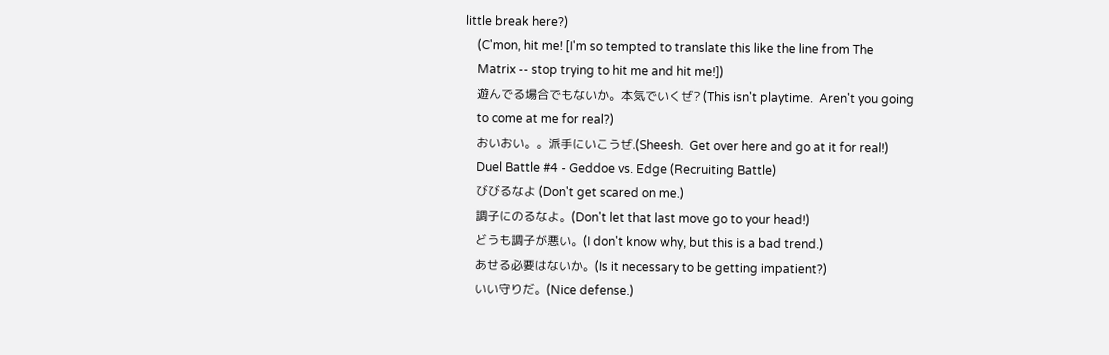little break here?)
    (C'mon, hit me! [I'm so tempted to translate this like the line from The
    Matrix -- stop trying to hit me and hit me!])
    遊んでる場合でもないか。本気でいくぜ? (This isn't playtime.  Aren't you going
    to come at me for real?)
    おいおい。。派手にいこうぜ.(Sheesh.  Get over here and go at it for real!)
    Duel Battle #4 - Geddoe vs. Edge (Recruiting Battle)
    びびるなよ (Don't get scared on me.)
    調子にのるなよ。(Don't let that last move go to your head!)
    どうも調子が悪い。(I don't know why, but this is a bad trend.)
    あせる必要はないか。(Is it necessary to be getting impatient?)
    いい守りだ。(Nice defense.)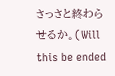さっさと終わらせるか。(Will this be ended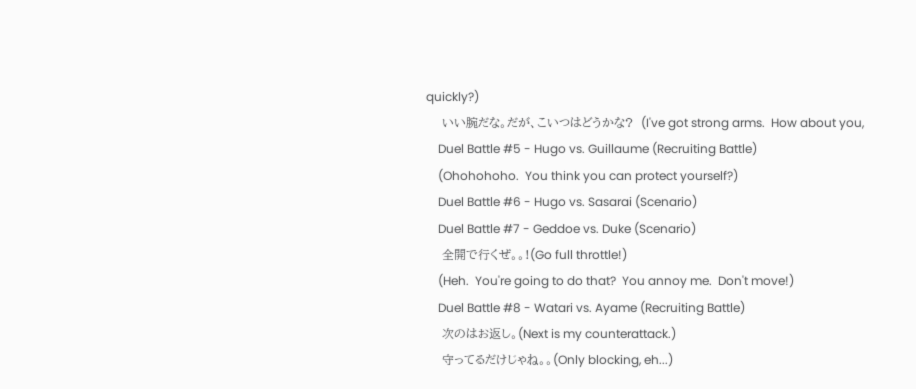quickly?)
    いい腕だな。だが、こいつはどうかな?  (I've got strong arms.  How about you,
    Duel Battle #5 - Hugo vs. Guillaume (Recruiting Battle)
    (Ohohohoho.  You think you can protect yourself?)
    Duel Battle #6 - Hugo vs. Sasarai (Scenario)
    Duel Battle #7 - Geddoe vs. Duke (Scenario)
    全開で行くぜ。。!(Go full throttle!)
    (Heh.  You're going to do that?  You annoy me.  Don't move!)
    Duel Battle #8 - Watari vs. Ayame (Recruiting Battle)
    次のはお返し。(Next is my counterattack.)
    守ってるだけじゃね。。(Only blocking, eh...)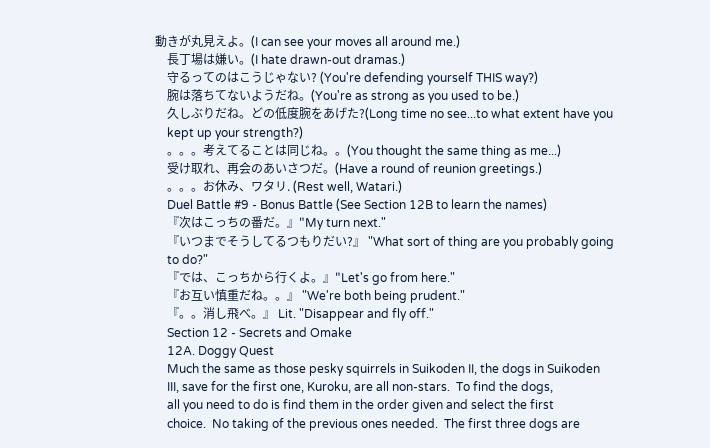動きが丸見えよ。(I can see your moves all around me.)
    長丁場は嫌い。(I hate drawn-out dramas.)
    守るってのはこうじゃない? (You're defending yourself THIS way?)
    腕は落ちてないようだね。(You're as strong as you used to be.)
    久しぶりだね。どの低度腕をあげた?(Long time no see...to what extent have you
    kept up your strength?)
    。。。考えてることは同じね。。(You thought the same thing as me...)
    受け取れ、再会のあいさつだ。(Have a round of reunion greetings.)
    。。。お休み、ワタリ. (Rest well, Watari.)
    Duel Battle #9 - Bonus Battle (See Section 12B to learn the names)
    『次はこっちの番だ。』"My turn next."
    『いつまでそうしてるつもりだい?』 "What sort of thing are you probably going
    to do?"
    『では、こっちから行くよ。』"Let's go from here."
    『お互い慎重だね。。』 "We're both being prudent."
    『。。消し飛べ。』 Lit. "Disappear and fly off."
    Section 12 - Secrets and Omake
    12A. Doggy Quest
    Much the same as those pesky squirrels in Suikoden II, the dogs in Suikoden
    III, save for the first one, Kuroku, are all non-stars.  To find the dogs,
    all you need to do is find them in the order given and select the first
    choice.  No taking of the previous ones needed.  The first three dogs are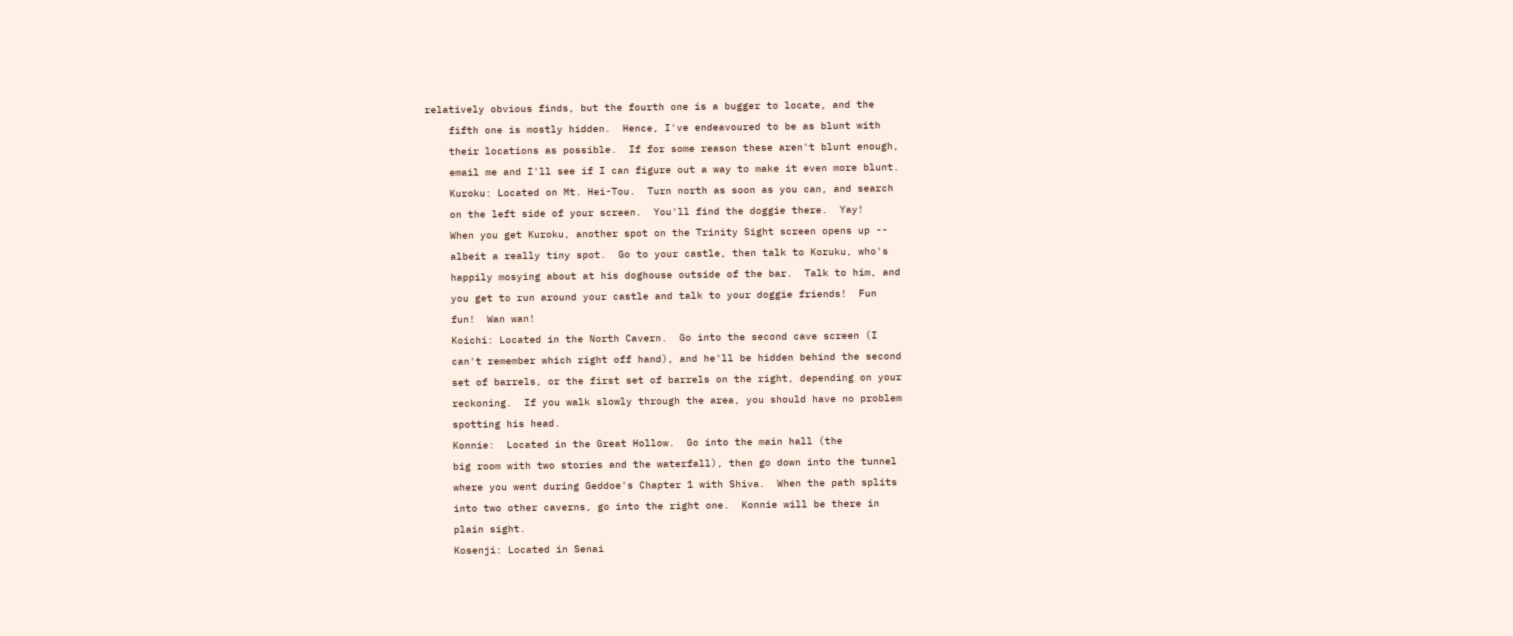relatively obvious finds, but the fourth one is a bugger to locate, and the
    fifth one is mostly hidden.  Hence, I've endeavoured to be as blunt with
    their locations as possible.  If for some reason these aren't blunt enough,
    email me and I'll see if I can figure out a way to make it even more blunt.
    Kuroku: Located on Mt. Hei-Tou.  Turn north as soon as you can, and search
    on the left side of your screen.  You'll find the doggie there.  Yay!
    When you get Kuroku, another spot on the Trinity Sight screen opens up --
    albeit a really tiny spot.  Go to your castle, then talk to Koruku, who's
    happily mosying about at his doghouse outside of the bar.  Talk to him, and
    you get to run around your castle and talk to your doggie friends!  Fun
    fun!  Wan wan!
    Koichi: Located in the North Cavern.  Go into the second cave screen (I
    can't remember which right off hand), and he'll be hidden behind the second
    set of barrels, or the first set of barrels on the right, depending on your
    reckoning.  If you walk slowly through the area, you should have no problem
    spotting his head.
    Konnie:  Located in the Great Hollow.  Go into the main hall (the
    big room with two stories and the waterfall), then go down into the tunnel
    where you went during Geddoe's Chapter 1 with Shiva.  When the path splits
    into two other caverns, go into the right one.  Konnie will be there in
    plain sight.
    Kosenji: Located in Senai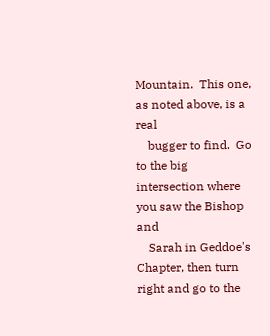Mountain.  This one, as noted above, is a real
    bugger to find.  Go to the big intersection where you saw the Bishop and
    Sarah in Geddoe's Chapter, then turn right and go to the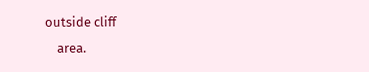outside cliff
    area.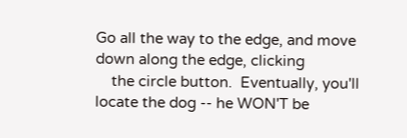Go all the way to the edge, and move down along the edge, clicking
    the circle button.  Eventually, you'll locate the dog -- he WON'T be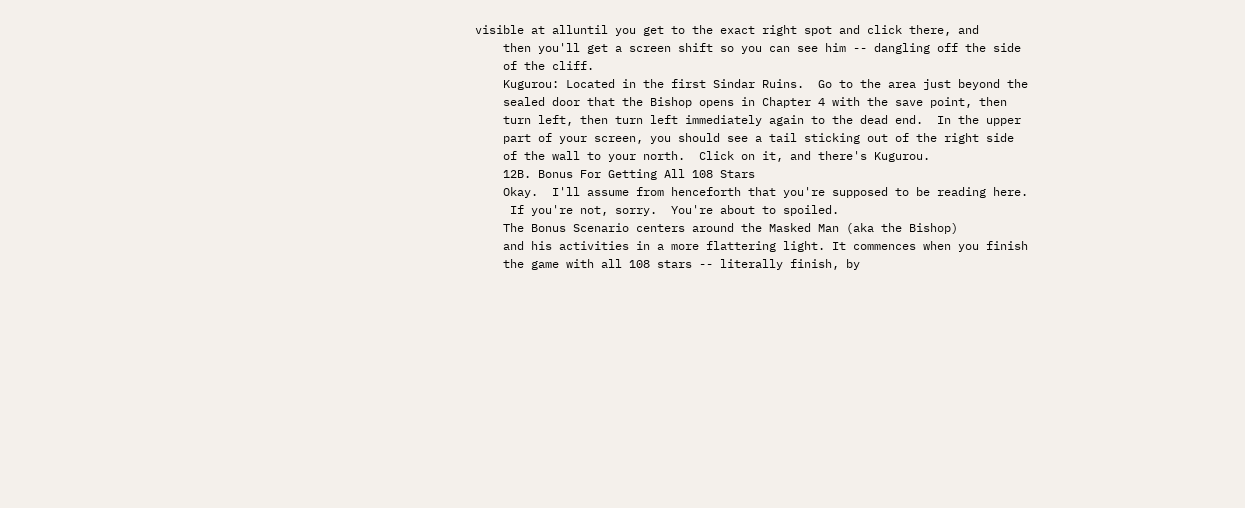visible at alluntil you get to the exact right spot and click there, and
    then you'll get a screen shift so you can see him -- dangling off the side
    of the cliff.
    Kugurou: Located in the first Sindar Ruins.  Go to the area just beyond the
    sealed door that the Bishop opens in Chapter 4 with the save point, then
    turn left, then turn left immediately again to the dead end.  In the upper
    part of your screen, you should see a tail sticking out of the right side
    of the wall to your north.  Click on it, and there's Kugurou.
    12B. Bonus For Getting All 108 Stars
    Okay.  I'll assume from henceforth that you're supposed to be reading here.
     If you're not, sorry.  You're about to spoiled.
    The Bonus Scenario centers around the Masked Man (aka the Bishop)
    and his activities in a more flattering light. It commences when you finish
    the game with all 108 stars -- literally finish, by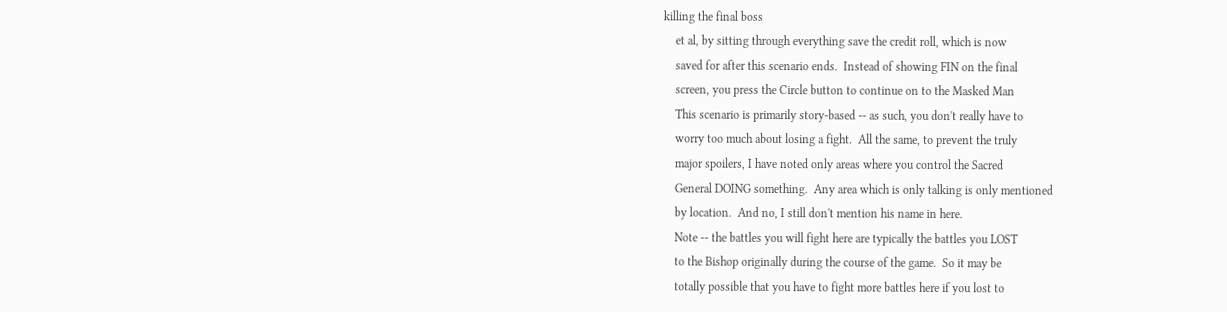killing the final boss
    et al, by sitting through everything save the credit roll, which is now
    saved for after this scenario ends.  Instead of showing FIN on the final
    screen, you press the Circle button to continue on to the Masked Man
    This scenario is primarily story-based -- as such, you don't really have to
    worry too much about losing a fight.  All the same, to prevent the truly
    major spoilers, I have noted only areas where you control the Sacred
    General DOING something.  Any area which is only talking is only mentioned
    by location.  And no, I still don't mention his name in here.
    Note -- the battles you will fight here are typically the battles you LOST
    to the Bishop originally during the course of the game.  So it may be
    totally possible that you have to fight more battles here if you lost to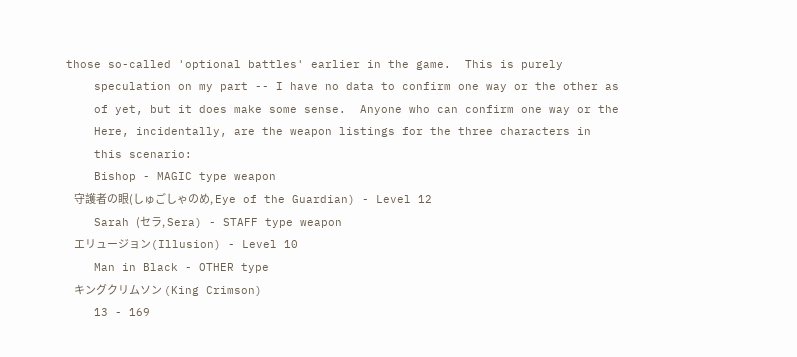those so-called 'optional battles' earlier in the game.  This is purely
    speculation on my part -- I have no data to confirm one way or the other as
    of yet, but it does make some sense.  Anyone who can confirm one way or the
    Here, incidentally, are the weapon listings for the three characters in
    this scenario:
    Bishop - MAGIC type weapon
    守護者の眼(しゅごしゃのめ, Eye of the Guardian) - Level 12
    Sarah (セラ, Sera) - STAFF type weapon
    エリュージョン(Illusion) - Level 10
    Man in Black - OTHER type
    キングクリムソン (King Crimson)
    13 - 169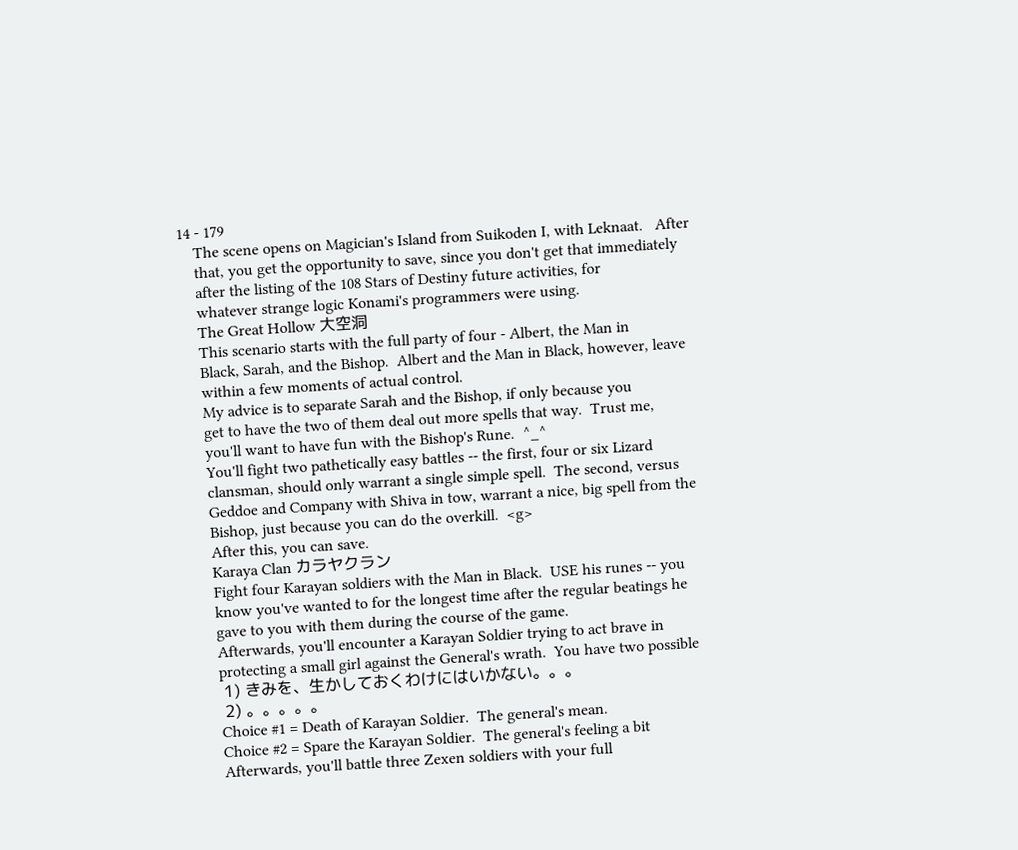14 - 179
    The scene opens on Magician's Island from Suikoden I, with Leknaat.   After
    that, you get the opportunity to save, since you don't get that immediately
    after the listing of the 108 Stars of Destiny future activities, for
    whatever strange logic Konami's programmers were using.
    The Great Hollow 大空洞
    This scenario starts with the full party of four - Albert, the Man in
    Black, Sarah, and the Bishop.  Albert and the Man in Black, however, leave
    within a few moments of actual control.
    My advice is to separate Sarah and the Bishop, if only because you
    get to have the two of them deal out more spells that way.  Trust me,
    you'll want to have fun with the Bishop's Rune.  ^_^
    You'll fight two pathetically easy battles -- the first, four or six Lizard
    clansman, should only warrant a single simple spell.  The second, versus
    Geddoe and Company with Shiva in tow, warrant a nice, big spell from the
    Bishop, just because you can do the overkill.  <g>
    After this, you can save.
    Karaya Clan カラヤクラン
    Fight four Karayan soldiers with the Man in Black.  USE his runes -- you
    know you've wanted to for the longest time after the regular beatings he
    gave to you with them during the course of the game.
    Afterwards, you'll encounter a Karayan Soldier trying to act brave in
    protecting a small girl against the General's wrath.  You have two possible
    1) きみを、生かしておくわけにはいかない。。。
    2) 。。。。。
    Choice #1 = Death of Karayan Soldier.  The general's mean.
    Choice #2 = Spare the Karayan Soldier.  The general's feeling a bit
    Afterwards, you'll battle three Zexen soldiers with your full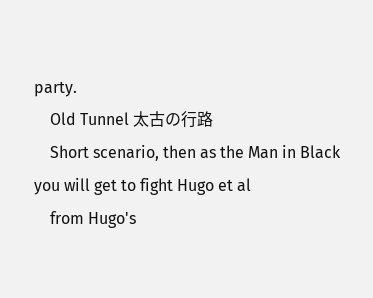party.
    Old Tunnel 太古の行路
    Short scenario, then as the Man in Black you will get to fight Hugo et al
    from Hugo's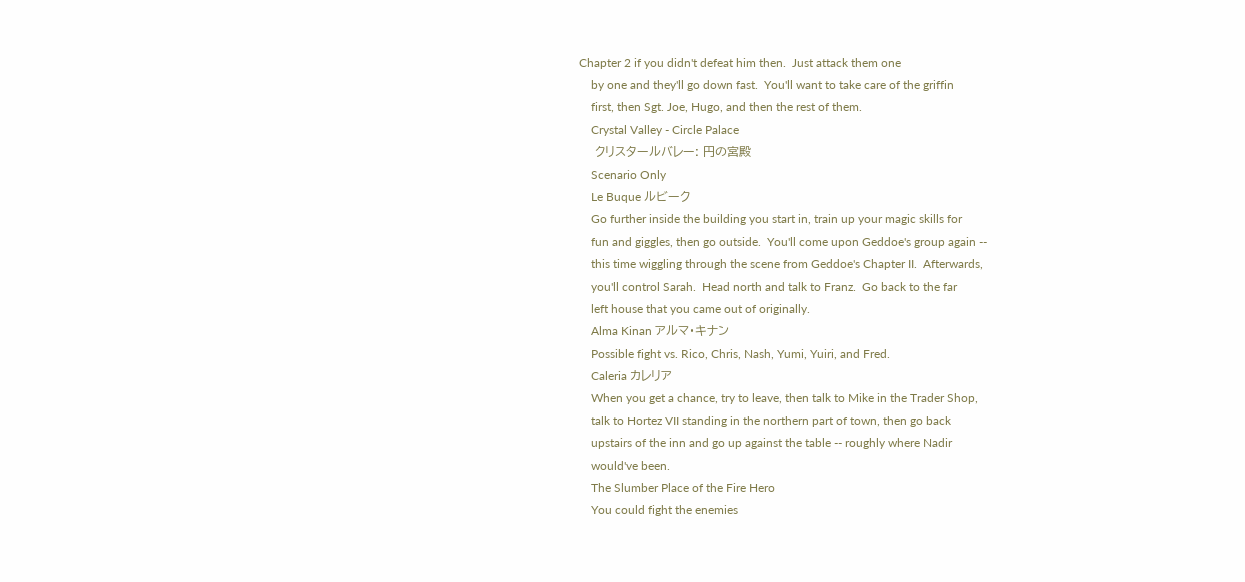Chapter 2 if you didn't defeat him then.  Just attack them one
    by one and they'll go down fast.  You'll want to take care of the griffin
    first, then Sgt. Joe, Hugo, and then the rest of them.
    Crystal Valley - Circle Palace
    クリスタールバレー: 円の宮殿
    Scenario Only
    Le Buque ルビーク
    Go further inside the building you start in, train up your magic skills for
    fun and giggles, then go outside.  You'll come upon Geddoe's group again --
    this time wiggling through the scene from Geddoe's Chapter II.  Afterwards,
    you'll control Sarah.  Head north and talk to Franz.  Go back to the far
    left house that you came out of originally.
    Alma Kinan アルマ・キナン
    Possible fight vs. Rico, Chris, Nash, Yumi, Yuiri, and Fred.
    Caleria カレリア
    When you get a chance, try to leave, then talk to Mike in the Trader Shop,
    talk to Hortez VII standing in the northern part of town, then go back
    upstairs of the inn and go up against the table -- roughly where Nadir
    would've been.
    The Slumber Place of the Fire Hero
    You could fight the enemies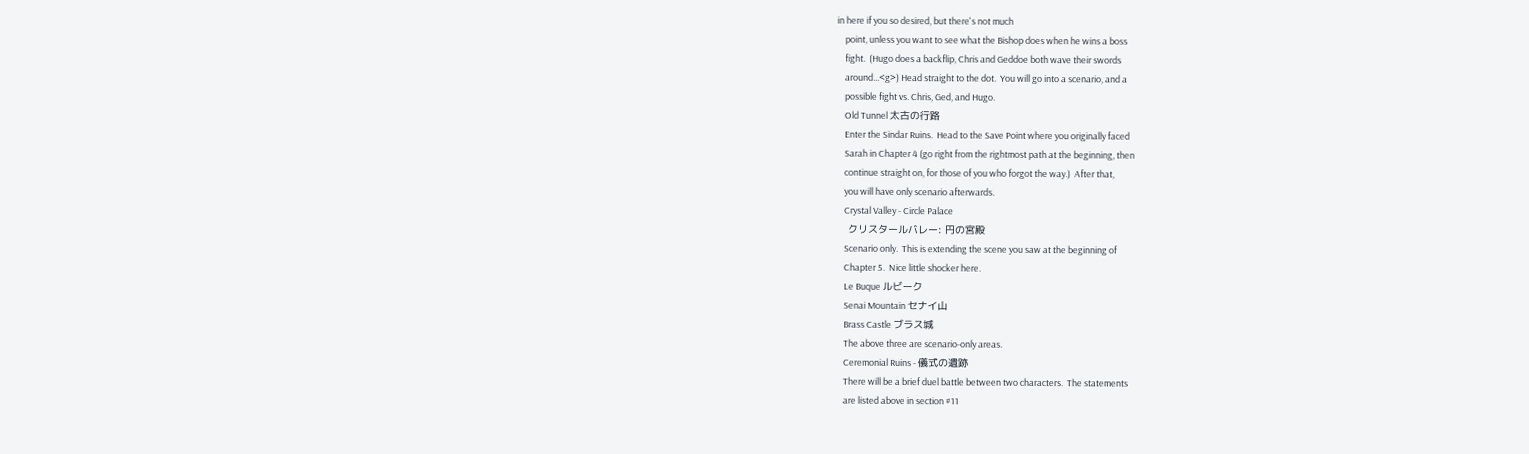in here if you so desired, but there's not much
    point, unless you want to see what the Bishop does when he wins a boss
    fight.  (Hugo does a backflip, Chris and Geddoe both wave their swords
    around...<g>) Head straight to the dot.  You will go into a scenario, and a
    possible fight vs. Chris, Ged, and Hugo.
    Old Tunnel 太古の行路
    Enter the Sindar Ruins.  Head to the Save Point where you originally faced
    Sarah in Chapter 4 (go right from the rightmost path at the beginning, then
    continue straight on, for those of you who forgot the way.)  After that,
    you will have only scenario afterwards.
    Crystal Valley - Circle Palace
    クリスタールバレー: 円の宮殿
    Scenario only.  This is extending the scene you saw at the beginning of
    Chapter 5.  Nice little shocker here.
    Le Buque ルビーク
    Senai Mountain セナイ山
    Brass Castle ブラス城
    The above three are scenario-only areas.
    Ceremonial Ruins - 儀式の遺跡
    There will be a brief duel battle between two characters.  The statements
    are listed above in section #11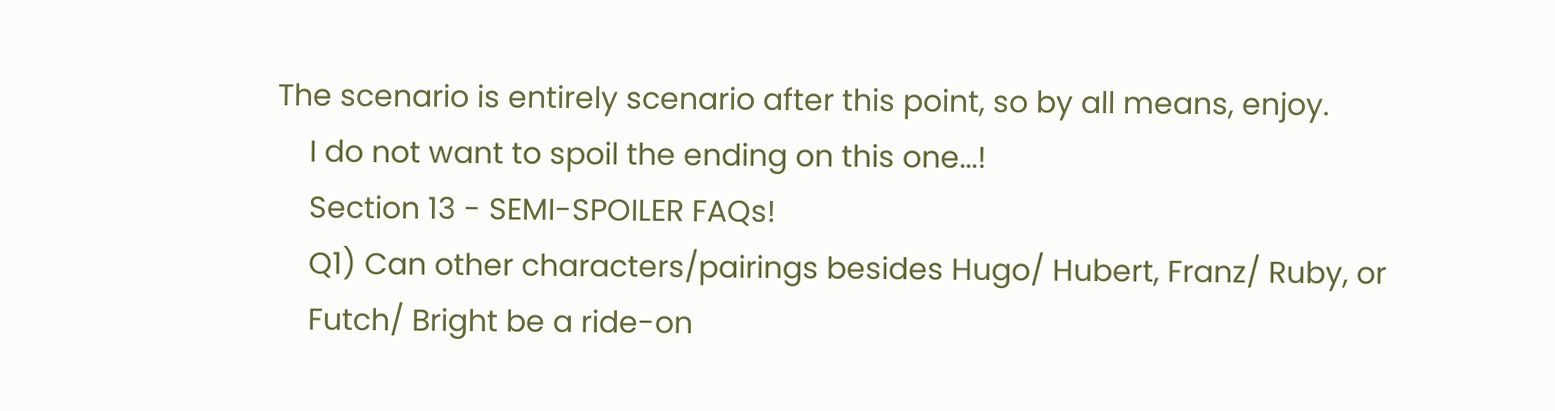The scenario is entirely scenario after this point, so by all means, enjoy.
    I do not want to spoil the ending on this one...!
    Section 13 - SEMI-SPOILER FAQs!
    Q1) Can other characters/pairings besides Hugo/ Hubert, Franz/ Ruby, or
    Futch/ Bright be a ride-on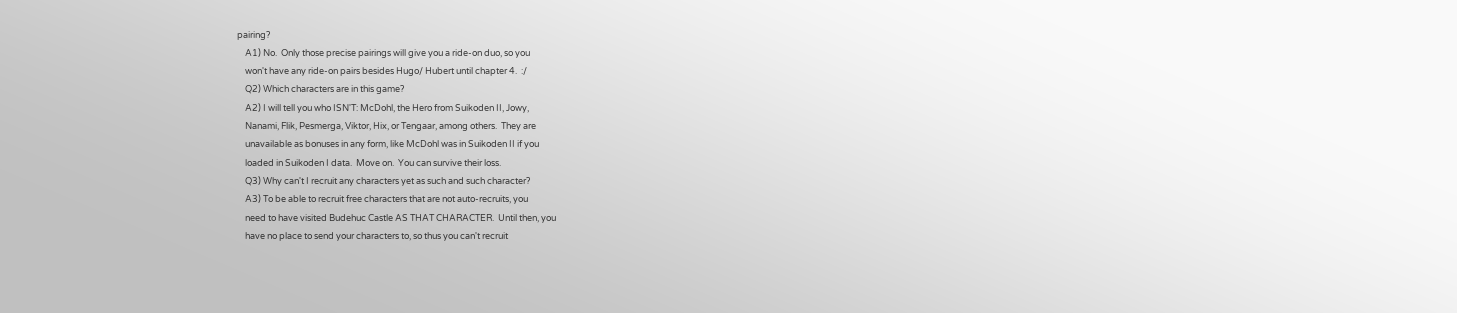pairing?
    A1) No.  Only those precise pairings will give you a ride-on duo, so you
    won't have any ride-on pairs besides Hugo/ Hubert until chapter 4.  :/
    Q2) Which characters are in this game?
    A2) I will tell you who ISN'T: McDohl, the Hero from Suikoden II, Jowy,
    Nanami, Flik, Pesmerga, Viktor, Hix, or Tengaar, among others.  They are
    unavailable as bonuses in any form, like McDohl was in Suikoden II if you
    loaded in Suikoden I data.  Move on.  You can survive their loss.
    Q3) Why can't I recruit any characters yet as such and such character?
    A3) To be able to recruit free characters that are not auto-recruits, you
    need to have visited Budehuc Castle AS THAT CHARACTER.  Until then, you
    have no place to send your characters to, so thus you can't recruit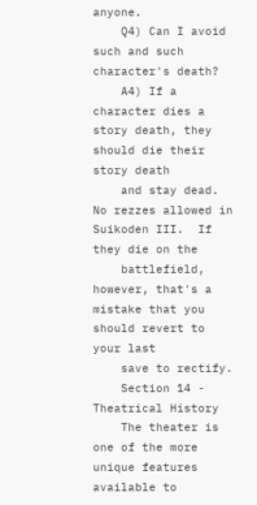anyone.
    Q4) Can I avoid such and such character's death?
    A4) If a character dies a story death, they should die their story death
    and stay dead.  No rezzes allowed in Suikoden III.  If they die on the
    battlefield, however, that's a mistake that you should revert to your last
    save to rectify.
    Section 14 - Theatrical History
    The theater is one of the more unique features available to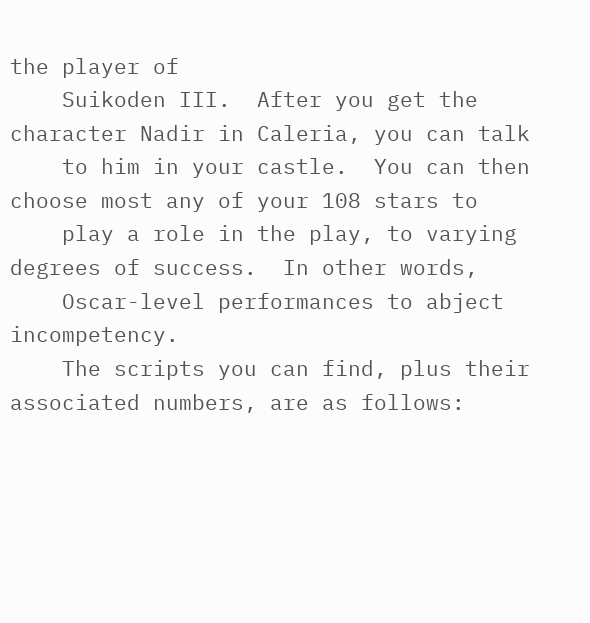the player of
    Suikoden III.  After you get the character Nadir in Caleria, you can talk
    to him in your castle.  You can then choose most any of your 108 stars to
    play a role in the play, to varying degrees of success.  In other words,
    Oscar-level performances to abject incompetency.
    The scripts you can find, plus their associated numbers, are as follows: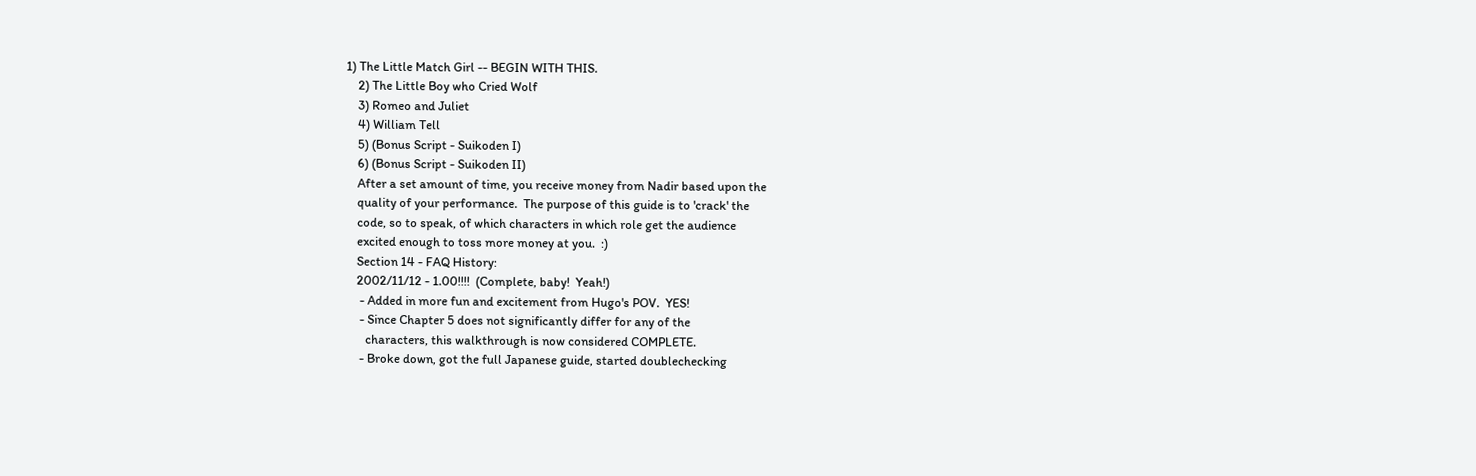1) The Little Match Girl -- BEGIN WITH THIS.
    2) The Little Boy who Cried Wolf
    3) Romeo and Juliet
    4) William Tell
    5) (Bonus Script - Suikoden I)
    6) (Bonus Script - Suikoden II)
    After a set amount of time, you receive money from Nadir based upon the
    quality of your performance.  The purpose of this guide is to 'crack' the
    code, so to speak, of which characters in which role get the audience
    excited enough to toss more money at you.  :)
    Section 14 - FAQ History:
    2002/11/12 - 1.00!!!!  (Complete, baby!  Yeah!)
     - Added in more fun and excitement from Hugo's POV.  YES!
     - Since Chapter 5 does not significantly differ for any of the
       characters, this walkthrough is now considered COMPLETE.
     - Broke down, got the full Japanese guide, started doublechecking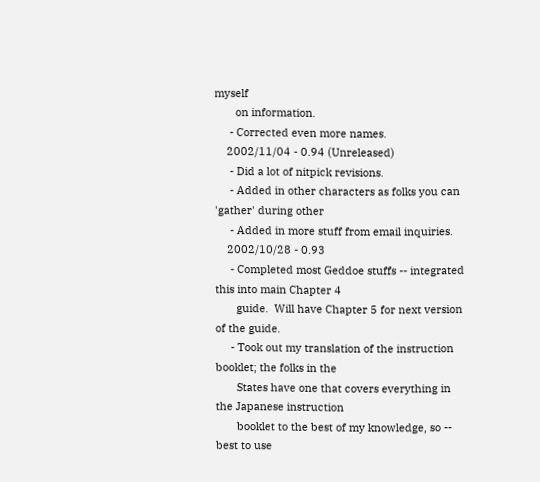myself
       on information.
     - Corrected even more names.
    2002/11/04 - 0.94 (Unreleased)
     - Did a lot of nitpick revisions.
     - Added in other characters as folks you can 'gather' during other
     - Added in more stuff from email inquiries.
    2002/10/28 - 0.93
     - Completed most Geddoe stuffs -- integrated this into main Chapter 4
       guide.  Will have Chapter 5 for next version of the guide.
     - Took out my translation of the instruction booklet; the folks in the
       States have one that covers everything in the Japanese instruction
       booklet to the best of my knowledge, so -- best to use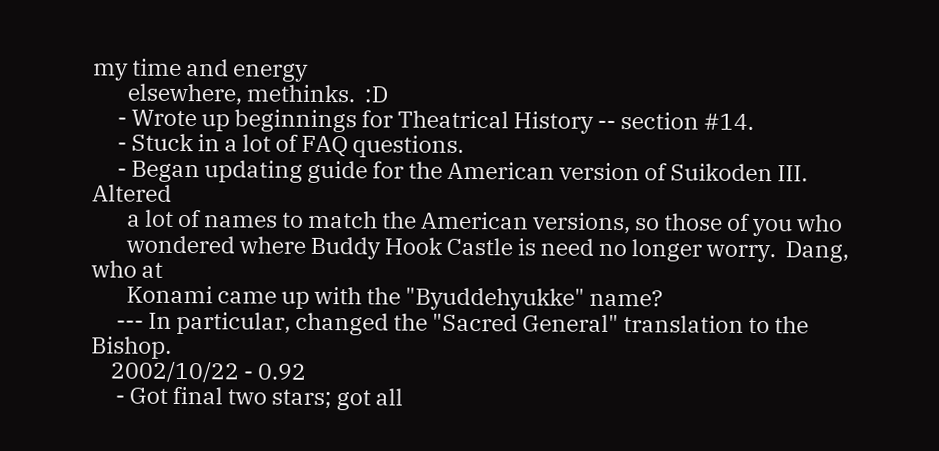my time and energy
       elsewhere, methinks.  :D
     - Wrote up beginnings for Theatrical History -- section #14.
     - Stuck in a lot of FAQ questions.
     - Began updating guide for the American version of Suikoden III.  Altered
       a lot of names to match the American versions, so those of you who
       wondered where Buddy Hook Castle is need no longer worry.  Dang, who at
       Konami came up with the "Byuddehyukke" name?
     --- In particular, changed the "Sacred General" translation to the Bishop.
    2002/10/22 - 0.92
     - Got final two stars; got all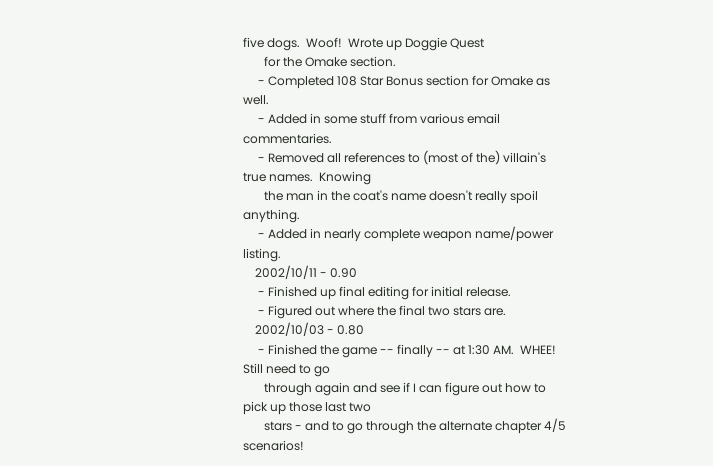five dogs.  Woof!  Wrote up Doggie Quest
       for the Omake section.
     - Completed 108 Star Bonus section for Omake as well.
     - Added in some stuff from various email commentaries.
     - Removed all references to (most of the) villain's true names.  Knowing
       the man in the coat's name doesn't really spoil anything.
     - Added in nearly complete weapon name/power listing.
    2002/10/11 - 0.90
     - Finished up final editing for initial release.
     - Figured out where the final two stars are.
    2002/10/03 - 0.80
     - Finished the game -- finally -- at 1:30 AM.  WHEE!  Still need to go
       through again and see if I can figure out how to pick up those last two
       stars - and to go through the alternate chapter 4/5 scenarios!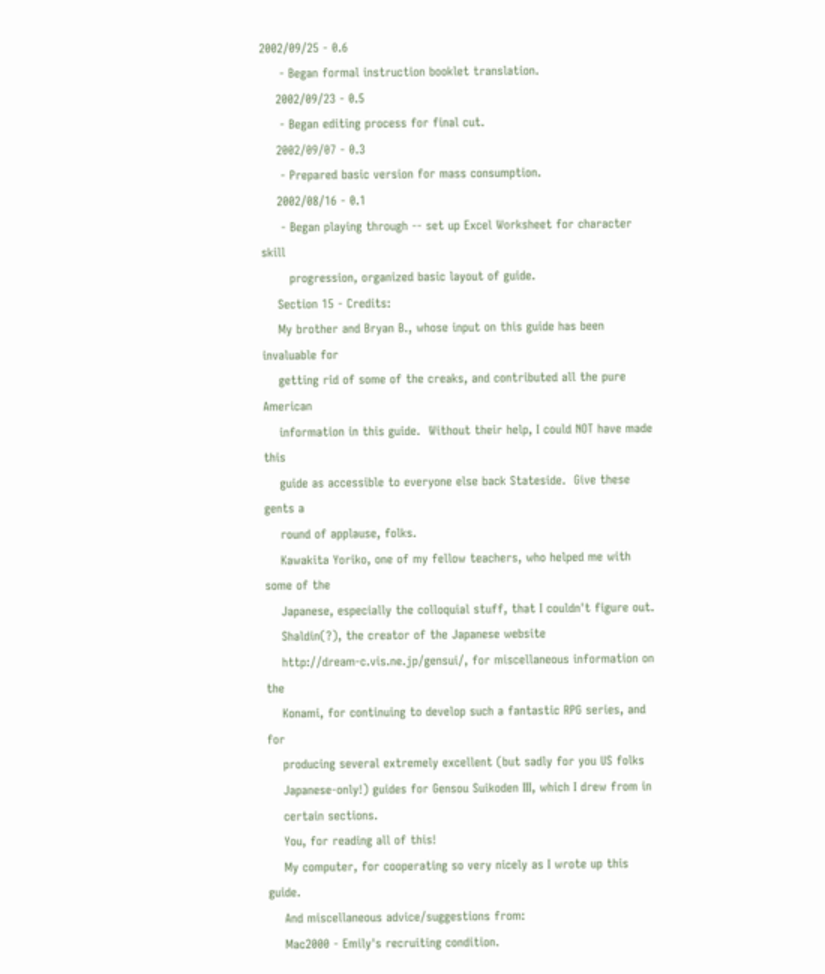2002/09/25 - 0.6
     - Began formal instruction booklet translation.
    2002/09/23 - 0.5
     - Began editing process for final cut.
    2002/09/07 - 0.3
     - Prepared basic version for mass consumption.
    2002/08/16 - 0.1
     - Began playing through -- set up Excel Worksheet for character skill
       progression, organized basic layout of guide.
    Section 15 - Credits:
    My brother and Bryan B., whose input on this guide has been invaluable for
    getting rid of some of the creaks, and contributed all the pure American
    information in this guide.  Without their help, I could NOT have made this
    guide as accessible to everyone else back Stateside.  Give these gents a
    round of applause, folks.
    Kawakita Yoriko, one of my fellow teachers, who helped me with some of the
    Japanese, especially the colloquial stuff, that I couldn't figure out.
    Shaldin(?), the creator of the Japanese website
    http://dream-c.vis.ne.jp/gensui/, for miscellaneous information on the
    Konami, for continuing to develop such a fantastic RPG series, and for
    producing several extremely excellent (but sadly for you US folks
    Japanese-only!) guides for Gensou Suikoden III, which I drew from in
    certain sections.
    You, for reading all of this!
    My computer, for cooperating so very nicely as I wrote up this guide.
    And miscellaneous advice/suggestions from:
    Mac2000 - Emily's recruiting condition.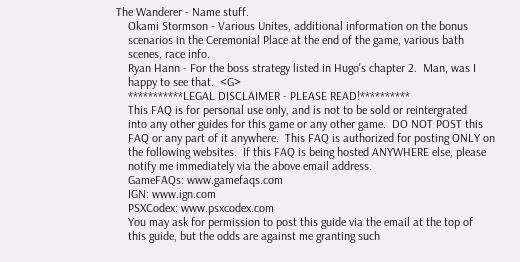The Wanderer - Name stuff.
    Okami Stormson - Various Unites, additional information on the bonus
    scenarios in the Ceremonial Place at the end of the game, various bath
    scenes, race info.
    Ryan Hann - For the boss strategy listed in Hugo's chapter 2.  Man, was I
    happy to see that.  <G>
    ***********LEGAL DISCLAIMER - PLEASE READ!**********
    This FAQ is for personal use only, and is not to be sold or reintergrated
    into any other guides for this game or any other game.  DO NOT POST this
    FAQ or any part of it anywhere.  This FAQ is authorized for posting ONLY on
    the following websites.  If this FAQ is being hosted ANYWHERE else, please
    notify me immediately via the above email address.
    GameFAQs: www.gamefaqs.com
    IGN: www.ign.com
    PSXCodex: www.psxcodex.com
    You may ask for permission to post this guide via the email at the top of
    this guide, but the odds are against me granting such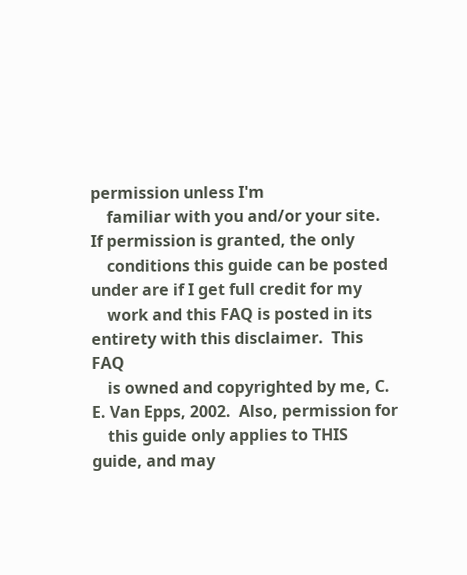permission unless I'm
    familiar with you and/or your site.  If permission is granted, the only
    conditions this guide can be posted under are if I get full credit for my
    work and this FAQ is posted in its entirety with this disclaimer.  This FAQ
    is owned and copyrighted by me, C. E. Van Epps, 2002.  Also, permission for
    this guide only applies to THIS guide, and may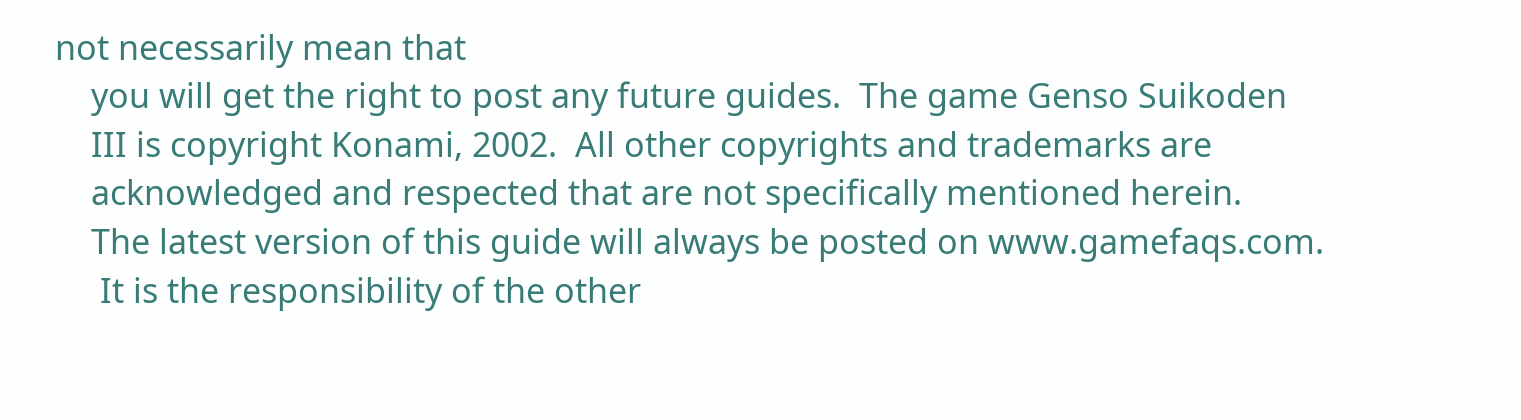not necessarily mean that
    you will get the right to post any future guides.  The game Genso Suikoden
    III is copyright Konami, 2002.  All other copyrights and trademarks are
    acknowledged and respected that are not specifically mentioned herein.
    The latest version of this guide will always be posted on www.gamefaqs.com.
     It is the responsibility of the other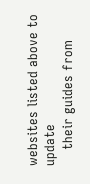websites listed above to update
    their guides from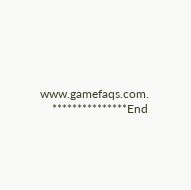www.gamefaqs.com.
    ***************End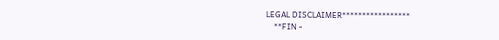LEGAL DISCLAIMER*****************
    **FIN -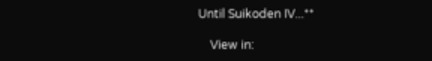Until Suikoden IV...**

    View in: